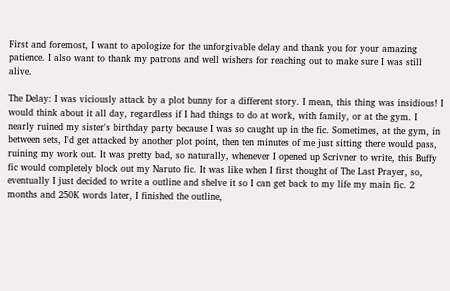First and foremost, I want to apologize for the unforgivable delay and thank you for your amazing patience. I also want to thank my patrons and well wishers for reaching out to make sure I was still alive.

The Delay: I was viciously attack by a plot bunny for a different story. I mean, this thing was insidious! I would think about it all day, regardless if I had things to do at work, with family, or at the gym. I nearly ruined my sister's birthday party because I was so caught up in the fic. Sometimes, at the gym, in between sets, I'd get attacked by another plot point, then ten minutes of me just sitting there would pass, ruining my work out. It was pretty bad, so naturally, whenever I opened up Scrivner to write, this Buffy fic would completely block out my Naruto fic. It was like when I first thought of The Last Prayer, so, eventually I just decided to write a outline and shelve it so I can get back to my life my main fic. 2 months and 250K words later, I finished the outline,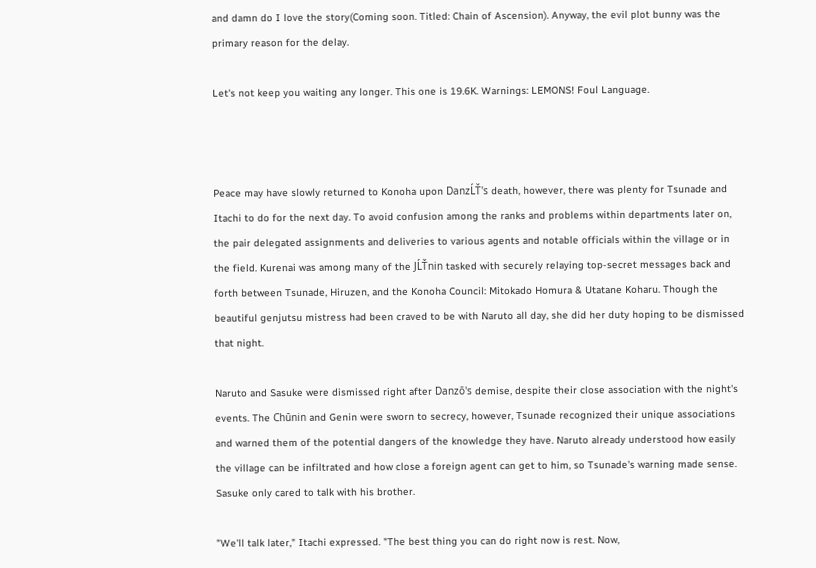and damn do I love the story(Coming soon. Titled: Chain of Ascension). Anyway, the evil plot bunny was the primary reason for the delay.

Let's not keep you waiting any longer. This one is 19.6K. Warnings: LEMONS! Foul Language.



Peace may have slowly returned to Konoha upon DanzĹŤ's death, however, there was plenty for Tsunade and Itachi to do for the next day. To avoid confusion among the ranks and problems within departments later on, the pair delegated assignments and deliveries to various agents and notable officials within the village or in the field. Kurenai was among many of the JĹŤnin tasked with securely relaying top-secret messages back and forth between Tsunade, Hiruzen, and the Konoha Council: Mitokado Homura & Utatane Koharu. Though the beautiful genjutsu mistress had been craved to be with Naruto all day, she did her duty hoping to be dismissed that night.

Naruto and Sasuke were dismissed right after Danzō's demise, despite their close association with the night's events. The Chūnin and Genin were sworn to secrecy, however, Tsunade recognized their unique associations and warned them of the potential dangers of the knowledge they have. Naruto already understood how easily the village can be infiltrated and how close a foreign agent can get to him, so Tsunade's warning made sense. Sasuke only cared to talk with his brother.

"We'll talk later," Itachi expressed. "The best thing you can do right now is rest. Now,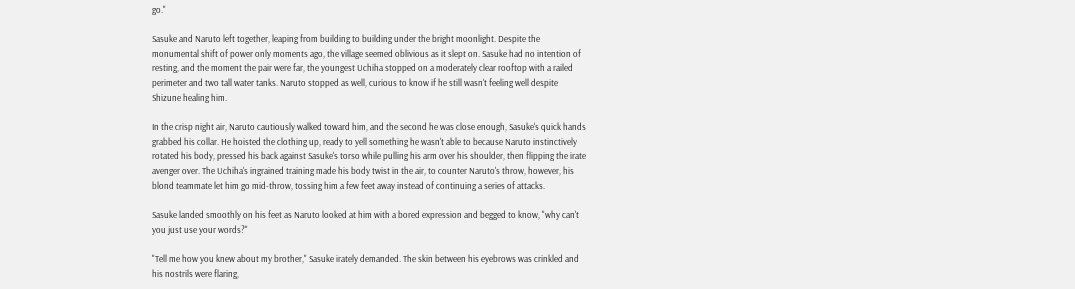go."

Sasuke and Naruto left together, leaping from building to building under the bright moonlight. Despite the monumental shift of power only moments ago, the village seemed oblivious as it slept on. Sasuke had no intention of resting, and the moment the pair were far, the youngest Uchiha stopped on a moderately clear rooftop with a railed perimeter and two tall water tanks. Naruto stopped as well, curious to know if he still wasn't feeling well despite Shizune healing him.

In the crisp night air, Naruto cautiously walked toward him, and the second he was close enough, Sasuke's quick hands grabbed his collar. He hoisted the clothing up, ready to yell something he wasn't able to because Naruto instinctively rotated his body, pressed his back against Sasuke's torso while pulling his arm over his shoulder, then flipping the irate avenger over. The Uchiha's ingrained training made his body twist in the air, to counter Naruto's throw, however, his blond teammate let him go mid-throw, tossing him a few feet away instead of continuing a series of attacks.

Sasuke landed smoothly on his feet as Naruto looked at him with a bored expression and begged to know, "why can't you just use your words?"

"Tell me how you knew about my brother," Sasuke irately demanded. The skin between his eyebrows was crinkled and his nostrils were flaring,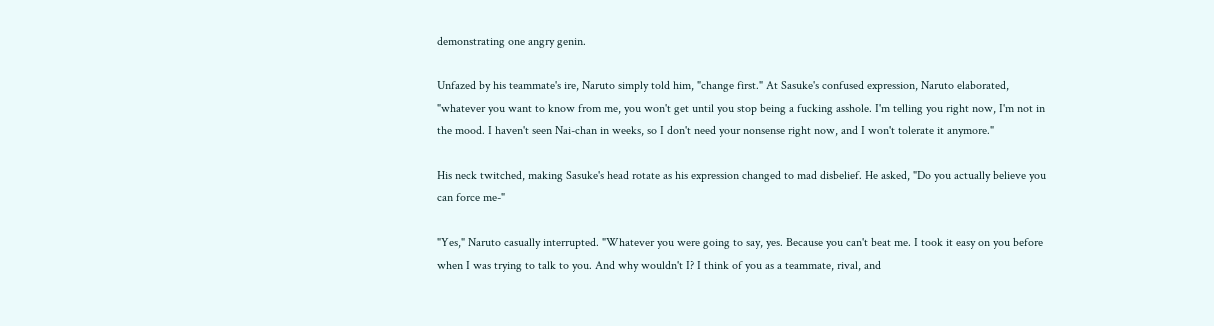demonstrating one angry genin.

Unfazed by his teammate's ire, Naruto simply told him, "change first." At Sasuke's confused expression, Naruto elaborated, "whatever you want to know from me, you won't get until you stop being a fucking asshole. I'm telling you right now, I'm not in the mood. I haven't seen Nai-chan in weeks, so I don't need your nonsense right now, and I won't tolerate it anymore."

His neck twitched, making Sasuke's head rotate as his expression changed to mad disbelief. He asked, "Do you actually believe you can force me-"

"Yes," Naruto casually interrupted. "Whatever you were going to say, yes. Because you can't beat me. I took it easy on you before when I was trying to talk to you. And why wouldn't I? I think of you as a teammate, rival, and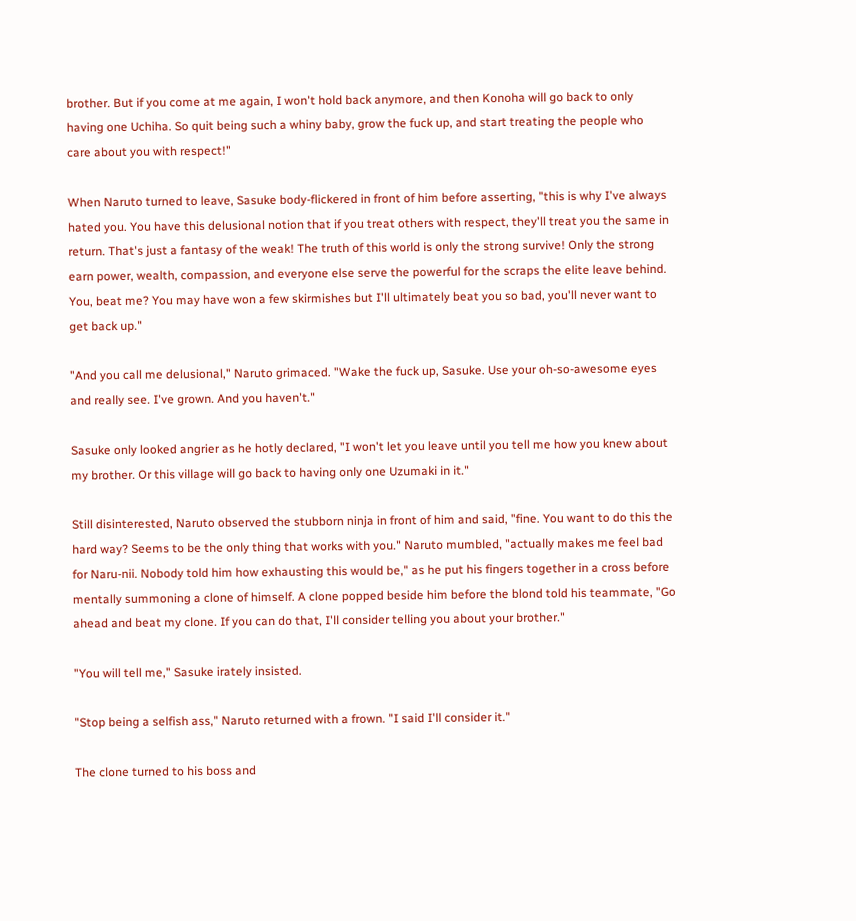brother. But if you come at me again, I won't hold back anymore, and then Konoha will go back to only having one Uchiha. So quit being such a whiny baby, grow the fuck up, and start treating the people who care about you with respect!"

When Naruto turned to leave, Sasuke body-flickered in front of him before asserting, "this is why I've always hated you. You have this delusional notion that if you treat others with respect, they'll treat you the same in return. That's just a fantasy of the weak! The truth of this world is only the strong survive! Only the strong earn power, wealth, compassion, and everyone else serve the powerful for the scraps the elite leave behind. You, beat me? You may have won a few skirmishes but I'll ultimately beat you so bad, you'll never want to get back up."

"And you call me delusional," Naruto grimaced. "Wake the fuck up, Sasuke. Use your oh-so-awesome eyes and really see. I've grown. And you haven't."

Sasuke only looked angrier as he hotly declared, "I won't let you leave until you tell me how you knew about my brother. Or this village will go back to having only one Uzumaki in it."

Still disinterested, Naruto observed the stubborn ninja in front of him and said, "fine. You want to do this the hard way? Seems to be the only thing that works with you." Naruto mumbled, "actually makes me feel bad for Naru-nii. Nobody told him how exhausting this would be," as he put his fingers together in a cross before mentally summoning a clone of himself. A clone popped beside him before the blond told his teammate, "Go ahead and beat my clone. If you can do that, I'll consider telling you about your brother."

"You will tell me," Sasuke irately insisted.

"Stop being a selfish ass," Naruto returned with a frown. "I said I'll consider it."

The clone turned to his boss and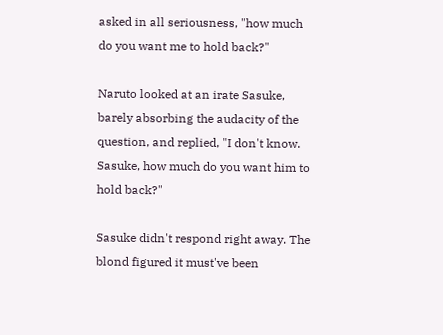asked in all seriousness, "how much do you want me to hold back?"

Naruto looked at an irate Sasuke, barely absorbing the audacity of the question, and replied, "I don't know. Sasuke, how much do you want him to hold back?"

Sasuke didn't respond right away. The blond figured it must've been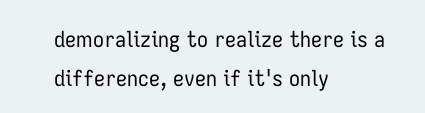demoralizing to realize there is a difference, even if it's only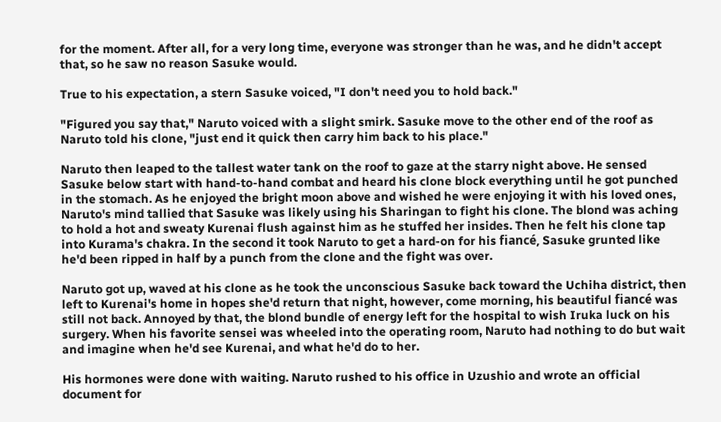for the moment. After all, for a very long time, everyone was stronger than he was, and he didn't accept that, so he saw no reason Sasuke would.

True to his expectation, a stern Sasuke voiced, "I don't need you to hold back."

"Figured you say that," Naruto voiced with a slight smirk. Sasuke move to the other end of the roof as Naruto told his clone, "just end it quick then carry him back to his place."

Naruto then leaped to the tallest water tank on the roof to gaze at the starry night above. He sensed Sasuke below start with hand-to-hand combat and heard his clone block everything until he got punched in the stomach. As he enjoyed the bright moon above and wished he were enjoying it with his loved ones, Naruto's mind tallied that Sasuke was likely using his Sharingan to fight his clone. The blond was aching to hold a hot and sweaty Kurenai flush against him as he stuffed her insides. Then he felt his clone tap into Kurama's chakra. In the second it took Naruto to get a hard-on for his fiancé, Sasuke grunted like he'd been ripped in half by a punch from the clone and the fight was over.

Naruto got up, waved at his clone as he took the unconscious Sasuke back toward the Uchiha district, then left to Kurenai's home in hopes she'd return that night, however, come morning, his beautiful fiancé was still not back. Annoyed by that, the blond bundle of energy left for the hospital to wish Iruka luck on his surgery. When his favorite sensei was wheeled into the operating room, Naruto had nothing to do but wait and imagine when he'd see Kurenai, and what he'd do to her.

His hormones were done with waiting. Naruto rushed to his office in Uzushio and wrote an official document for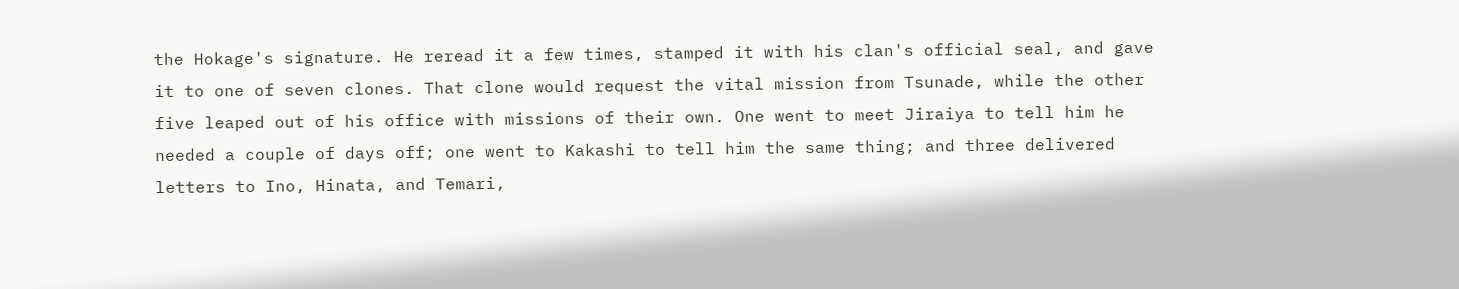the Hokage's signature. He reread it a few times, stamped it with his clan's official seal, and gave it to one of seven clones. That clone would request the vital mission from Tsunade, while the other five leaped out of his office with missions of their own. One went to meet Jiraiya to tell him he needed a couple of days off; one went to Kakashi to tell him the same thing; and three delivered letters to Ino, Hinata, and Temari,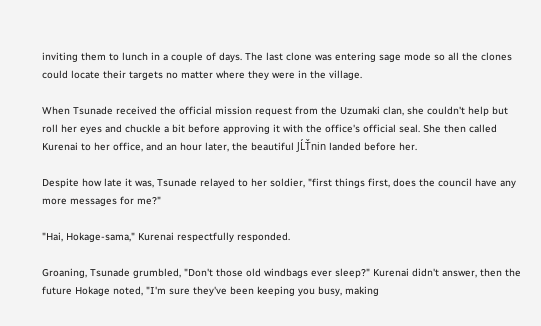inviting them to lunch in a couple of days. The last clone was entering sage mode so all the clones could locate their targets no matter where they were in the village.

When Tsunade received the official mission request from the Uzumaki clan, she couldn't help but roll her eyes and chuckle a bit before approving it with the office's official seal. She then called Kurenai to her office, and an hour later, the beautiful JĹŤnin landed before her.

Despite how late it was, Tsunade relayed to her soldier, "first things first, does the council have any more messages for me?"

"Hai, Hokage-sama," Kurenai respectfully responded.

Groaning, Tsunade grumbled, "Don't those old windbags ever sleep?" Kurenai didn't answer, then the future Hokage noted, "I'm sure they've been keeping you busy, making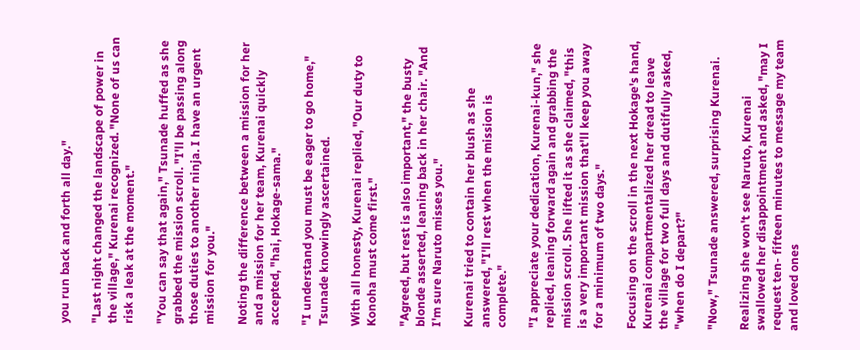you run back and forth all day."

"Last night changed the landscape of power in the village," Kurenai recognized. "None of us can risk a leak at the moment."

"You can say that again," Tsunade huffed as she grabbed the mission scroll. "I'll be passing along those duties to another ninja. I have an urgent mission for you."

Noting the difference between a mission for her and a mission for her team, Kurenai quickly accepted, "hai, Hokage-sama."

"I understand you must be eager to go home," Tsunade knowingly ascertained.

With all honesty, Kurenai replied, "Our duty to Konoha must come first."

"Agreed, but rest is also important," the busty blonde asserted, leaning back in her chair. "And I'm sure Naruto misses you."

Kurenai tried to contain her blush as she answered, "I'll rest when the mission is complete."

"I appreciate your dedication, Kurenai-kun," she replied, leaning forward again and grabbing the mission scroll. She lifted it as she claimed, "this is a very important mission that'll keep you away for a minimum of two days."

Focusing on the scroll in the next Hokage's hand, Kurenai compartmentalized her dread to leave the village for two full days and dutifully asked, "when do I depart?"

"Now," Tsunade answered, surprising Kurenai.

Realizing she won't see Naruto, Kurenai swallowed her disappointment and asked, "may I request ten- fifteen minutes to message my team and loved ones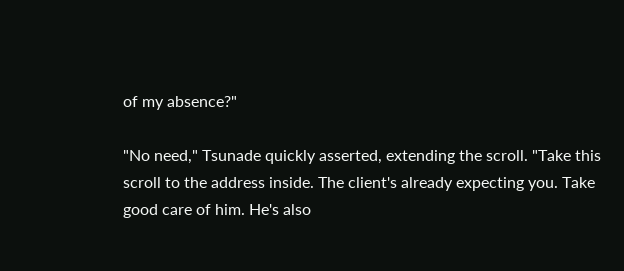of my absence?"

"No need," Tsunade quickly asserted, extending the scroll. "Take this scroll to the address inside. The client's already expecting you. Take good care of him. He's also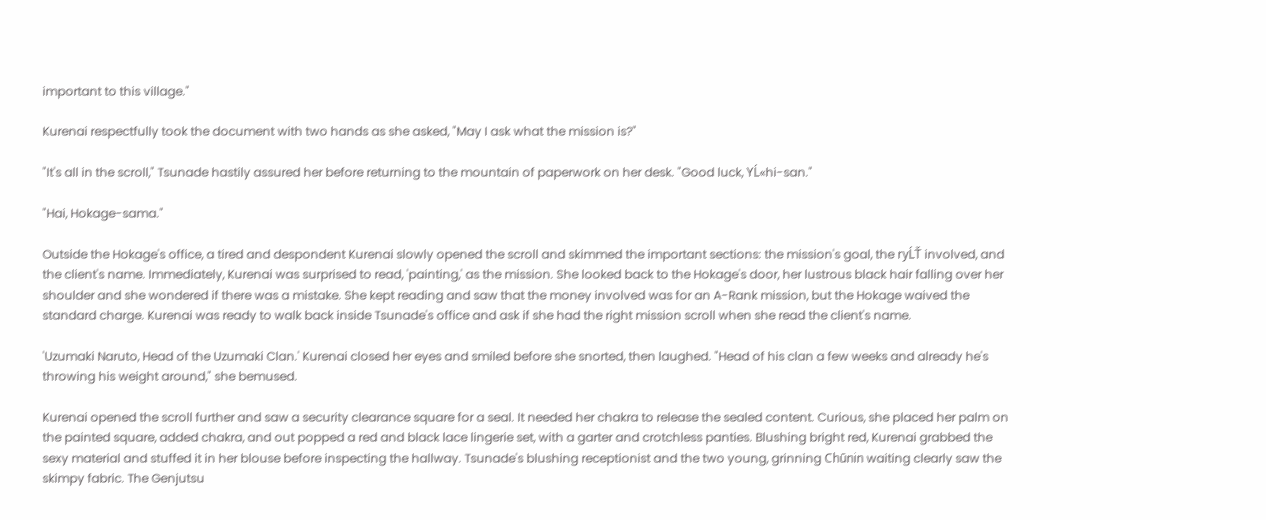important to this village."

Kurenai respectfully took the document with two hands as she asked, "May I ask what the mission is?"

"It's all in the scroll," Tsunade hastily assured her before returning to the mountain of paperwork on her desk. "Good luck, YĹ«hi-san."

"Hai, Hokage-sama."

Outside the Hokage's office, a tired and despondent Kurenai slowly opened the scroll and skimmed the important sections: the mission's goal, the ryĹŤ involved, and the client's name. Immediately, Kurenai was surprised to read, 'painting,' as the mission. She looked back to the Hokage's door, her lustrous black hair falling over her shoulder and she wondered if there was a mistake. She kept reading and saw that the money involved was for an A-Rank mission, but the Hokage waived the standard charge. Kurenai was ready to walk back inside Tsunade's office and ask if she had the right mission scroll when she read the client's name.

'Uzumaki Naruto, Head of the Uzumaki Clan.' Kurenai closed her eyes and smiled before she snorted, then laughed. "Head of his clan a few weeks and already he's throwing his weight around," she bemused.

Kurenai opened the scroll further and saw a security clearance square for a seal. It needed her chakra to release the sealed content. Curious, she placed her palm on the painted square, added chakra, and out popped a red and black lace lingerie set, with a garter and crotchless panties. Blushing bright red, Kurenai grabbed the sexy material and stuffed it in her blouse before inspecting the hallway. Tsunade's blushing receptionist and the two young, grinning Chūnin waiting clearly saw the skimpy fabric. The Genjutsu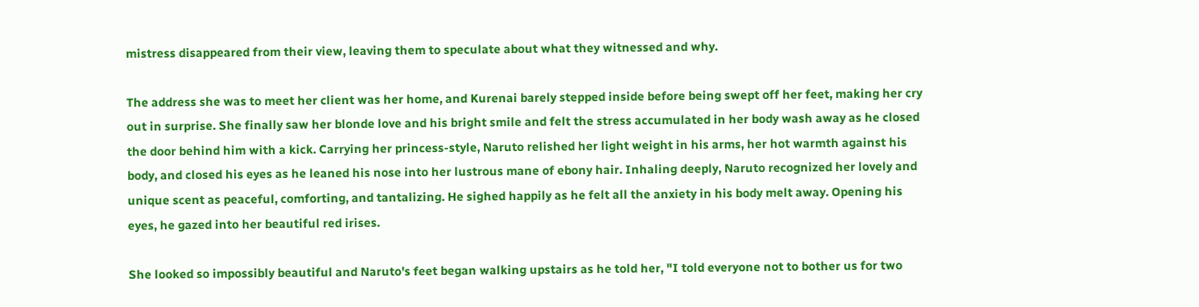mistress disappeared from their view, leaving them to speculate about what they witnessed and why.

The address she was to meet her client was her home, and Kurenai barely stepped inside before being swept off her feet, making her cry out in surprise. She finally saw her blonde love and his bright smile and felt the stress accumulated in her body wash away as he closed the door behind him with a kick. Carrying her princess-style, Naruto relished her light weight in his arms, her hot warmth against his body, and closed his eyes as he leaned his nose into her lustrous mane of ebony hair. Inhaling deeply, Naruto recognized her lovely and unique scent as peaceful, comforting, and tantalizing. He sighed happily as he felt all the anxiety in his body melt away. Opening his eyes, he gazed into her beautiful red irises.

She looked so impossibly beautiful and Naruto's feet began walking upstairs as he told her, "I told everyone not to bother us for two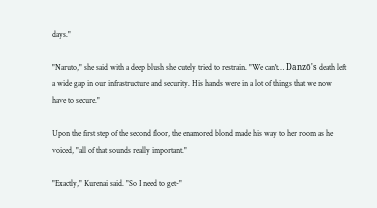days."

"Naruto," she said with a deep blush she cutely tried to restrain. "We can't… Danzō's death left a wide gap in our infrastructure and security. His hands were in a lot of things that we now have to secure."

Upon the first step of the second floor, the enamored blond made his way to her room as he voiced, "all of that sounds really important."

"Exactly," Kurenai said. "So I need to get-"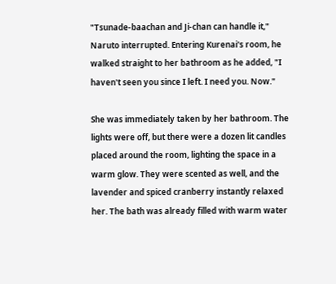"Tsunade-baachan and Ji-chan can handle it," Naruto interrupted. Entering Kurenai's room, he walked straight to her bathroom as he added, "I haven't seen you since I left. I need you. Now."

She was immediately taken by her bathroom. The lights were off, but there were a dozen lit candles placed around the room, lighting the space in a warm glow. They were scented as well, and the lavender and spiced cranberry instantly relaxed her. The bath was already filled with warm water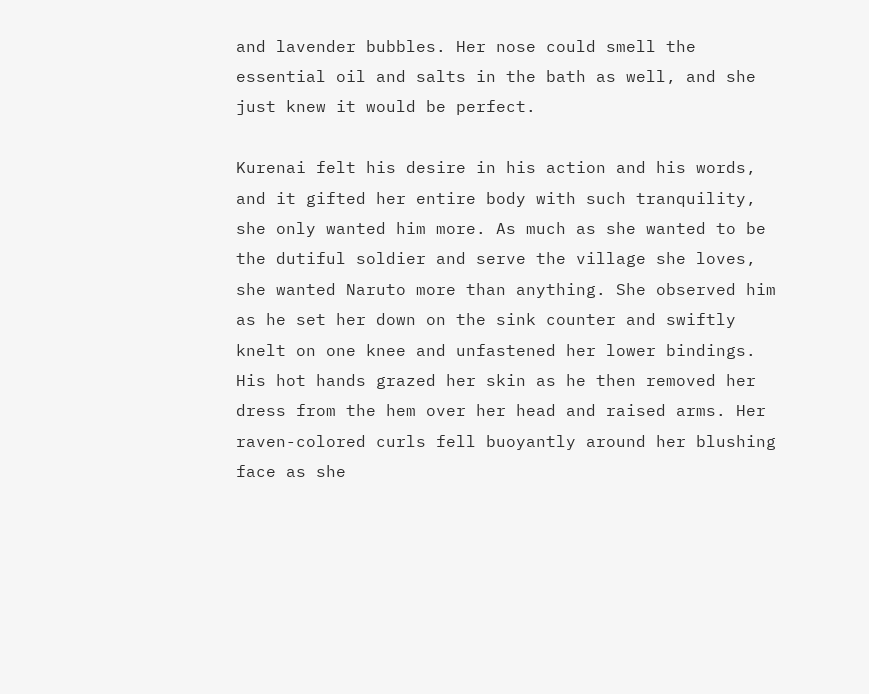and lavender bubbles. Her nose could smell the essential oil and salts in the bath as well, and she just knew it would be perfect.

Kurenai felt his desire in his action and his words, and it gifted her entire body with such tranquility, she only wanted him more. As much as she wanted to be the dutiful soldier and serve the village she loves, she wanted Naruto more than anything. She observed him as he set her down on the sink counter and swiftly knelt on one knee and unfastened her lower bindings. His hot hands grazed her skin as he then removed her dress from the hem over her head and raised arms. Her raven-colored curls fell buoyantly around her blushing face as she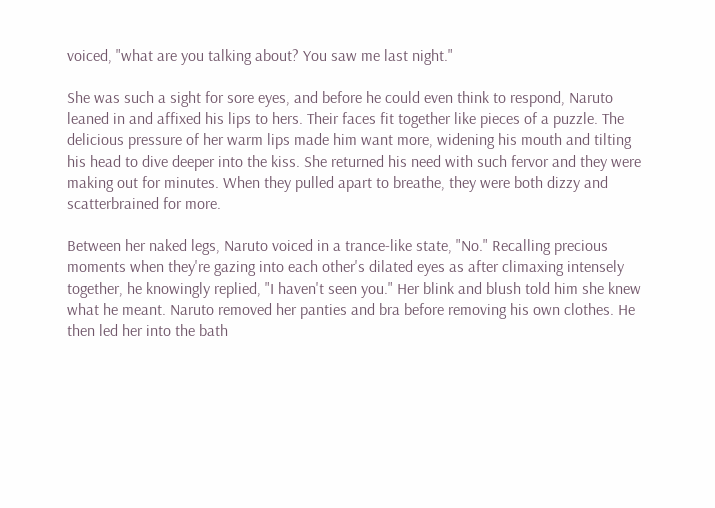voiced, "what are you talking about? You saw me last night."

She was such a sight for sore eyes, and before he could even think to respond, Naruto leaned in and affixed his lips to hers. Their faces fit together like pieces of a puzzle. The delicious pressure of her warm lips made him want more, widening his mouth and tilting his head to dive deeper into the kiss. She returned his need with such fervor and they were making out for minutes. When they pulled apart to breathe, they were both dizzy and scatterbrained for more.

Between her naked legs, Naruto voiced in a trance-like state, "No." Recalling precious moments when they're gazing into each other's dilated eyes as after climaxing intensely together, he knowingly replied, "I haven't seen you." Her blink and blush told him she knew what he meant. Naruto removed her panties and bra before removing his own clothes. He then led her into the bath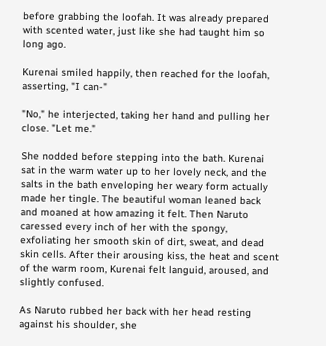before grabbing the loofah. It was already prepared with scented water, just like she had taught him so long ago.

Kurenai smiled happily, then reached for the loofah, asserting, "I can-"

"No," he interjected, taking her hand and pulling her close. "Let me."

She nodded before stepping into the bath. Kurenai sat in the warm water up to her lovely neck, and the salts in the bath enveloping her weary form actually made her tingle. The beautiful woman leaned back and moaned at how amazing it felt. Then Naruto caressed every inch of her with the spongy, exfoliating her smooth skin of dirt, sweat, and dead skin cells. After their arousing kiss, the heat and scent of the warm room, Kurenai felt languid, aroused, and slightly confused.

As Naruto rubbed her back with her head resting against his shoulder, she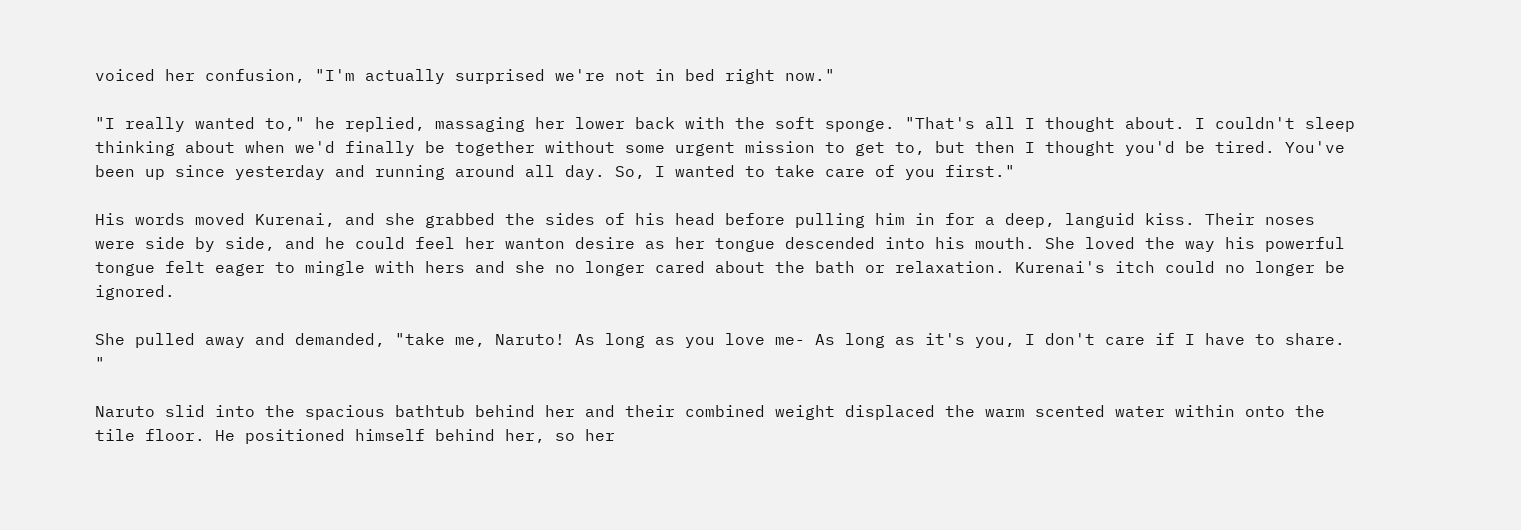voiced her confusion, "I'm actually surprised we're not in bed right now."

"I really wanted to," he replied, massaging her lower back with the soft sponge. "That's all I thought about. I couldn't sleep thinking about when we'd finally be together without some urgent mission to get to, but then I thought you'd be tired. You've been up since yesterday and running around all day. So, I wanted to take care of you first."

His words moved Kurenai, and she grabbed the sides of his head before pulling him in for a deep, languid kiss. Their noses were side by side, and he could feel her wanton desire as her tongue descended into his mouth. She loved the way his powerful tongue felt eager to mingle with hers and she no longer cared about the bath or relaxation. Kurenai's itch could no longer be ignored.

She pulled away and demanded, "take me, Naruto! As long as you love me- As long as it's you, I don't care if I have to share. "

Naruto slid into the spacious bathtub behind her and their combined weight displaced the warm scented water within onto the tile floor. He positioned himself behind her, so her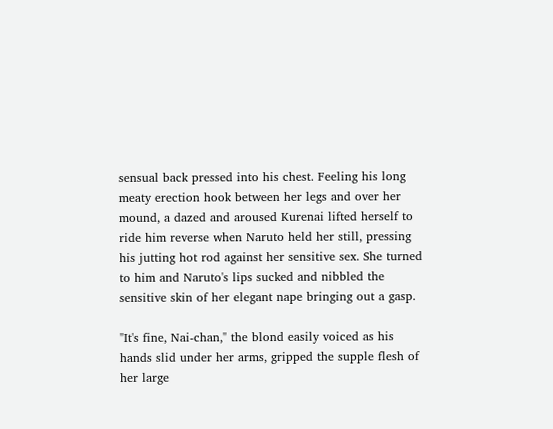sensual back pressed into his chest. Feeling his long meaty erection hook between her legs and over her mound, a dazed and aroused Kurenai lifted herself to ride him reverse when Naruto held her still, pressing his jutting hot rod against her sensitive sex. She turned to him and Naruto's lips sucked and nibbled the sensitive skin of her elegant nape bringing out a gasp.

"It's fine, Nai-chan," the blond easily voiced as his hands slid under her arms, gripped the supple flesh of her large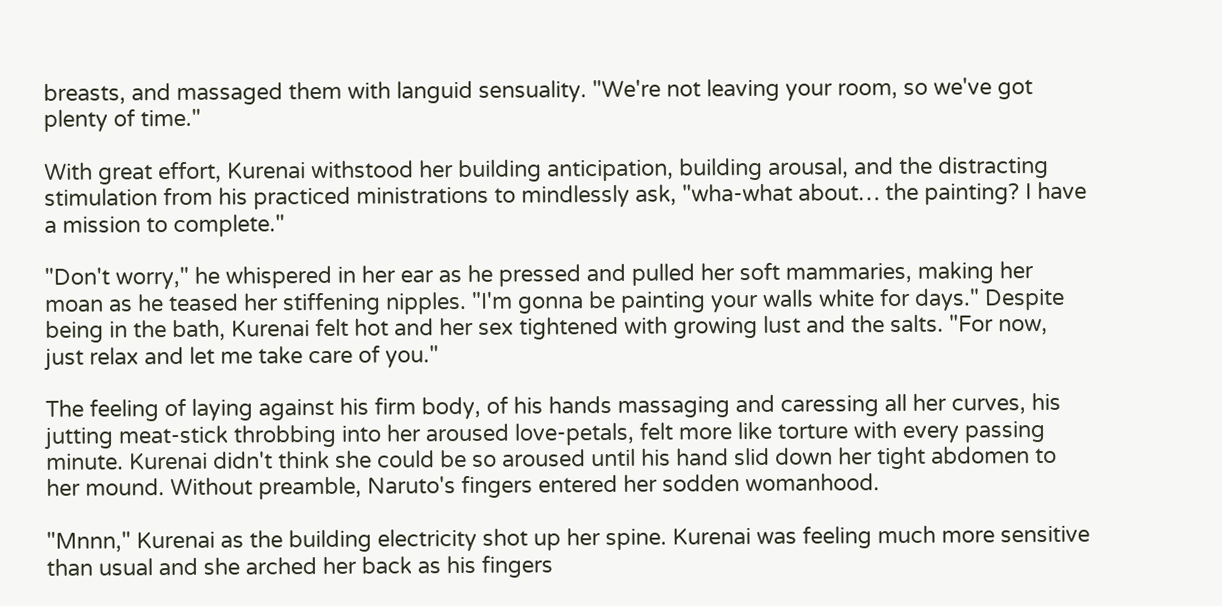breasts, and massaged them with languid sensuality. "We're not leaving your room, so we've got plenty of time."

With great effort, Kurenai withstood her building anticipation, building arousal, and the distracting stimulation from his practiced ministrations to mindlessly ask, "wha-what about… the painting? I have a mission to complete."

"Don't worry," he whispered in her ear as he pressed and pulled her soft mammaries, making her moan as he teased her stiffening nipples. "I'm gonna be painting your walls white for days." Despite being in the bath, Kurenai felt hot and her sex tightened with growing lust and the salts. "For now, just relax and let me take care of you."

The feeling of laying against his firm body, of his hands massaging and caressing all her curves, his jutting meat-stick throbbing into her aroused love-petals, felt more like torture with every passing minute. Kurenai didn't think she could be so aroused until his hand slid down her tight abdomen to her mound. Without preamble, Naruto's fingers entered her sodden womanhood.

"Mnnn," Kurenai as the building electricity shot up her spine. Kurenai was feeling much more sensitive than usual and she arched her back as his fingers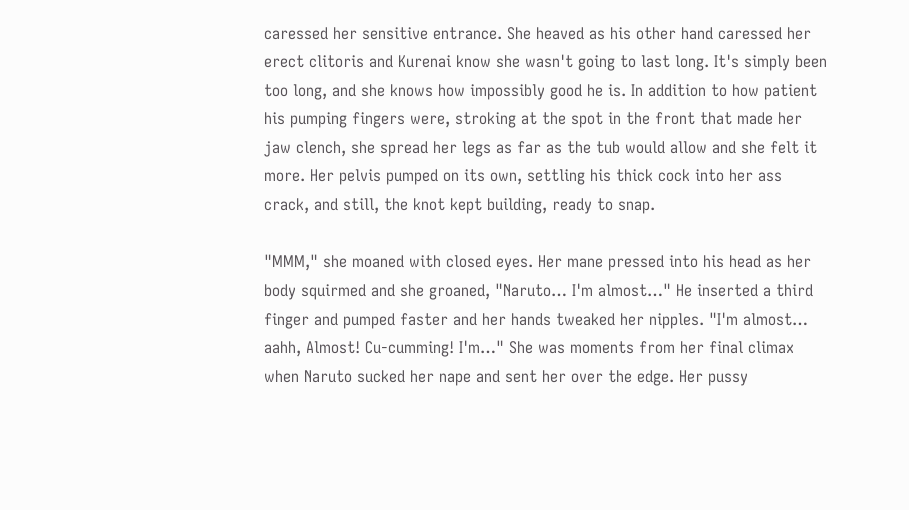caressed her sensitive entrance. She heaved as his other hand caressed her erect clitoris and Kurenai know she wasn't going to last long. It's simply been too long, and she knows how impossibly good he is. In addition to how patient his pumping fingers were, stroking at the spot in the front that made her jaw clench, she spread her legs as far as the tub would allow and she felt it more. Her pelvis pumped on its own, settling his thick cock into her ass crack, and still, the knot kept building, ready to snap.

"MMM," she moaned with closed eyes. Her mane pressed into his head as her body squirmed and she groaned, "Naruto… I'm almost…" He inserted a third finger and pumped faster and her hands tweaked her nipples. "I'm almost… aahh, Almost! Cu-cumming! I'm…" She was moments from her final climax when Naruto sucked her nape and sent her over the edge. Her pussy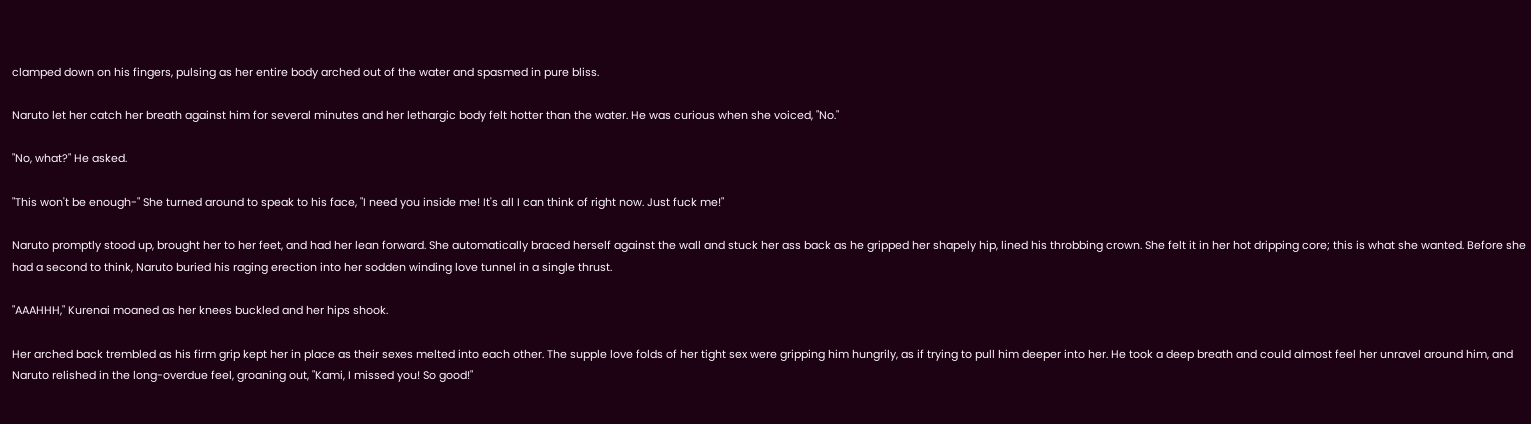clamped down on his fingers, pulsing as her entire body arched out of the water and spasmed in pure bliss.

Naruto let her catch her breath against him for several minutes and her lethargic body felt hotter than the water. He was curious when she voiced, "No."

"No, what?" He asked.

"This won't be enough-" She turned around to speak to his face, "I need you inside me! It's all I can think of right now. Just fuck me!"

Naruto promptly stood up, brought her to her feet, and had her lean forward. She automatically braced herself against the wall and stuck her ass back as he gripped her shapely hip, lined his throbbing crown. She felt it in her hot dripping core; this is what she wanted. Before she had a second to think, Naruto buried his raging erection into her sodden winding love tunnel in a single thrust.

"AAAHHH," Kurenai moaned as her knees buckled and her hips shook.

Her arched back trembled as his firm grip kept her in place as their sexes melted into each other. The supple love folds of her tight sex were gripping him hungrily, as if trying to pull him deeper into her. He took a deep breath and could almost feel her unravel around him, and Naruto relished in the long-overdue feel, groaning out, "Kami, I missed you! So good!"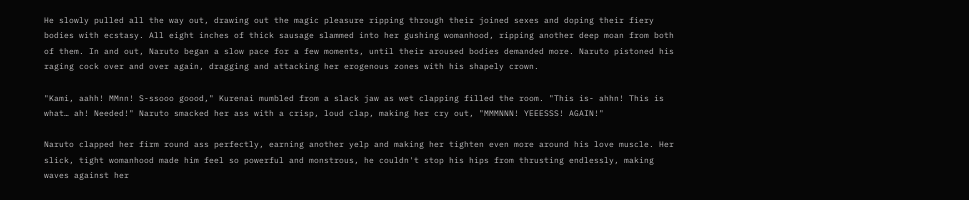He slowly pulled all the way out, drawing out the magic pleasure ripping through their joined sexes and doping their fiery bodies with ecstasy. All eight inches of thick sausage slammed into her gushing womanhood, ripping another deep moan from both of them. In and out, Naruto began a slow pace for a few moments, until their aroused bodies demanded more. Naruto pistoned his raging cock over and over again, dragging and attacking her erogenous zones with his shapely crown.

"Kami, aahh! MMnn! S-ssooo goood," Kurenai mumbled from a slack jaw as wet clapping filled the room. "This is- ahhn! This is what… ah! Needed!" Naruto smacked her ass with a crisp, loud clap, making her cry out, "MMMNNN! YEEESSS! AGAIN!"

Naruto clapped her firm round ass perfectly, earning another yelp and making her tighten even more around his love muscle. Her slick, tight womanhood made him feel so powerful and monstrous, he couldn't stop his hips from thrusting endlessly, making waves against her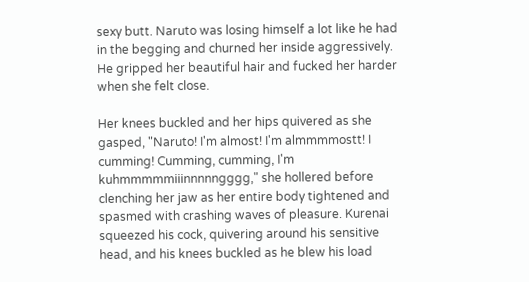sexy butt. Naruto was losing himself a lot like he had in the begging and churned her inside aggressively. He gripped her beautiful hair and fucked her harder when she felt close.

Her knees buckled and her hips quivered as she gasped, "Naruto! I'm almost! I'm almmmmostt! I cumming! Cumming, cumming, I'm kuhmmmmmiiinnnnngggg," she hollered before clenching her jaw as her entire body tightened and spasmed with crashing waves of pleasure. Kurenai squeezed his cock, quivering around his sensitive head, and his knees buckled as he blew his load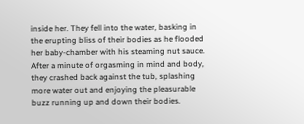inside her. They fell into the water, basking in the erupting bliss of their bodies as he flooded her baby-chamber with his steaming nut sauce. After a minute of orgasming in mind and body, they crashed back against the tub, splashing more water out and enjoying the pleasurable buzz running up and down their bodies.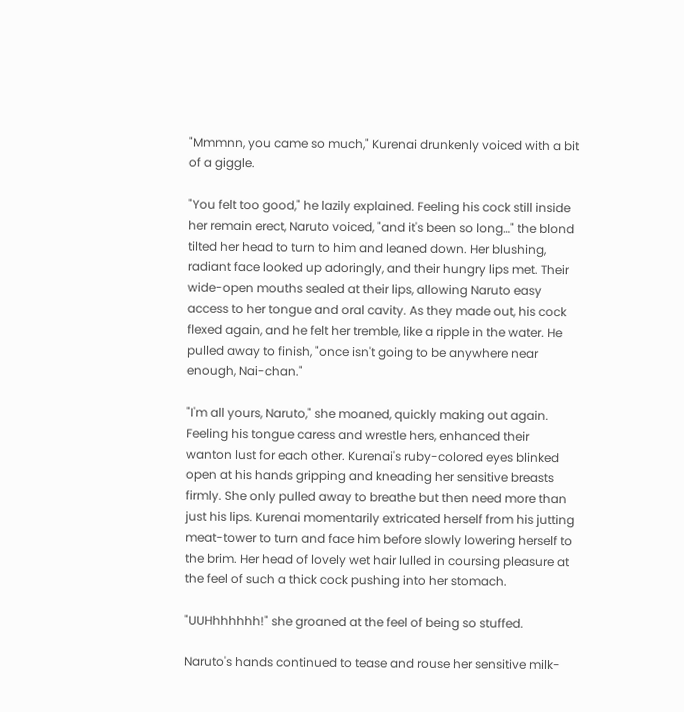"Mmmnn, you came so much," Kurenai drunkenly voiced with a bit of a giggle.

"You felt too good," he lazily explained. Feeling his cock still inside her remain erect, Naruto voiced, "and it's been so long…" the blond tilted her head to turn to him and leaned down. Her blushing, radiant face looked up adoringly, and their hungry lips met. Their wide-open mouths sealed at their lips, allowing Naruto easy access to her tongue and oral cavity. As they made out, his cock flexed again, and he felt her tremble, like a ripple in the water. He pulled away to finish, "once isn't going to be anywhere near enough, Nai-chan."

"I'm all yours, Naruto," she moaned, quickly making out again. Feeling his tongue caress and wrestle hers, enhanced their wanton lust for each other. Kurenai's ruby-colored eyes blinked open at his hands gripping and kneading her sensitive breasts firmly. She only pulled away to breathe but then need more than just his lips. Kurenai momentarily extricated herself from his jutting meat-tower to turn and face him before slowly lowering herself to the brim. Her head of lovely wet hair lulled in coursing pleasure at the feel of such a thick cock pushing into her stomach.

"UUHhhhhhh!" she groaned at the feel of being so stuffed.

Naruto's hands continued to tease and rouse her sensitive milk-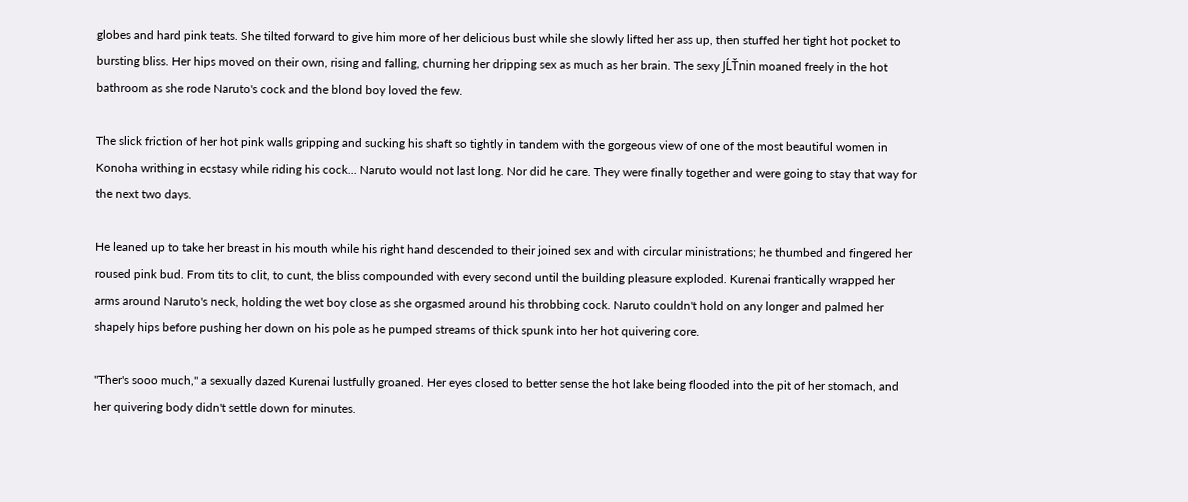globes and hard pink teats. She tilted forward to give him more of her delicious bust while she slowly lifted her ass up, then stuffed her tight hot pocket to bursting bliss. Her hips moved on their own, rising and falling, churning her dripping sex as much as her brain. The sexy JĹŤnin moaned freely in the hot bathroom as she rode Naruto's cock and the blond boy loved the few.

The slick friction of her hot pink walls gripping and sucking his shaft so tightly in tandem with the gorgeous view of one of the most beautiful women in Konoha writhing in ecstasy while riding his cock… Naruto would not last long. Nor did he care. They were finally together and were going to stay that way for the next two days.

He leaned up to take her breast in his mouth while his right hand descended to their joined sex and with circular ministrations; he thumbed and fingered her roused pink bud. From tits to clit, to cunt, the bliss compounded with every second until the building pleasure exploded. Kurenai frantically wrapped her arms around Naruto's neck, holding the wet boy close as she orgasmed around his throbbing cock. Naruto couldn't hold on any longer and palmed her shapely hips before pushing her down on his pole as he pumped streams of thick spunk into her hot quivering core.

"Ther's sooo much," a sexually dazed Kurenai lustfully groaned. Her eyes closed to better sense the hot lake being flooded into the pit of her stomach, and her quivering body didn't settle down for minutes.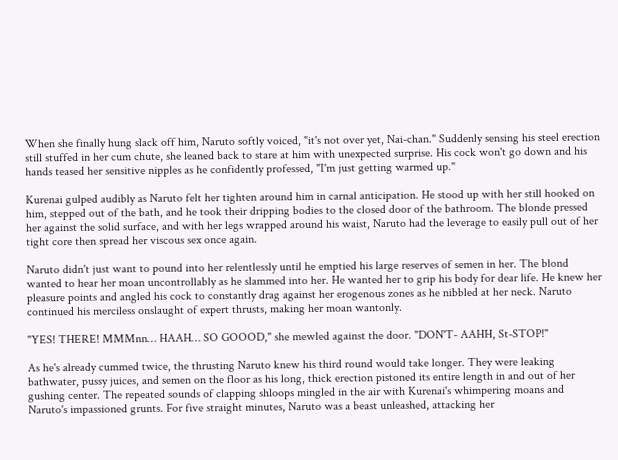When she finally hung slack off him, Naruto softly voiced, "it's not over yet, Nai-chan." Suddenly sensing his steel erection still stuffed in her cum chute, she leaned back to stare at him with unexpected surprise. His cock won't go down and his hands teased her sensitive nipples as he confidently professed, "I'm just getting warmed up."

Kurenai gulped audibly as Naruto felt her tighten around him in carnal anticipation. He stood up with her still hooked on him, stepped out of the bath, and he took their dripping bodies to the closed door of the bathroom. The blonde pressed her against the solid surface, and with her legs wrapped around his waist, Naruto had the leverage to easily pull out of her tight core then spread her viscous sex once again.

Naruto didn't just want to pound into her relentlessly until he emptied his large reserves of semen in her. The blond wanted to hear her moan uncontrollably as he slammed into her. He wanted her to grip his body for dear life. He knew her pleasure points and angled his cock to constantly drag against her erogenous zones as he nibbled at her neck. Naruto continued his merciless onslaught of expert thrusts, making her moan wantonly.

"YES! THERE! MMMnn… HAAH… SO GOOOD," she mewled against the door. "DON'T- AAHH, St-STOP!"

As he's already cummed twice, the thrusting Naruto knew his third round would take longer. They were leaking bathwater, pussy juices, and semen on the floor as his long, thick erection pistoned its entire length in and out of her gushing center. The repeated sounds of clapping shloops mingled in the air with Kurenai's whimpering moans and Naruto's impassioned grunts. For five straight minutes, Naruto was a beast unleashed, attacking her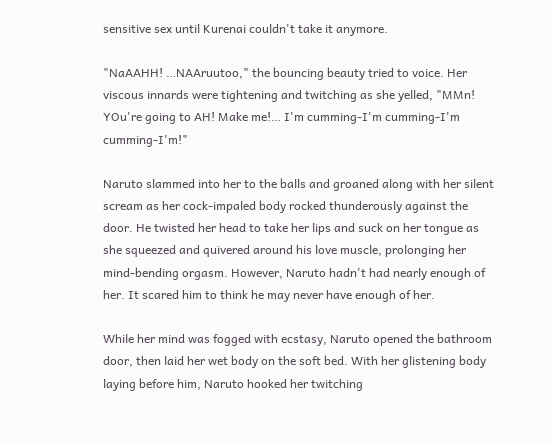sensitive sex until Kurenai couldn't take it anymore.

"NaAAHH! …NAAruutoo," the bouncing beauty tried to voice. Her viscous innards were tightening and twitching as she yelled, "MMn! YOu're going to AH! Make me!… I'm cumming-I'm cumming-I'm cumming-I'm!"

Naruto slammed into her to the balls and groaned along with her silent scream as her cock-impaled body rocked thunderously against the door. He twisted her head to take her lips and suck on her tongue as she squeezed and quivered around his love muscle, prolonging her mind-bending orgasm. However, Naruto hadn't had nearly enough of her. It scared him to think he may never have enough of her.

While her mind was fogged with ecstasy, Naruto opened the bathroom door, then laid her wet body on the soft bed. With her glistening body laying before him, Naruto hooked her twitching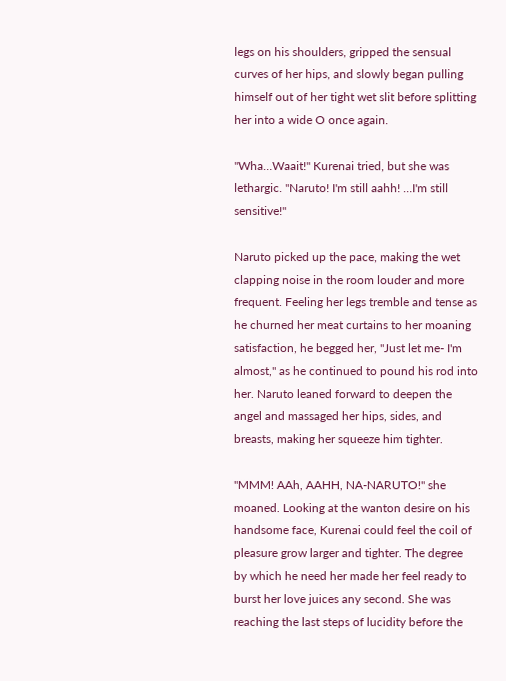legs on his shoulders, gripped the sensual curves of her hips, and slowly began pulling himself out of her tight wet slit before splitting her into a wide O once again.

"Wha…Waait!" Kurenai tried, but she was lethargic. "Naruto! I'm still aahh! …I'm still sensitive!"

Naruto picked up the pace, making the wet clapping noise in the room louder and more frequent. Feeling her legs tremble and tense as he churned her meat curtains to her moaning satisfaction, he begged her, "Just let me- I'm almost," as he continued to pound his rod into her. Naruto leaned forward to deepen the angel and massaged her hips, sides, and breasts, making her squeeze him tighter.

"MMM! AAh, AAHH, NA-NARUTO!" she moaned. Looking at the wanton desire on his handsome face, Kurenai could feel the coil of pleasure grow larger and tighter. The degree by which he need her made her feel ready to burst her love juices any second. She was reaching the last steps of lucidity before the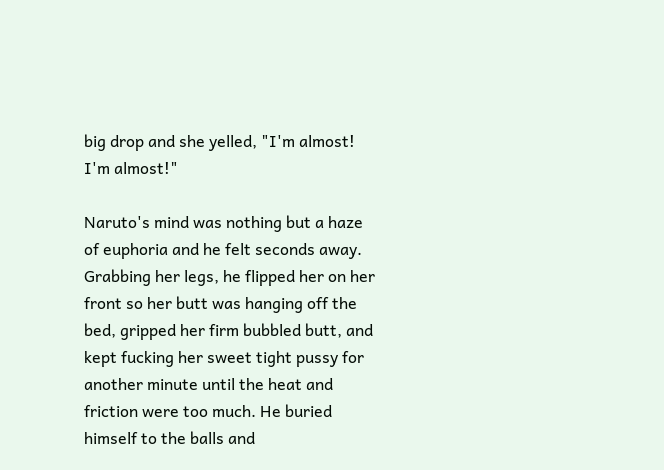big drop and she yelled, "I'm almost! I'm almost!"

Naruto's mind was nothing but a haze of euphoria and he felt seconds away. Grabbing her legs, he flipped her on her front so her butt was hanging off the bed, gripped her firm bubbled butt, and kept fucking her sweet tight pussy for another minute until the heat and friction were too much. He buried himself to the balls and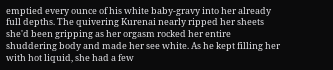emptied every ounce of his white baby-gravy into her already full depths. The quivering Kurenai nearly ripped her sheets she'd been gripping as her orgasm rocked her entire shuddering body and made her see white. As he kept filling her with hot liquid, she had a few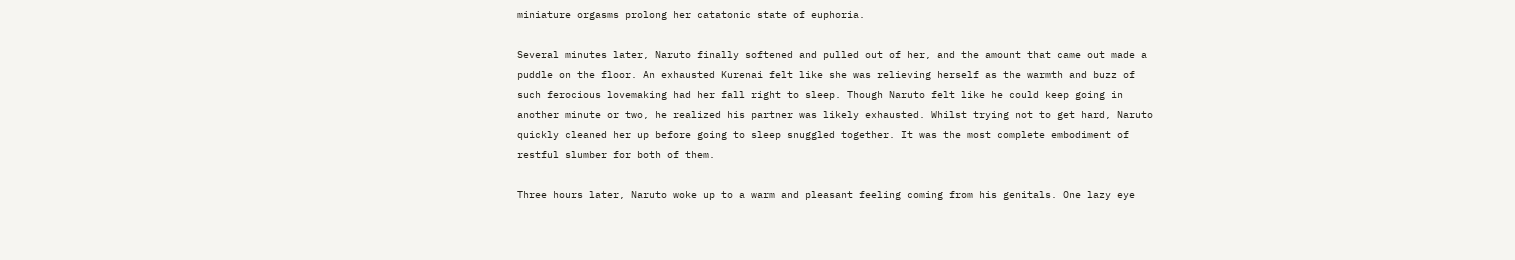miniature orgasms prolong her catatonic state of euphoria.

Several minutes later, Naruto finally softened and pulled out of her, and the amount that came out made a puddle on the floor. An exhausted Kurenai felt like she was relieving herself as the warmth and buzz of such ferocious lovemaking had her fall right to sleep. Though Naruto felt like he could keep going in another minute or two, he realized his partner was likely exhausted. Whilst trying not to get hard, Naruto quickly cleaned her up before going to sleep snuggled together. It was the most complete embodiment of restful slumber for both of them.

Three hours later, Naruto woke up to a warm and pleasant feeling coming from his genitals. One lazy eye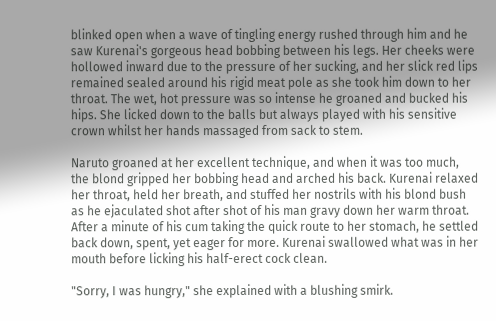blinked open when a wave of tingling energy rushed through him and he saw Kurenai's gorgeous head bobbing between his legs. Her cheeks were hollowed inward due to the pressure of her sucking, and her slick red lips remained sealed around his rigid meat pole as she took him down to her throat. The wet, hot pressure was so intense he groaned and bucked his hips. She licked down to the balls but always played with his sensitive crown whilst her hands massaged from sack to stem.

Naruto groaned at her excellent technique, and when it was too much, the blond gripped her bobbing head and arched his back. Kurenai relaxed her throat, held her breath, and stuffed her nostrils with his blond bush as he ejaculated shot after shot of his man gravy down her warm throat. After a minute of his cum taking the quick route to her stomach, he settled back down, spent, yet eager for more. Kurenai swallowed what was in her mouth before licking his half-erect cock clean.

"Sorry, I was hungry," she explained with a blushing smirk.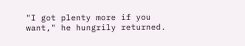"I got plenty more if you want," he hungrily returned.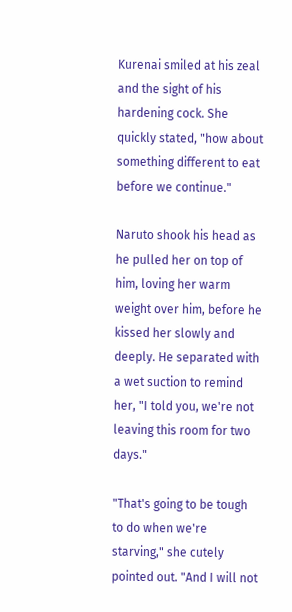Kurenai smiled at his zeal and the sight of his hardening cock. She quickly stated, "how about something different to eat before we continue."

Naruto shook his head as he pulled her on top of him, loving her warm weight over him, before he kissed her slowly and deeply. He separated with a wet suction to remind her, "I told you, we're not leaving this room for two days."

"That's going to be tough to do when we're starving," she cutely pointed out. "And I will not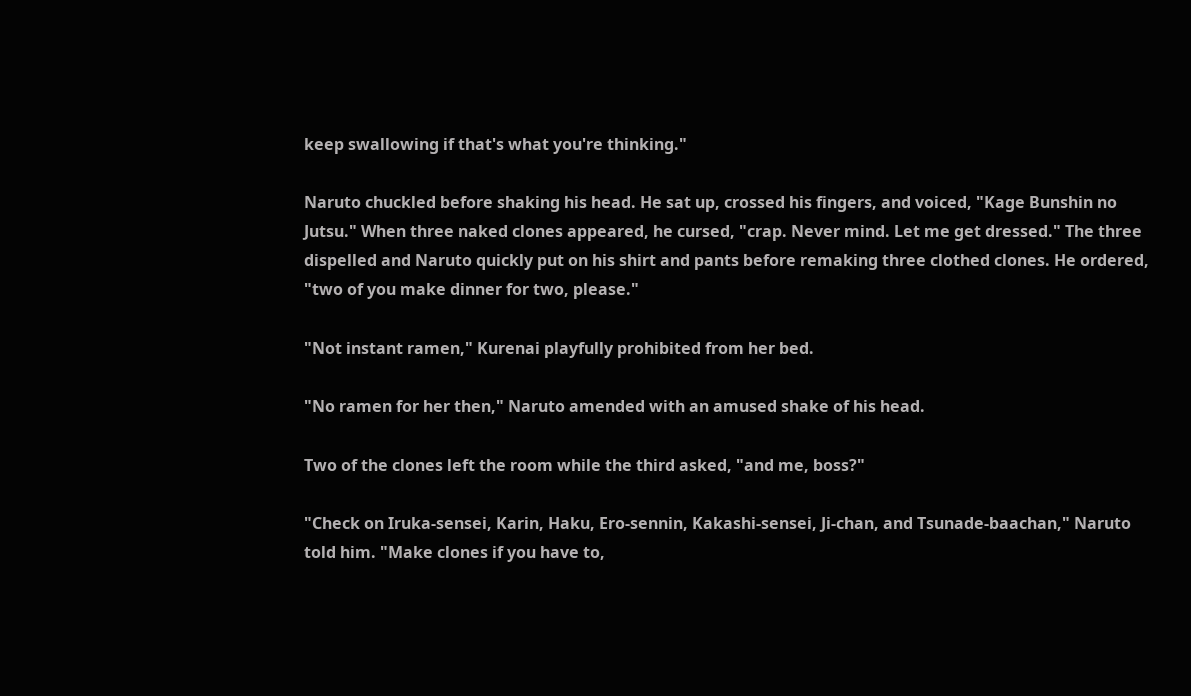keep swallowing if that's what you're thinking."

Naruto chuckled before shaking his head. He sat up, crossed his fingers, and voiced, "Kage Bunshin no Jutsu." When three naked clones appeared, he cursed, "crap. Never mind. Let me get dressed." The three dispelled and Naruto quickly put on his shirt and pants before remaking three clothed clones. He ordered, "two of you make dinner for two, please."

"Not instant ramen," Kurenai playfully prohibited from her bed.

"No ramen for her then," Naruto amended with an amused shake of his head.

Two of the clones left the room while the third asked, "and me, boss?"

"Check on Iruka-sensei, Karin, Haku, Ero-sennin, Kakashi-sensei, Ji-chan, and Tsunade-baachan," Naruto told him. "Make clones if you have to,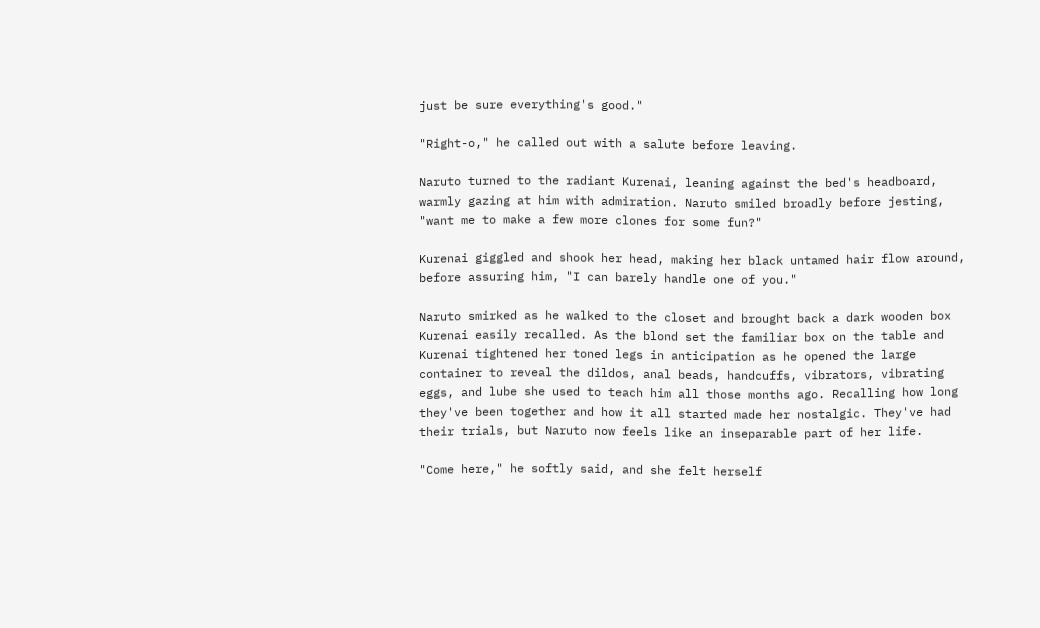just be sure everything's good."

"Right-o," he called out with a salute before leaving.

Naruto turned to the radiant Kurenai, leaning against the bed's headboard, warmly gazing at him with admiration. Naruto smiled broadly before jesting, "want me to make a few more clones for some fun?"

Kurenai giggled and shook her head, making her black untamed hair flow around, before assuring him, "I can barely handle one of you."

Naruto smirked as he walked to the closet and brought back a dark wooden box Kurenai easily recalled. As the blond set the familiar box on the table and Kurenai tightened her toned legs in anticipation as he opened the large container to reveal the dildos, anal beads, handcuffs, vibrators, vibrating eggs, and lube she used to teach him all those months ago. Recalling how long they've been together and how it all started made her nostalgic. They've had their trials, but Naruto now feels like an inseparable part of her life.

"Come here," he softly said, and she felt herself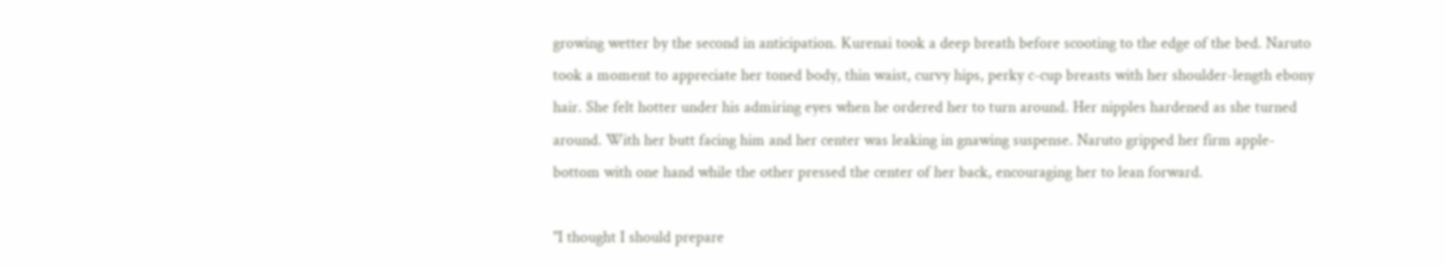growing wetter by the second in anticipation. Kurenai took a deep breath before scooting to the edge of the bed. Naruto took a moment to appreciate her toned body, thin waist, curvy hips, perky c-cup breasts with her shoulder-length ebony hair. She felt hotter under his admiring eyes when he ordered her to turn around. Her nipples hardened as she turned around. With her butt facing him and her center was leaking in gnawing suspense. Naruto gripped her firm apple-bottom with one hand while the other pressed the center of her back, encouraging her to lean forward.

"I thought I should prepare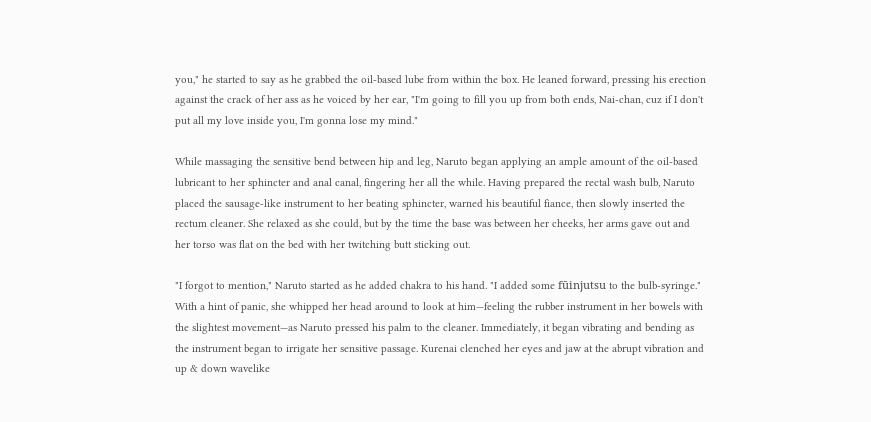you," he started to say as he grabbed the oil-based lube from within the box. He leaned forward, pressing his erection against the crack of her ass as he voiced by her ear, "I'm going to fill you up from both ends, Nai-chan, cuz if I don't put all my love inside you, I'm gonna lose my mind."

While massaging the sensitive bend between hip and leg, Naruto began applying an ample amount of the oil-based lubricant to her sphincter and anal canal, fingering her all the while. Having prepared the rectal wash bulb, Naruto placed the sausage-like instrument to her beating sphincter, warned his beautiful fiance, then slowly inserted the rectum cleaner. She relaxed as she could, but by the time the base was between her cheeks, her arms gave out and her torso was flat on the bed with her twitching butt sticking out.

"I forgot to mention," Naruto started as he added chakra to his hand. "I added some fūinjutsu to the bulb-syringe." With a hint of panic, she whipped her head around to look at him—feeling the rubber instrument in her bowels with the slightest movement—as Naruto pressed his palm to the cleaner. Immediately, it began vibrating and bending as the instrument began to irrigate her sensitive passage. Kurenai clenched her eyes and jaw at the abrupt vibration and up & down wavelike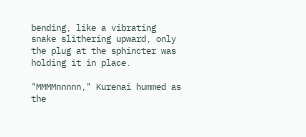bending, like a vibrating snake slithering upward, only the plug at the sphincter was holding it in place.

"MMMMnnnnn," Kurenai hummed as the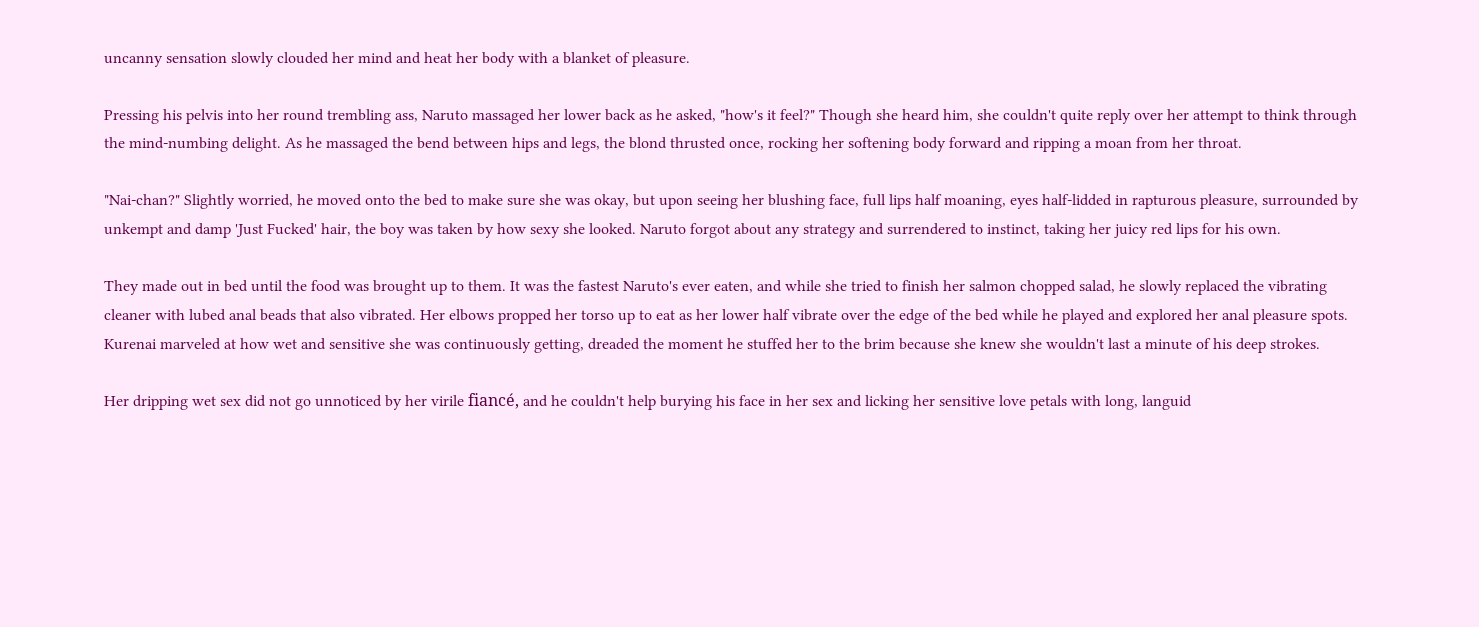uncanny sensation slowly clouded her mind and heat her body with a blanket of pleasure.

Pressing his pelvis into her round trembling ass, Naruto massaged her lower back as he asked, "how's it feel?" Though she heard him, she couldn't quite reply over her attempt to think through the mind-numbing delight. As he massaged the bend between hips and legs, the blond thrusted once, rocking her softening body forward and ripping a moan from her throat.

"Nai-chan?" Slightly worried, he moved onto the bed to make sure she was okay, but upon seeing her blushing face, full lips half moaning, eyes half-lidded in rapturous pleasure, surrounded by unkempt and damp 'Just Fucked' hair, the boy was taken by how sexy she looked. Naruto forgot about any strategy and surrendered to instinct, taking her juicy red lips for his own.

They made out in bed until the food was brought up to them. It was the fastest Naruto's ever eaten, and while she tried to finish her salmon chopped salad, he slowly replaced the vibrating cleaner with lubed anal beads that also vibrated. Her elbows propped her torso up to eat as her lower half vibrate over the edge of the bed while he played and explored her anal pleasure spots. Kurenai marveled at how wet and sensitive she was continuously getting, dreaded the moment he stuffed her to the brim because she knew she wouldn't last a minute of his deep strokes.

Her dripping wet sex did not go unnoticed by her virile fiancé, and he couldn't help burying his face in her sex and licking her sensitive love petals with long, languid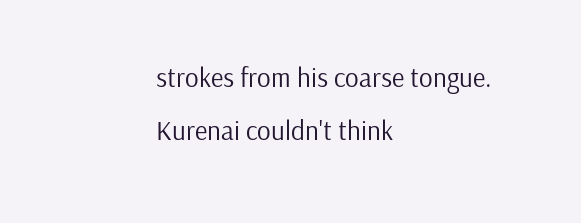strokes from his coarse tongue. Kurenai couldn't think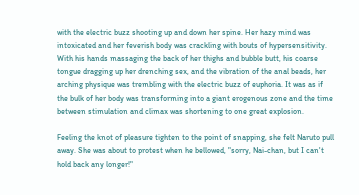with the electric buzz shooting up and down her spine. Her hazy mind was intoxicated and her feverish body was crackling with bouts of hypersensitivity. With his hands massaging the back of her thighs and bubble butt, his coarse tongue dragging up her drenching sex, and the vibration of the anal beads, her arching physique was trembling with the electric buzz of euphoria. It was as if the bulk of her body was transforming into a giant erogenous zone and the time between stimulation and climax was shortening to one great explosion.

Feeling the knot of pleasure tighten to the point of snapping, she felt Naruto pull away. She was about to protest when he bellowed, "sorry, Nai-chan, but I can't hold back any longer!"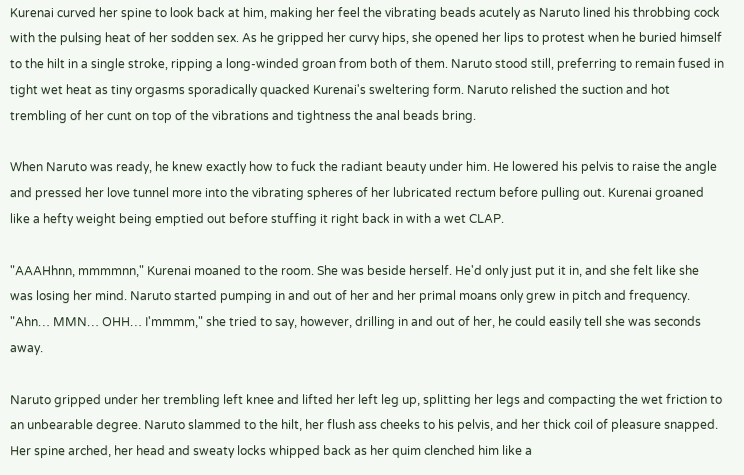Kurenai curved her spine to look back at him, making her feel the vibrating beads acutely as Naruto lined his throbbing cock with the pulsing heat of her sodden sex. As he gripped her curvy hips, she opened her lips to protest when he buried himself to the hilt in a single stroke, ripping a long-winded groan from both of them. Naruto stood still, preferring to remain fused in tight wet heat as tiny orgasms sporadically quacked Kurenai's sweltering form. Naruto relished the suction and hot trembling of her cunt on top of the vibrations and tightness the anal beads bring.

When Naruto was ready, he knew exactly how to fuck the radiant beauty under him. He lowered his pelvis to raise the angle and pressed her love tunnel more into the vibrating spheres of her lubricated rectum before pulling out. Kurenai groaned like a hefty weight being emptied out before stuffing it right back in with a wet CLAP.

"AAAHhnn, mmmmnn," Kurenai moaned to the room. She was beside herself. He'd only just put it in, and she felt like she was losing her mind. Naruto started pumping in and out of her and her primal moans only grew in pitch and frequency. "Ahn… MMN… OHH… I'mmmm," she tried to say, however, drilling in and out of her, he could easily tell she was seconds away.

Naruto gripped under her trembling left knee and lifted her left leg up, splitting her legs and compacting the wet friction to an unbearable degree. Naruto slammed to the hilt, her flush ass cheeks to his pelvis, and her thick coil of pleasure snapped. Her spine arched, her head and sweaty locks whipped back as her quim clenched him like a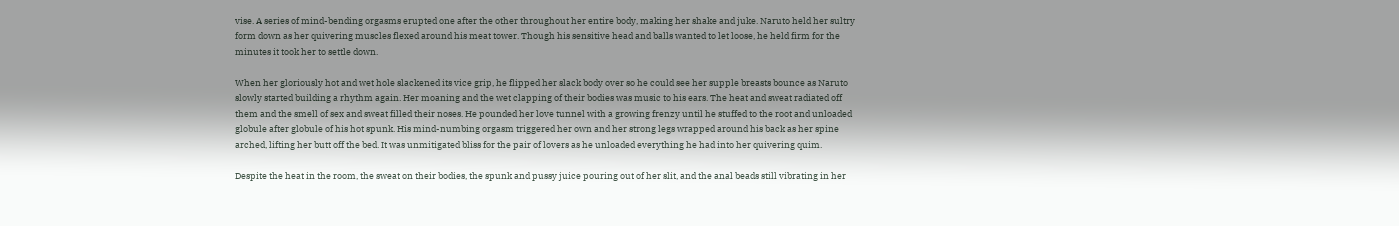vise. A series of mind-bending orgasms erupted one after the other throughout her entire body, making her shake and juke. Naruto held her sultry form down as her quivering muscles flexed around his meat tower. Though his sensitive head and balls wanted to let loose, he held firm for the minutes it took her to settle down.

When her gloriously hot and wet hole slackened its vice grip, he flipped her slack body over so he could see her supple breasts bounce as Naruto slowly started building a rhythm again. Her moaning and the wet clapping of their bodies was music to his ears. The heat and sweat radiated off them and the smell of sex and sweat filled their noses. He pounded her love tunnel with a growing frenzy until he stuffed to the root and unloaded globule after globule of his hot spunk. His mind-numbing orgasm triggered her own and her strong legs wrapped around his back as her spine arched, lifting her butt off the bed. It was unmitigated bliss for the pair of lovers as he unloaded everything he had into her quivering quim.

Despite the heat in the room, the sweat on their bodies, the spunk and pussy juice pouring out of her slit, and the anal beads still vibrating in her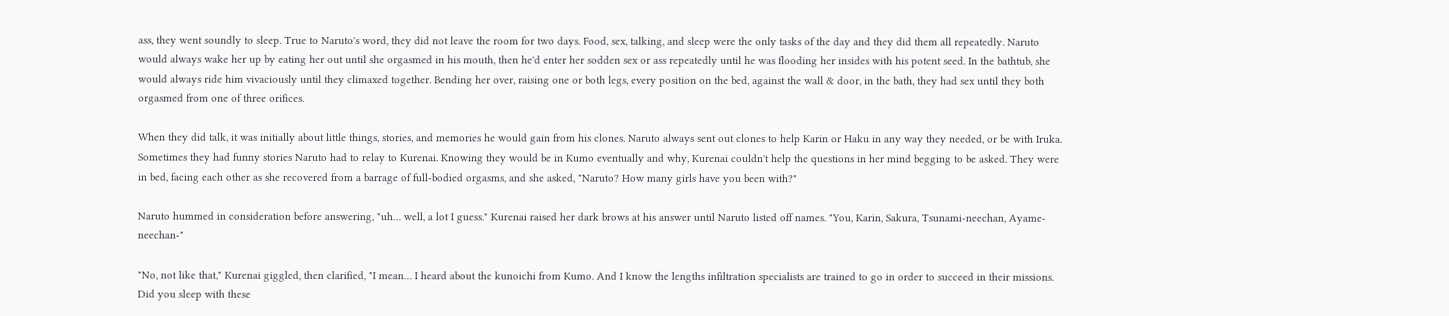ass, they went soundly to sleep. True to Naruto's word, they did not leave the room for two days. Food, sex, talking, and sleep were the only tasks of the day and they did them all repeatedly. Naruto would always wake her up by eating her out until she orgasmed in his mouth, then he'd enter her sodden sex or ass repeatedly until he was flooding her insides with his potent seed. In the bathtub, she would always ride him vivaciously until they climaxed together. Bending her over, raising one or both legs, every position on the bed, against the wall & door, in the bath, they had sex until they both orgasmed from one of three orifices.

When they did talk, it was initially about little things, stories, and memories he would gain from his clones. Naruto always sent out clones to help Karin or Haku in any way they needed, or be with Iruka. Sometimes they had funny stories Naruto had to relay to Kurenai. Knowing they would be in Kumo eventually and why, Kurenai couldn't help the questions in her mind begging to be asked. They were in bed, facing each other as she recovered from a barrage of full-bodied orgasms, and she asked, "Naruto? How many girls have you been with?"

Naruto hummed in consideration before answering, "uh… well, a lot I guess." Kurenai raised her dark brows at his answer until Naruto listed off names. "You, Karin, Sakura, Tsunami-neechan, Ayame-neechan-"

"No, not like that," Kurenai giggled, then clarified, "I mean… I heard about the kunoichi from Kumo. And I know the lengths infiltration specialists are trained to go in order to succeed in their missions. Did you sleep with these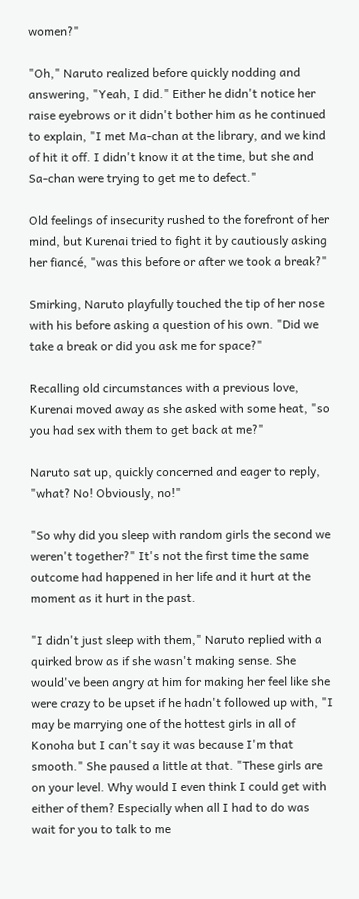women?"

"Oh," Naruto realized before quickly nodding and answering, "Yeah, I did." Either he didn't notice her raise eyebrows or it didn't bother him as he continued to explain, "I met Ma-chan at the library, and we kind of hit it off. I didn't know it at the time, but she and Sa-chan were trying to get me to defect."

Old feelings of insecurity rushed to the forefront of her mind, but Kurenai tried to fight it by cautiously asking her fiancé, "was this before or after we took a break?"

Smirking, Naruto playfully touched the tip of her nose with his before asking a question of his own. "Did we take a break or did you ask me for space?"

Recalling old circumstances with a previous love, Kurenai moved away as she asked with some heat, "so you had sex with them to get back at me?"

Naruto sat up, quickly concerned and eager to reply, "what? No! Obviously, no!"

"So why did you sleep with random girls the second we weren't together?" It's not the first time the same outcome had happened in her life and it hurt at the moment as it hurt in the past.

"I didn't just sleep with them," Naruto replied with a quirked brow as if she wasn't making sense. She would've been angry at him for making her feel like she were crazy to be upset if he hadn't followed up with, "I may be marrying one of the hottest girls in all of Konoha but I can't say it was because I'm that smooth." She paused a little at that. "These girls are on your level. Why would I even think I could get with either of them? Especially when all I had to do was wait for you to talk to me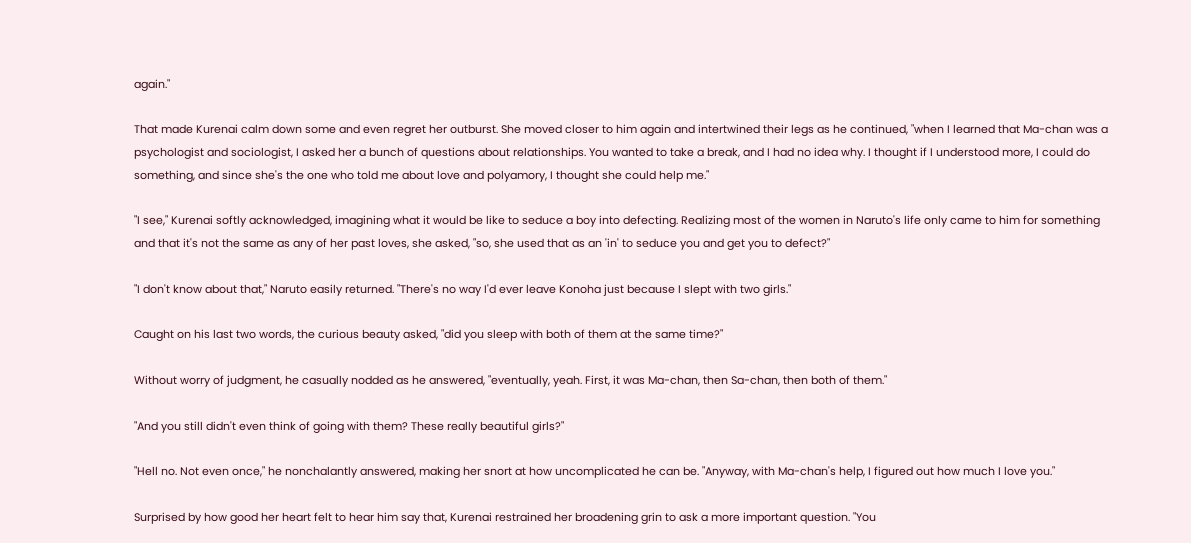again."

That made Kurenai calm down some and even regret her outburst. She moved closer to him again and intertwined their legs as he continued, "when I learned that Ma-chan was a psychologist and sociologist, I asked her a bunch of questions about relationships. You wanted to take a break, and I had no idea why. I thought if I understood more, I could do something, and since she's the one who told me about love and polyamory, I thought she could help me."

"I see," Kurenai softly acknowledged, imagining what it would be like to seduce a boy into defecting. Realizing most of the women in Naruto's life only came to him for something and that it's not the same as any of her past loves, she asked, "so, she used that as an 'in' to seduce you and get you to defect?"

"I don't know about that," Naruto easily returned. "There's no way I'd ever leave Konoha just because I slept with two girls."

Caught on his last two words, the curious beauty asked, "did you sleep with both of them at the same time?"

Without worry of judgment, he casually nodded as he answered, "eventually, yeah. First, it was Ma-chan, then Sa-chan, then both of them."

"And you still didn't even think of going with them? These really beautiful girls?"

"Hell no. Not even once," he nonchalantly answered, making her snort at how uncomplicated he can be. "Anyway, with Ma-chan's help, I figured out how much I love you."

Surprised by how good her heart felt to hear him say that, Kurenai restrained her broadening grin to ask a more important question. "You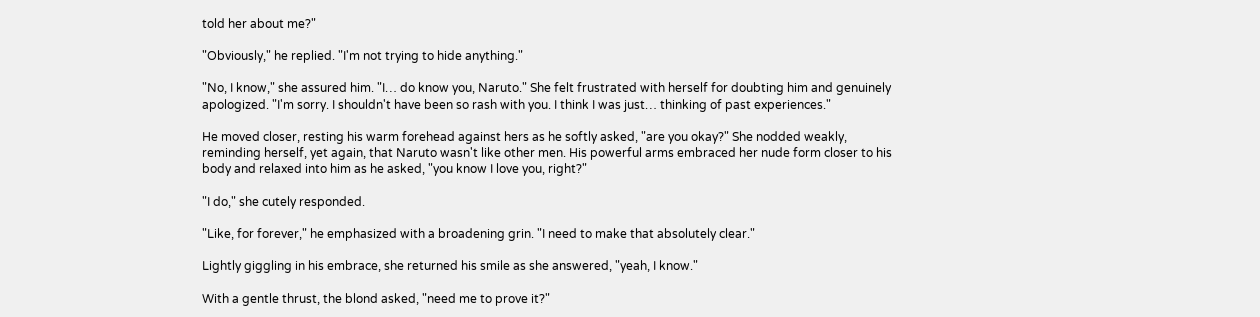told her about me?"

"Obviously," he replied. "I'm not trying to hide anything."

"No, I know," she assured him. "I… do know you, Naruto." She felt frustrated with herself for doubting him and genuinely apologized. "I'm sorry. I shouldn't have been so rash with you. I think I was just… thinking of past experiences."

He moved closer, resting his warm forehead against hers as he softly asked, "are you okay?" She nodded weakly, reminding herself, yet again, that Naruto wasn't like other men. His powerful arms embraced her nude form closer to his body and relaxed into him as he asked, "you know I love you, right?"

"I do," she cutely responded.

"Like, for forever," he emphasized with a broadening grin. "I need to make that absolutely clear."

Lightly giggling in his embrace, she returned his smile as she answered, "yeah, I know."

With a gentle thrust, the blond asked, "need me to prove it?"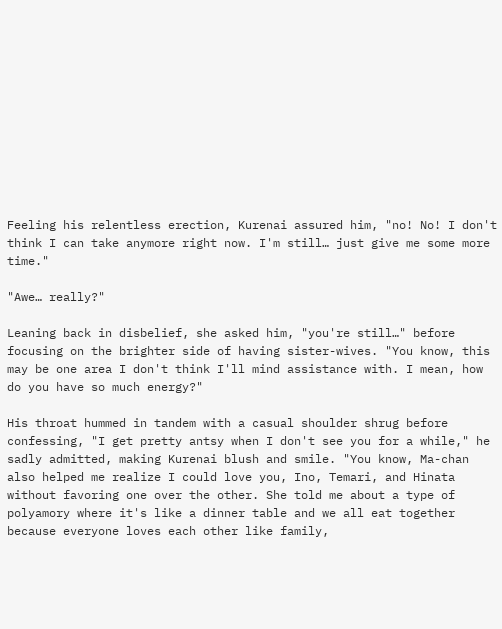Feeling his relentless erection, Kurenai assured him, "no! No! I don't think I can take anymore right now. I'm still… just give me some more time."

"Awe… really?"

Leaning back in disbelief, she asked him, "you're still…" before focusing on the brighter side of having sister-wives. "You know, this may be one area I don't think I'll mind assistance with. I mean, how do you have so much energy?"

His throat hummed in tandem with a casual shoulder shrug before confessing, "I get pretty antsy when I don't see you for a while," he sadly admitted, making Kurenai blush and smile. "You know, Ma-chan also helped me realize I could love you, Ino, Temari, and Hinata without favoring one over the other. She told me about a type of polyamory where it's like a dinner table and we all eat together because everyone loves each other like family,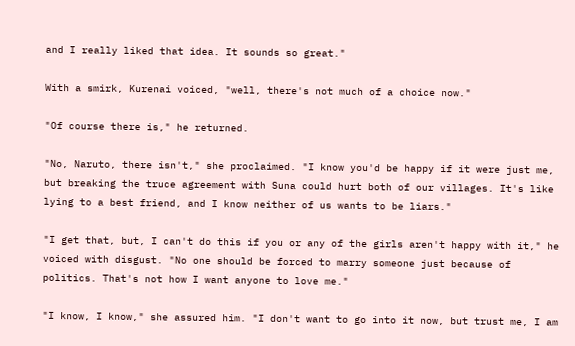and I really liked that idea. It sounds so great."

With a smirk, Kurenai voiced, "well, there's not much of a choice now."

"Of course there is," he returned.

"No, Naruto, there isn't," she proclaimed. "I know you'd be happy if it were just me, but breaking the truce agreement with Suna could hurt both of our villages. It's like lying to a best friend, and I know neither of us wants to be liars."

"I get that, but, I can't do this if you or any of the girls aren't happy with it," he voiced with disgust. "No one should be forced to marry someone just because of politics. That's not how I want anyone to love me."

"I know, I know," she assured him. "I don't want to go into it now, but trust me, I am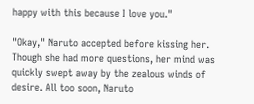happy with this because I love you."

"Okay," Naruto accepted before kissing her. Though she had more questions, her mind was quickly swept away by the zealous winds of desire. All too soon, Naruto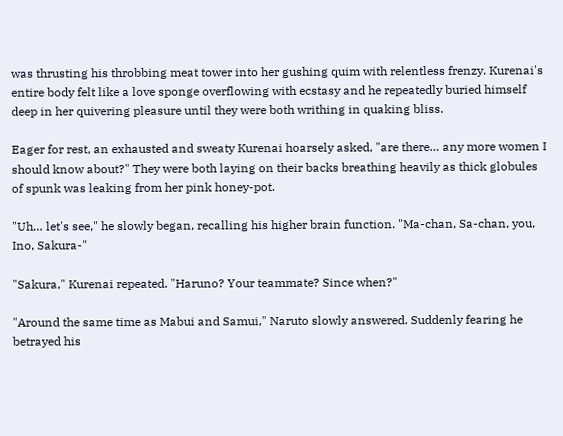was thrusting his throbbing meat tower into her gushing quim with relentless frenzy. Kurenai's entire body felt like a love sponge overflowing with ecstasy and he repeatedly buried himself deep in her quivering pleasure until they were both writhing in quaking bliss.

Eager for rest, an exhausted and sweaty Kurenai hoarsely asked, "are there… any more women I should know about?" They were both laying on their backs breathing heavily as thick globules of spunk was leaking from her pink honey-pot.

"Uh… let's see," he slowly began, recalling his higher brain function. "Ma-chan, Sa-chan, you, Ino, Sakura-"

"Sakura," Kurenai repeated. "Haruno? Your teammate? Since when?"

"Around the same time as Mabui and Samui," Naruto slowly answered. Suddenly fearing he betrayed his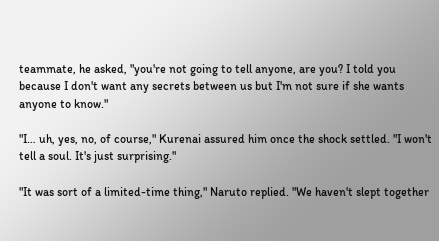teammate, he asked, "you're not going to tell anyone, are you? I told you because I don't want any secrets between us but I'm not sure if she wants anyone to know."

"I… uh, yes, no, of course," Kurenai assured him once the shock settled. "I won't tell a soul. It's just surprising."

"It was sort of a limited-time thing," Naruto replied. "We haven't slept together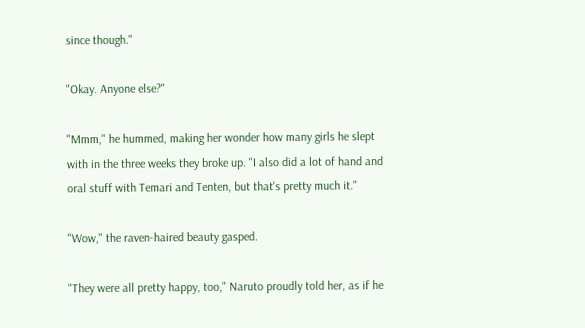since though."

"Okay. Anyone else?"

"Mmm," he hummed, making her wonder how many girls he slept with in the three weeks they broke up. "I also did a lot of hand and oral stuff with Temari and Tenten, but that's pretty much it."

"Wow," the raven-haired beauty gasped.

"They were all pretty happy, too," Naruto proudly told her, as if he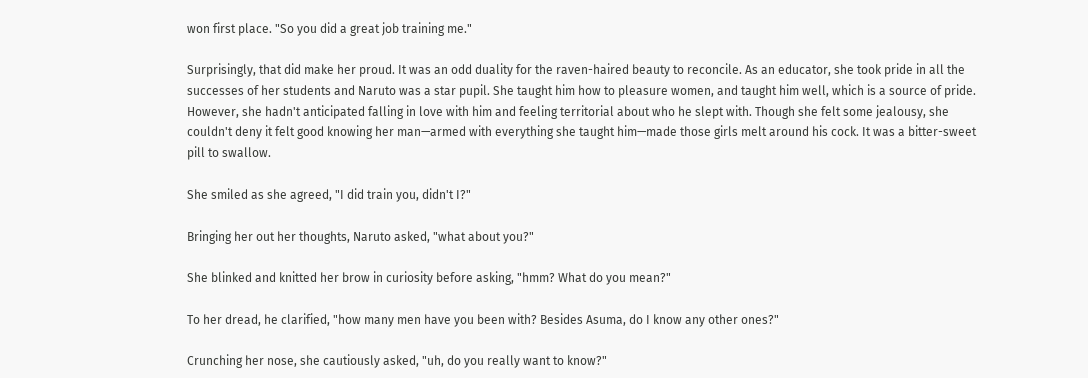won first place. "So you did a great job training me."

Surprisingly, that did make her proud. It was an odd duality for the raven-haired beauty to reconcile. As an educator, she took pride in all the successes of her students and Naruto was a star pupil. She taught him how to pleasure women, and taught him well, which is a source of pride. However, she hadn't anticipated falling in love with him and feeling territorial about who he slept with. Though she felt some jealousy, she couldn't deny it felt good knowing her man—armed with everything she taught him—made those girls melt around his cock. It was a bitter-sweet pill to swallow.

She smiled as she agreed, "I did train you, didn't I?"

Bringing her out her thoughts, Naruto asked, "what about you?"

She blinked and knitted her brow in curiosity before asking, "hmm? What do you mean?"

To her dread, he clarified, "how many men have you been with? Besides Asuma, do I know any other ones?"

Crunching her nose, she cautiously asked, "uh, do you really want to know?"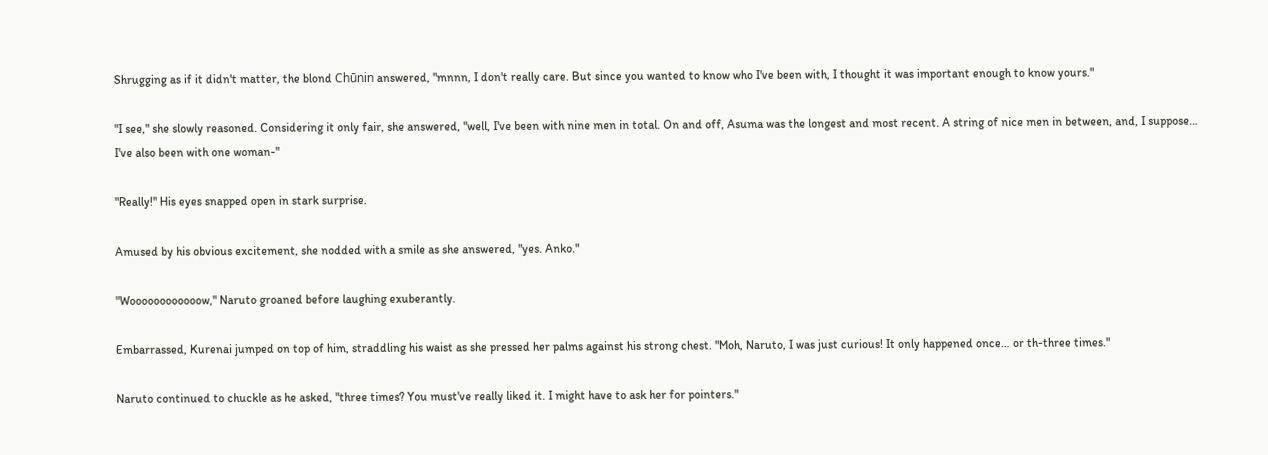Shrugging as if it didn't matter, the blond Chūnin answered, "mnnn, I don't really care. But since you wanted to know who I've been with, I thought it was important enough to know yours."

"I see," she slowly reasoned. Considering it only fair, she answered, "well, I've been with nine men in total. On and off, Asuma was the longest and most recent. A string of nice men in between, and, I suppose… I've also been with one woman-"

"Really!" His eyes snapped open in stark surprise.

Amused by his obvious excitement, she nodded with a smile as she answered, "yes. Anko."

"Woooooooooooow," Naruto groaned before laughing exuberantly.

Embarrassed, Kurenai jumped on top of him, straddling his waist as she pressed her palms against his strong chest. "Moh, Naruto, I was just curious! It only happened once… or th-three times."

Naruto continued to chuckle as he asked, "three times? You must've really liked it. I might have to ask her for pointers."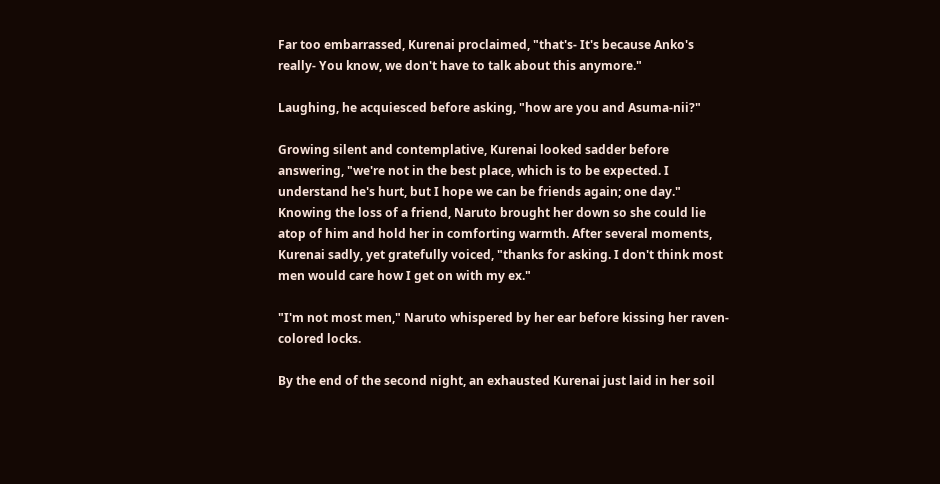Far too embarrassed, Kurenai proclaimed, "that's- It's because Anko's really- You know, we don't have to talk about this anymore."

Laughing, he acquiesced before asking, "how are you and Asuma-nii?"

Growing silent and contemplative, Kurenai looked sadder before answering, "we're not in the best place, which is to be expected. I understand he's hurt, but I hope we can be friends again; one day." Knowing the loss of a friend, Naruto brought her down so she could lie atop of him and hold her in comforting warmth. After several moments, Kurenai sadly, yet gratefully voiced, "thanks for asking. I don't think most men would care how I get on with my ex."

"I'm not most men," Naruto whispered by her ear before kissing her raven-colored locks.

By the end of the second night, an exhausted Kurenai just laid in her soil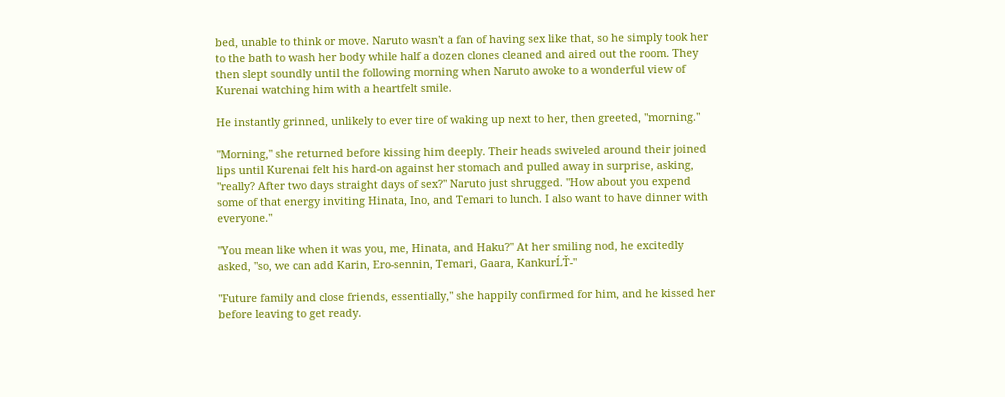bed, unable to think or move. Naruto wasn't a fan of having sex like that, so he simply took her to the bath to wash her body while half a dozen clones cleaned and aired out the room. They then slept soundly until the following morning when Naruto awoke to a wonderful view of Kurenai watching him with a heartfelt smile.

He instantly grinned, unlikely to ever tire of waking up next to her, then greeted, "morning."

"Morning," she returned before kissing him deeply. Their heads swiveled around their joined lips until Kurenai felt his hard-on against her stomach and pulled away in surprise, asking, "really? After two days straight days of sex?" Naruto just shrugged. "How about you expend some of that energy inviting Hinata, Ino, and Temari to lunch. I also want to have dinner with everyone."

"You mean like when it was you, me, Hinata, and Haku?" At her smiling nod, he excitedly asked, "so, we can add Karin, Ero-sennin, Temari, Gaara, KankurĹŤ-"

"Future family and close friends, essentially," she happily confirmed for him, and he kissed her before leaving to get ready.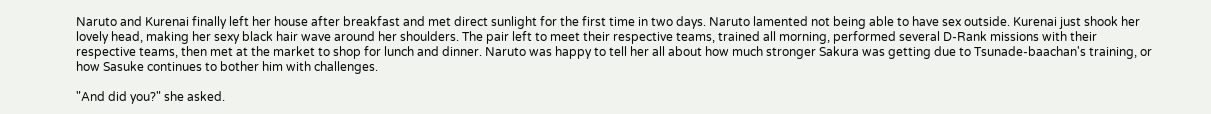Naruto and Kurenai finally left her house after breakfast and met direct sunlight for the first time in two days. Naruto lamented not being able to have sex outside. Kurenai just shook her lovely head, making her sexy black hair wave around her shoulders. The pair left to meet their respective teams, trained all morning, performed several D-Rank missions with their respective teams, then met at the market to shop for lunch and dinner. Naruto was happy to tell her all about how much stronger Sakura was getting due to Tsunade-baachan's training, or how Sasuke continues to bother him with challenges.

"And did you?" she asked.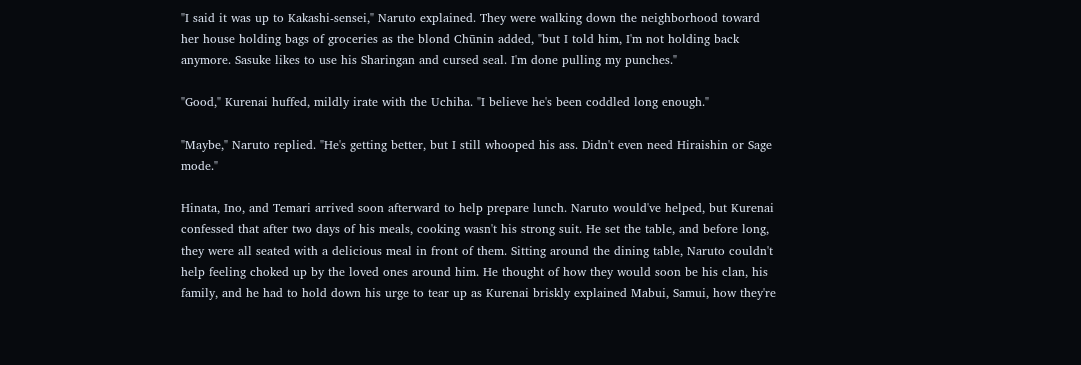"I said it was up to Kakashi-sensei," Naruto explained. They were walking down the neighborhood toward her house holding bags of groceries as the blond Chūnin added, "but I told him, I'm not holding back anymore. Sasuke likes to use his Sharingan and cursed seal. I'm done pulling my punches."

"Good," Kurenai huffed, mildly irate with the Uchiha. "I believe he's been coddled long enough."

"Maybe," Naruto replied. "He's getting better, but I still whooped his ass. Didn't even need Hiraishin or Sage mode."

Hinata, Ino, and Temari arrived soon afterward to help prepare lunch. Naruto would've helped, but Kurenai confessed that after two days of his meals, cooking wasn't his strong suit. He set the table, and before long, they were all seated with a delicious meal in front of them. Sitting around the dining table, Naruto couldn't help feeling choked up by the loved ones around him. He thought of how they would soon be his clan, his family, and he had to hold down his urge to tear up as Kurenai briskly explained Mabui, Samui, how they're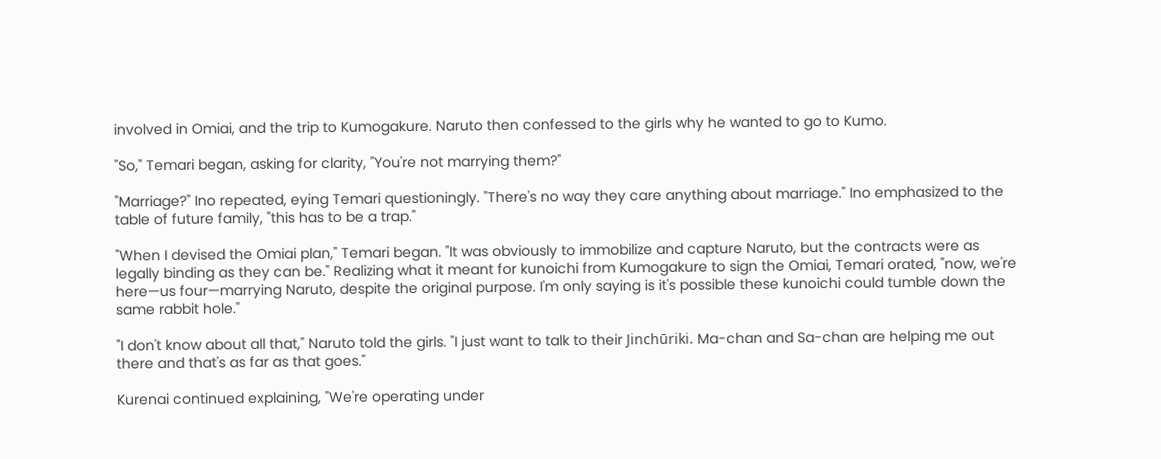involved in Omiai, and the trip to Kumogakure. Naruto then confessed to the girls why he wanted to go to Kumo.

"So," Temari began, asking for clarity, "You're not marrying them?"

"Marriage?" Ino repeated, eying Temari questioningly. "There's no way they care anything about marriage." Ino emphasized to the table of future family, "this has to be a trap."

"When I devised the Omiai plan," Temari began. "It was obviously to immobilize and capture Naruto, but the contracts were as legally binding as they can be." Realizing what it meant for kunoichi from Kumogakure to sign the Omiai, Temari orated, "now, we're here—us four—marrying Naruto, despite the original purpose. I'm only saying is it's possible these kunoichi could tumble down the same rabbit hole."

"I don't know about all that," Naruto told the girls. "I just want to talk to their Jinchūriki. Ma-chan and Sa-chan are helping me out there and that's as far as that goes."

Kurenai continued explaining, "We're operating under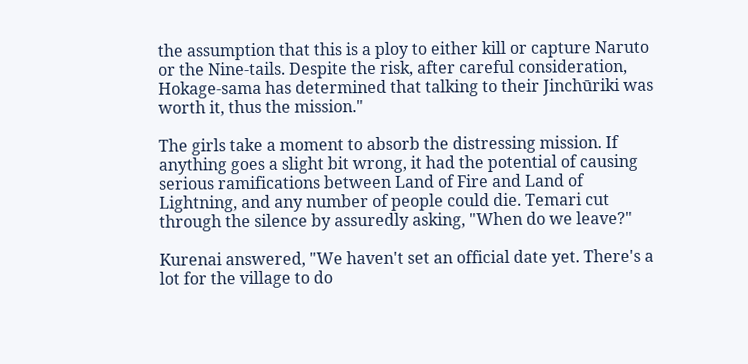the assumption that this is a ploy to either kill or capture Naruto or the Nine-tails. Despite the risk, after careful consideration, Hokage-sama has determined that talking to their Jinchūriki was worth it, thus the mission."

The girls take a moment to absorb the distressing mission. If anything goes a slight bit wrong, it had the potential of causing serious ramifications between Land of Fire and Land of Lightning, and any number of people could die. Temari cut through the silence by assuredly asking, "When do we leave?"

Kurenai answered, "We haven't set an official date yet. There's a lot for the village to do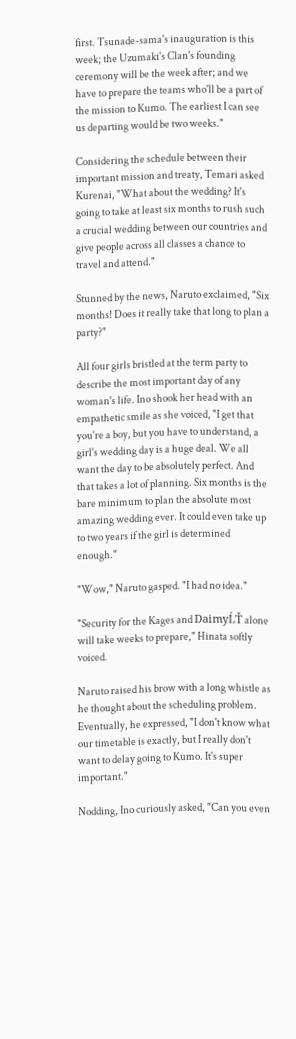first. Tsunade-sama's inauguration is this week; the Uzumaki's Clan's founding ceremony will be the week after; and we have to prepare the teams who'll be a part of the mission to Kumo. The earliest I can see us departing would be two weeks."

Considering the schedule between their important mission and treaty, Temari asked Kurenai, "What about the wedding? It's going to take at least six months to rush such a crucial wedding between our countries and give people across all classes a chance to travel and attend."

Stunned by the news, Naruto exclaimed, "Six months! Does it really take that long to plan a party?"

All four girls bristled at the term party to describe the most important day of any woman's life. Ino shook her head with an empathetic smile as she voiced, "I get that you're a boy, but you have to understand, a girl's wedding day is a huge deal. We all want the day to be absolutely perfect. And that takes a lot of planning. Six months is the bare minimum to plan the absolute most amazing wedding ever. It could even take up to two years if the girl is determined enough."

"Wow," Naruto gasped. "I had no idea."

"Security for the Kages and DaimyĹŤ alone will take weeks to prepare," Hinata softly voiced.

Naruto raised his brow with a long whistle as he thought about the scheduling problem. Eventually, he expressed, "I don't know what our timetable is exactly, but I really don't want to delay going to Kumo. It's super important."

Nodding, Ino curiously asked, "Can you even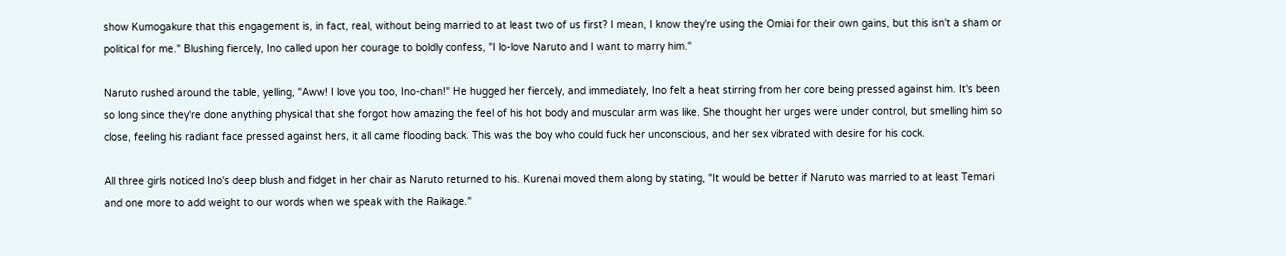show Kumogakure that this engagement is, in fact, real, without being married to at least two of us first? I mean, I know they're using the Omiai for their own gains, but this isn't a sham or political for me." Blushing fiercely, Ino called upon her courage to boldly confess, "I lo-love Naruto and I want to marry him."

Naruto rushed around the table, yelling, "Aww! I love you too, Ino-chan!" He hugged her fiercely, and immediately, Ino felt a heat stirring from her core being pressed against him. It's been so long since they're done anything physical that she forgot how amazing the feel of his hot body and muscular arm was like. She thought her urges were under control, but smelling him so close, feeling his radiant face pressed against hers, it all came flooding back. This was the boy who could fuck her unconscious, and her sex vibrated with desire for his cock.

All three girls noticed Ino's deep blush and fidget in her chair as Naruto returned to his. Kurenai moved them along by stating, "It would be better if Naruto was married to at least Temari and one more to add weight to our words when we speak with the Raikage."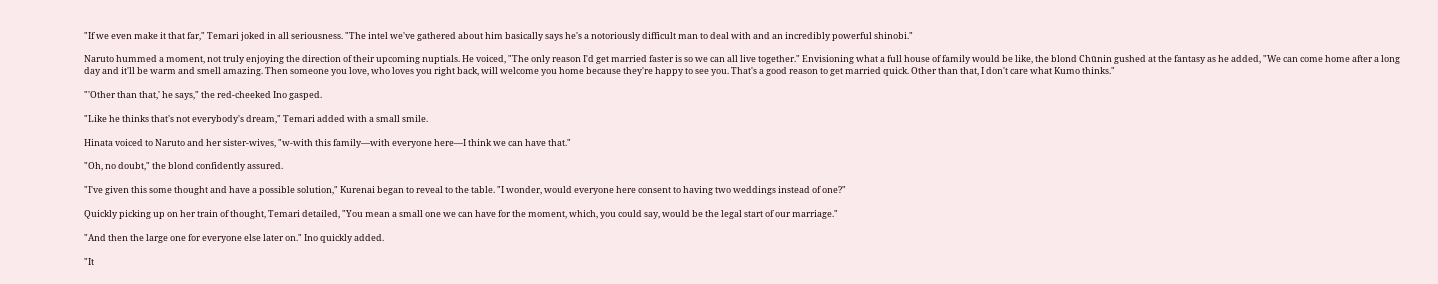"If we even make it that far," Temari joked in all seriousness. "The intel we've gathered about him basically says he's a notoriously difficult man to deal with and an incredibly powerful shinobi."

Naruto hummed a moment, not truly enjoying the direction of their upcoming nuptials. He voiced, "The only reason I'd get married faster is so we can all live together." Envisioning what a full house of family would be like, the blond Chūnin gushed at the fantasy as he added, "We can come home after a long day and it'll be warm and smell amazing. Then someone you love, who loves you right back, will welcome you home because they're happy to see you. That's a good reason to get married quick. Other than that, I don't care what Kumo thinks."

"'Other than that,' he says," the red-cheeked Ino gasped.

"Like he thinks that's not everybody's dream," Temari added with a small smile.

Hinata voiced to Naruto and her sister-wives, "w-with this family—with everyone here—I think we can have that."

"Oh, no doubt," the blond confidently assured.

"I've given this some thought and have a possible solution," Kurenai began to reveal to the table. "I wonder, would everyone here consent to having two weddings instead of one?"

Quickly picking up on her train of thought, Temari detailed, "You mean a small one we can have for the moment, which, you could say, would be the legal start of our marriage."

"And then the large one for everyone else later on." Ino quickly added.

"It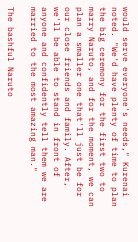would serve everyone's needs," Kurenai noted. "We'd have plenty of time to plan the big ceremony for the first two to marry Naruto, and for the moment, we can plan a smaller one that'll just be for our close friends and family. After, we'll be able to stand in front of anyone and confidently tell them we are married to the most amazing man."

The bashful Naruto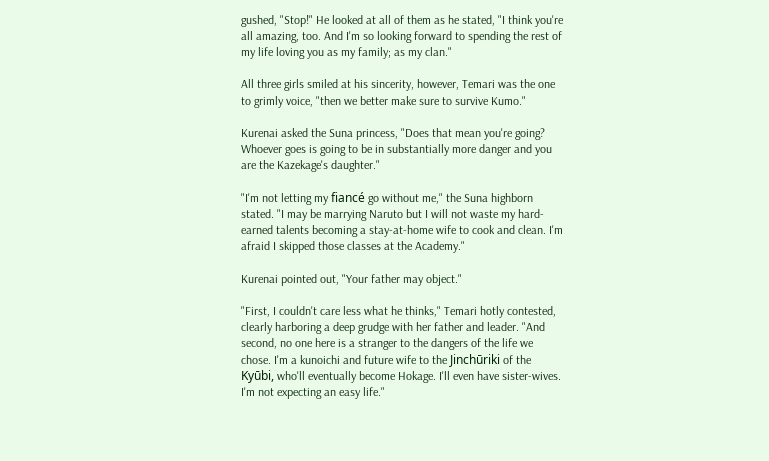gushed, "Stop!" He looked at all of them as he stated, "I think you're all amazing, too. And I'm so looking forward to spending the rest of my life loving you as my family; as my clan."

All three girls smiled at his sincerity, however, Temari was the one to grimly voice, "then we better make sure to survive Kumo."

Kurenai asked the Suna princess, "Does that mean you're going? Whoever goes is going to be in substantially more danger and you are the Kazekage's daughter."

"I'm not letting my fiancé go without me," the Suna highborn stated. "I may be marrying Naruto but I will not waste my hard-earned talents becoming a stay-at-home wife to cook and clean. I'm afraid I skipped those classes at the Academy."

Kurenai pointed out, "Your father may object."

"First, I couldn't care less what he thinks," Temari hotly contested, clearly harboring a deep grudge with her father and leader. "And second, no one here is a stranger to the dangers of the life we chose. I'm a kunoichi and future wife to the Jinchūriki of the Kyūbi, who'll eventually become Hokage. I'll even have sister-wives. I'm not expecting an easy life."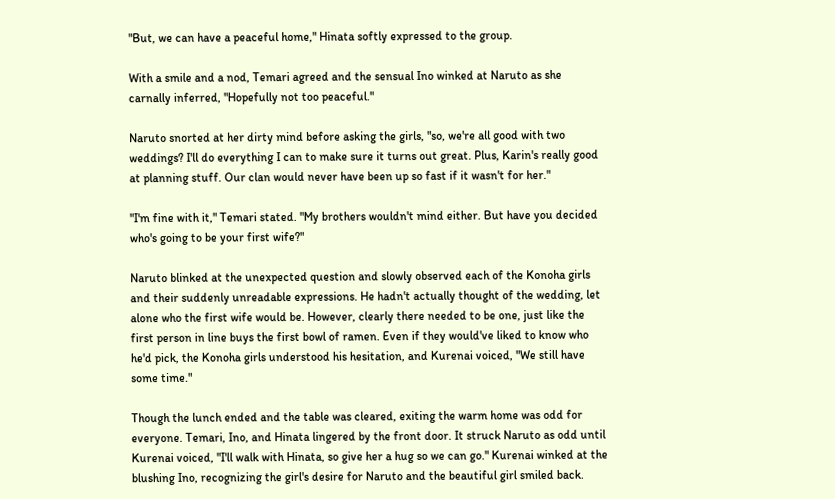"But, we can have a peaceful home," Hinata softly expressed to the group.

With a smile and a nod, Temari agreed and the sensual Ino winked at Naruto as she carnally inferred, "Hopefully not too peaceful."

Naruto snorted at her dirty mind before asking the girls, "so, we're all good with two weddings? I'll do everything I can to make sure it turns out great. Plus, Karin's really good at planning stuff. Our clan would never have been up so fast if it wasn't for her."

"I'm fine with it," Temari stated. "My brothers wouldn't mind either. But have you decided who's going to be your first wife?"

Naruto blinked at the unexpected question and slowly observed each of the Konoha girls and their suddenly unreadable expressions. He hadn't actually thought of the wedding, let alone who the first wife would be. However, clearly there needed to be one, just like the first person in line buys the first bowl of ramen. Even if they would've liked to know who he'd pick, the Konoha girls understood his hesitation, and Kurenai voiced, "We still have some time."

Though the lunch ended and the table was cleared, exiting the warm home was odd for everyone. Temari, Ino, and Hinata lingered by the front door. It struck Naruto as odd until Kurenai voiced, "I'll walk with Hinata, so give her a hug so we can go." Kurenai winked at the blushing Ino, recognizing the girl's desire for Naruto and the beautiful girl smiled back.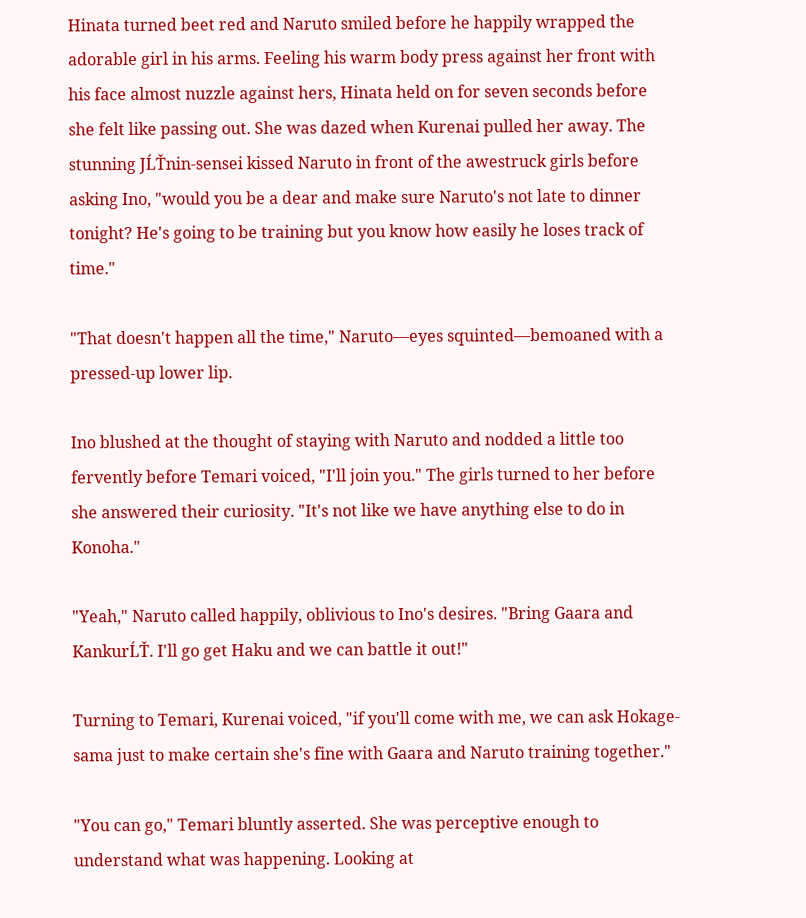Hinata turned beet red and Naruto smiled before he happily wrapped the adorable girl in his arms. Feeling his warm body press against her front with his face almost nuzzle against hers, Hinata held on for seven seconds before she felt like passing out. She was dazed when Kurenai pulled her away. The stunning JĹŤnin-sensei kissed Naruto in front of the awestruck girls before asking Ino, "would you be a dear and make sure Naruto's not late to dinner tonight? He's going to be training but you know how easily he loses track of time."

"That doesn't happen all the time," Naruto—eyes squinted—bemoaned with a pressed-up lower lip.

Ino blushed at the thought of staying with Naruto and nodded a little too fervently before Temari voiced, "I'll join you." The girls turned to her before she answered their curiosity. "It's not like we have anything else to do in Konoha."

"Yeah," Naruto called happily, oblivious to Ino's desires. "Bring Gaara and KankurĹŤ. I'll go get Haku and we can battle it out!"

Turning to Temari, Kurenai voiced, "if you'll come with me, we can ask Hokage-sama just to make certain she's fine with Gaara and Naruto training together."

"You can go," Temari bluntly asserted. She was perceptive enough to understand what was happening. Looking at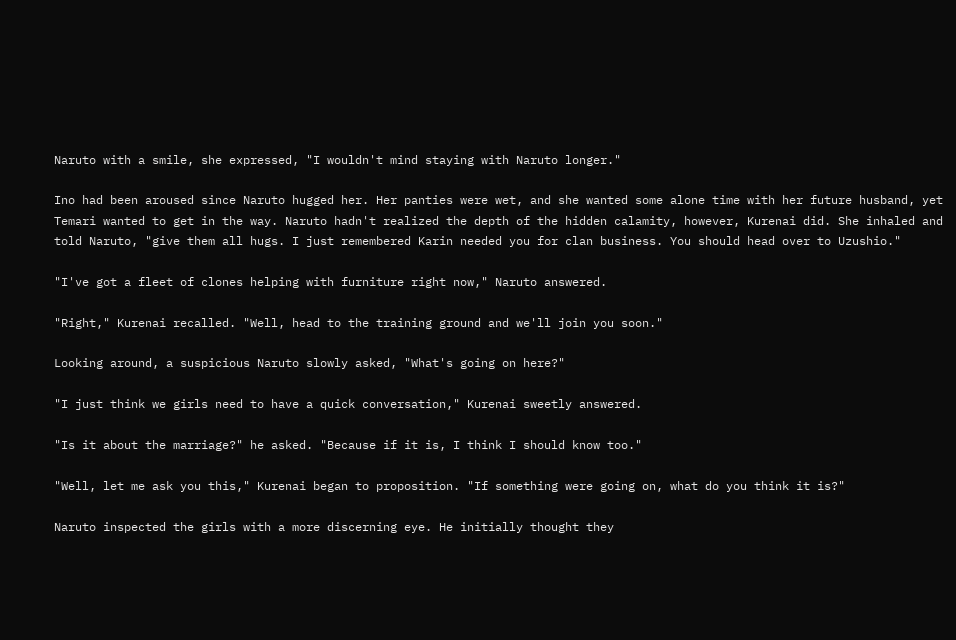Naruto with a smile, she expressed, "I wouldn't mind staying with Naruto longer."

Ino had been aroused since Naruto hugged her. Her panties were wet, and she wanted some alone time with her future husband, yet Temari wanted to get in the way. Naruto hadn't realized the depth of the hidden calamity, however, Kurenai did. She inhaled and told Naruto, "give them all hugs. I just remembered Karin needed you for clan business. You should head over to Uzushio."

"I've got a fleet of clones helping with furniture right now," Naruto answered.

"Right," Kurenai recalled. "Well, head to the training ground and we'll join you soon."

Looking around, a suspicious Naruto slowly asked, "What's going on here?"

"I just think we girls need to have a quick conversation," Kurenai sweetly answered.

"Is it about the marriage?" he asked. "Because if it is, I think I should know too."

"Well, let me ask you this," Kurenai began to proposition. "If something were going on, what do you think it is?"

Naruto inspected the girls with a more discerning eye. He initially thought they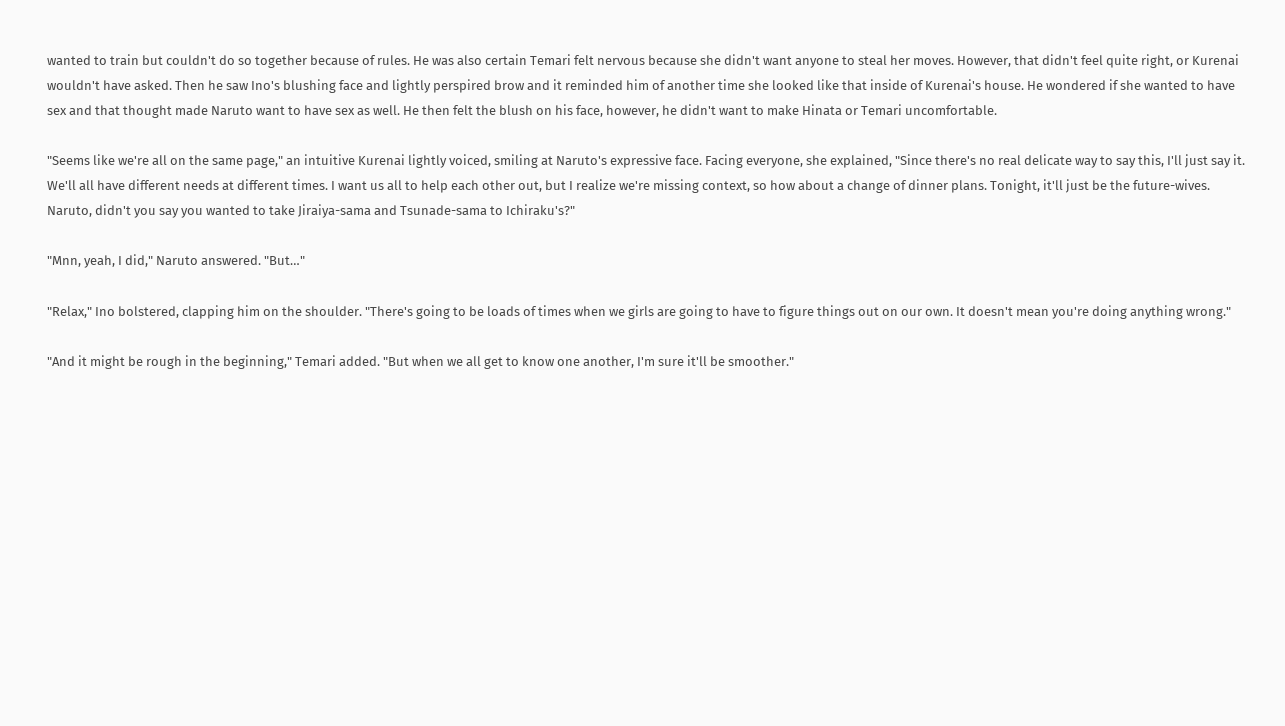wanted to train but couldn't do so together because of rules. He was also certain Temari felt nervous because she didn't want anyone to steal her moves. However, that didn't feel quite right, or Kurenai wouldn't have asked. Then he saw Ino's blushing face and lightly perspired brow and it reminded him of another time she looked like that inside of Kurenai's house. He wondered if she wanted to have sex and that thought made Naruto want to have sex as well. He then felt the blush on his face, however, he didn't want to make Hinata or Temari uncomfortable.

"Seems like we're all on the same page," an intuitive Kurenai lightly voiced, smiling at Naruto's expressive face. Facing everyone, she explained, "Since there's no real delicate way to say this, I'll just say it. We'll all have different needs at different times. I want us all to help each other out, but I realize we're missing context, so how about a change of dinner plans. Tonight, it'll just be the future-wives. Naruto, didn't you say you wanted to take Jiraiya-sama and Tsunade-sama to Ichiraku's?"

"Mnn, yeah, I did," Naruto answered. "But…"

"Relax," Ino bolstered, clapping him on the shoulder. "There's going to be loads of times when we girls are going to have to figure things out on our own. It doesn't mean you're doing anything wrong."

"And it might be rough in the beginning," Temari added. "But when we all get to know one another, I'm sure it'll be smoother."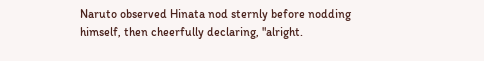Naruto observed Hinata nod sternly before nodding himself, then cheerfully declaring, "alright.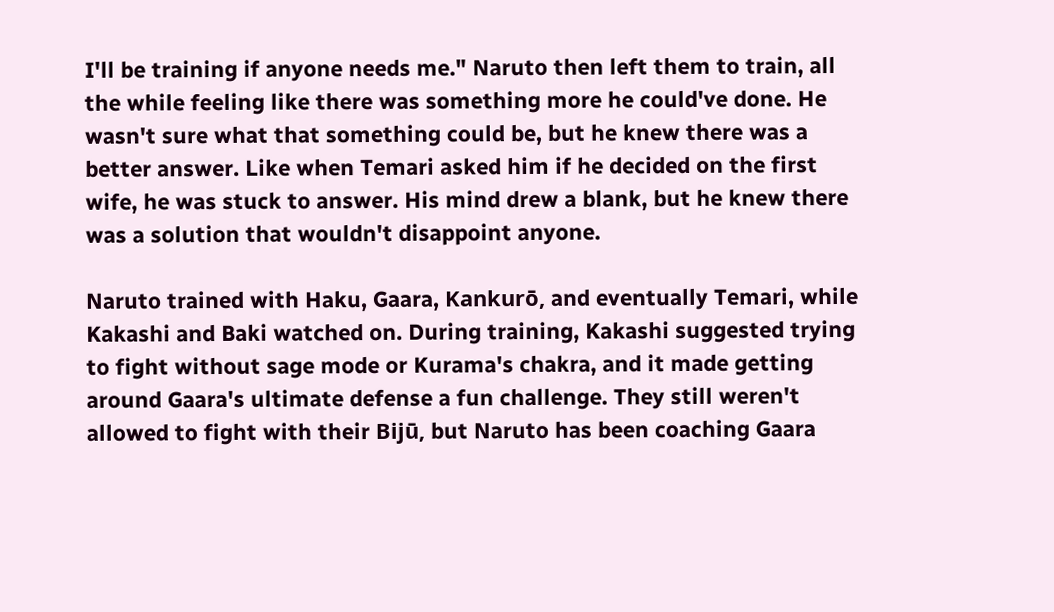I'll be training if anyone needs me." Naruto then left them to train, all the while feeling like there was something more he could've done. He wasn't sure what that something could be, but he knew there was a better answer. Like when Temari asked him if he decided on the first wife, he was stuck to answer. His mind drew a blank, but he knew there was a solution that wouldn't disappoint anyone.

Naruto trained with Haku, Gaara, Kankurō, and eventually Temari, while Kakashi and Baki watched on. During training, Kakashi suggested trying to fight without sage mode or Kurama's chakra, and it made getting around Gaara's ultimate defense a fun challenge. They still weren't allowed to fight with their Bijū, but Naruto has been coaching Gaara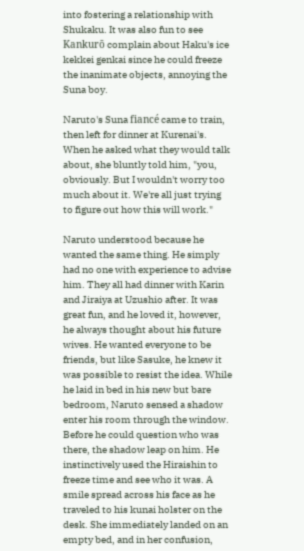into fostering a relationship with Shukaku. It was also fun to see Kankurō complain about Haku's ice kekkei genkai since he could freeze the inanimate objects, annoying the Suna boy.

Naruto's Suna fiancé came to train, then left for dinner at Kurenai's. When he asked what they would talk about, she bluntly told him, "you, obviously. But I wouldn't worry too much about it. We're all just trying to figure out how this will work."

Naruto understood because he wanted the same thing. He simply had no one with experience to advise him. They all had dinner with Karin and Jiraiya at Uzushio after. It was great fun, and he loved it, however, he always thought about his future wives. He wanted everyone to be friends, but like Sasuke, he knew it was possible to resist the idea. While he laid in bed in his new but bare bedroom, Naruto sensed a shadow enter his room through the window. Before he could question who was there, the shadow leap on him. He instinctively used the Hiraishin to freeze time and see who it was. A smile spread across his face as he traveled to his kunai holster on the desk. She immediately landed on an empty bed, and in her confusion,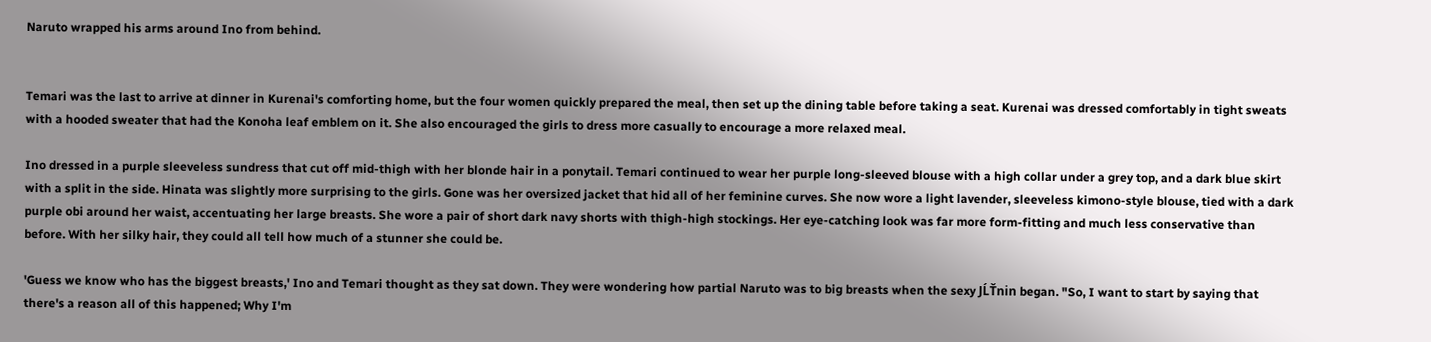Naruto wrapped his arms around Ino from behind.


Temari was the last to arrive at dinner in Kurenai's comforting home, but the four women quickly prepared the meal, then set up the dining table before taking a seat. Kurenai was dressed comfortably in tight sweats with a hooded sweater that had the Konoha leaf emblem on it. She also encouraged the girls to dress more casually to encourage a more relaxed meal.

Ino dressed in a purple sleeveless sundress that cut off mid-thigh with her blonde hair in a ponytail. Temari continued to wear her purple long-sleeved blouse with a high collar under a grey top, and a dark blue skirt with a split in the side. Hinata was slightly more surprising to the girls. Gone was her oversized jacket that hid all of her feminine curves. She now wore a light lavender, sleeveless kimono-style blouse, tied with a dark purple obi around her waist, accentuating her large breasts. She wore a pair of short dark navy shorts with thigh-high stockings. Her eye-catching look was far more form-fitting and much less conservative than before. With her silky hair, they could all tell how much of a stunner she could be.

'Guess we know who has the biggest breasts,' Ino and Temari thought as they sat down. They were wondering how partial Naruto was to big breasts when the sexy JĹŤnin began. "So, I want to start by saying that there's a reason all of this happened; Why I'm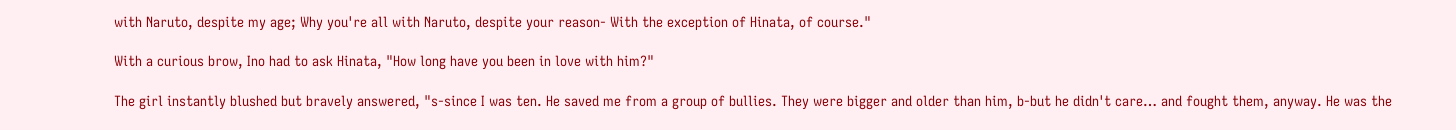with Naruto, despite my age; Why you're all with Naruto, despite your reason- With the exception of Hinata, of course."

With a curious brow, Ino had to ask Hinata, "How long have you been in love with him?"

The girl instantly blushed but bravely answered, "s-since I was ten. He saved me from a group of bullies. They were bigger and older than him, b-but he didn't care… and fought them, anyway. He was the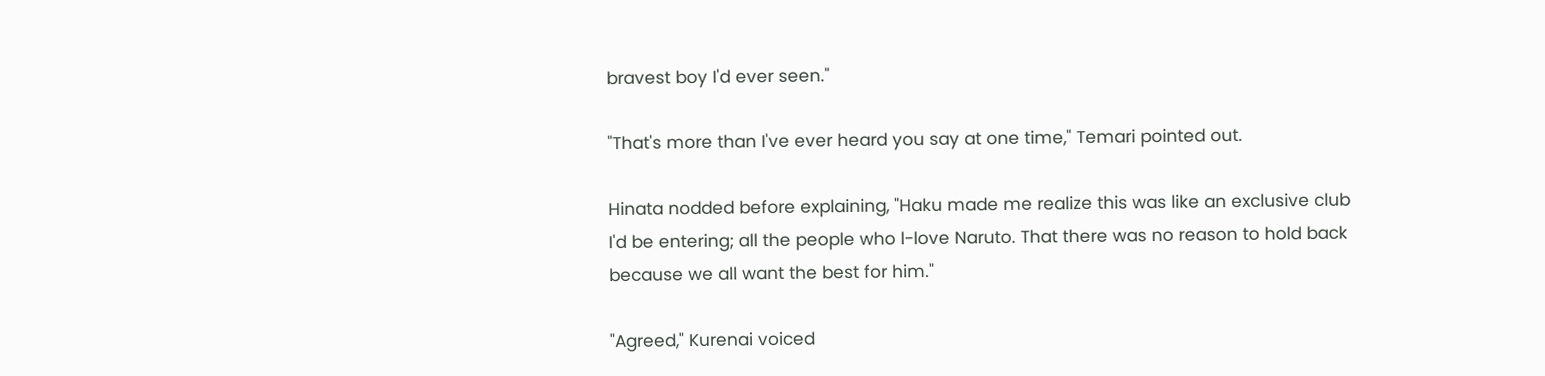bravest boy I'd ever seen."

"That's more than I've ever heard you say at one time," Temari pointed out.

Hinata nodded before explaining, "Haku made me realize this was like an exclusive club I'd be entering; all the people who l-love Naruto. That there was no reason to hold back because we all want the best for him."

"Agreed," Kurenai voiced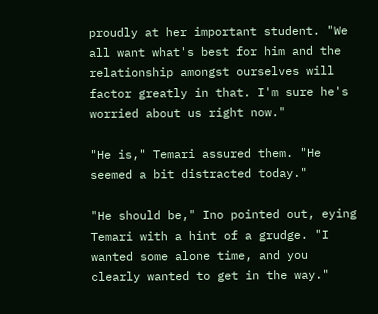proudly at her important student. "We all want what's best for him and the relationship amongst ourselves will factor greatly in that. I'm sure he's worried about us right now."

"He is," Temari assured them. "He seemed a bit distracted today."

"He should be," Ino pointed out, eying Temari with a hint of a grudge. "I wanted some alone time, and you clearly wanted to get in the way."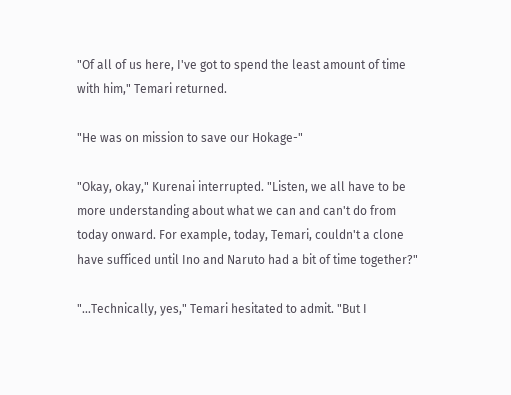"Of all of us here, I've got to spend the least amount of time with him," Temari returned.

"He was on mission to save our Hokage-"

"Okay, okay," Kurenai interrupted. "Listen, we all have to be more understanding about what we can and can't do from today onward. For example, today, Temari, couldn't a clone have sufficed until Ino and Naruto had a bit of time together?"

"…Technically, yes," Temari hesitated to admit. "But I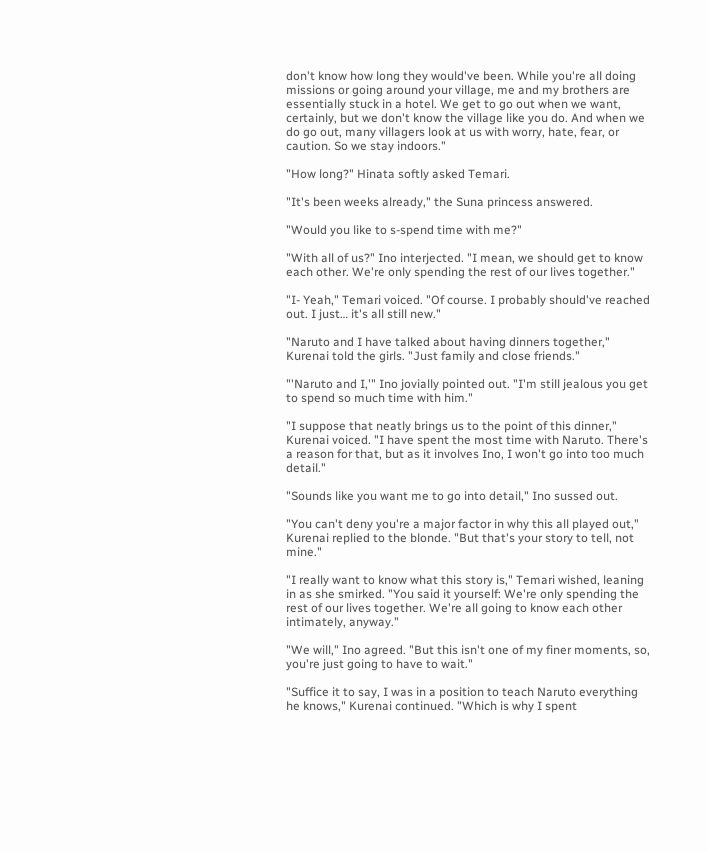don't know how long they would've been. While you're all doing missions or going around your village, me and my brothers are essentially stuck in a hotel. We get to go out when we want, certainly, but we don't know the village like you do. And when we do go out, many villagers look at us with worry, hate, fear, or caution. So we stay indoors."

"How long?" Hinata softly asked Temari.

"It's been weeks already," the Suna princess answered.

"Would you like to s-spend time with me?"

"With all of us?" Ino interjected. "I mean, we should get to know each other. We're only spending the rest of our lives together."

"I- Yeah," Temari voiced. "Of course. I probably should've reached out. I just… it's all still new."

"Naruto and I have talked about having dinners together," Kurenai told the girls. "Just family and close friends."

"'Naruto and I,'" Ino jovially pointed out. "I'm still jealous you get to spend so much time with him."

"I suppose that neatly brings us to the point of this dinner," Kurenai voiced. "I have spent the most time with Naruto. There's a reason for that, but as it involves Ino, I won't go into too much detail."

"Sounds like you want me to go into detail," Ino sussed out.

"You can't deny you're a major factor in why this all played out," Kurenai replied to the blonde. "But that's your story to tell, not mine."

"I really want to know what this story is," Temari wished, leaning in as she smirked. "You said it yourself: We're only spending the rest of our lives together. We're all going to know each other intimately, anyway."

"We will," Ino agreed. "But this isn't one of my finer moments, so, you're just going to have to wait."

"Suffice it to say, I was in a position to teach Naruto everything he knows," Kurenai continued. "Which is why I spent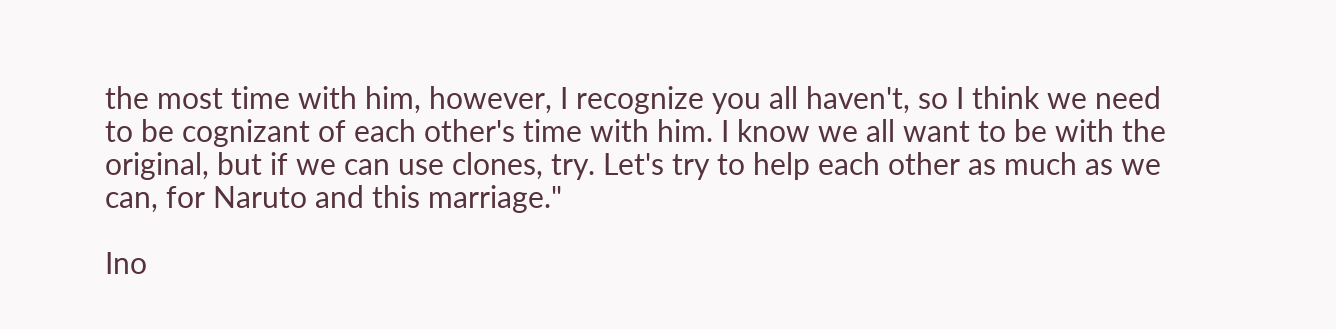the most time with him, however, I recognize you all haven't, so I think we need to be cognizant of each other's time with him. I know we all want to be with the original, but if we can use clones, try. Let's try to help each other as much as we can, for Naruto and this marriage."

Ino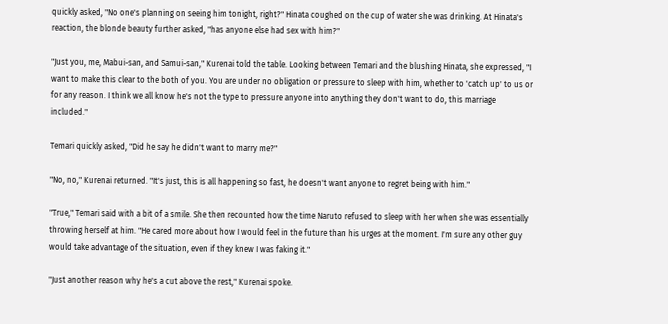quickly asked, "No one's planning on seeing him tonight, right?" Hinata coughed on the cup of water she was drinking. At Hinata's reaction, the blonde beauty further asked, "has anyone else had sex with him?"

"Just you, me, Mabui-san, and Samui-san," Kurenai told the table. Looking between Temari and the blushing Hinata, she expressed, "I want to make this clear to the both of you. You are under no obligation or pressure to sleep with him, whether to 'catch up' to us or for any reason. I think we all know he's not the type to pressure anyone into anything they don't want to do, this marriage included."

Temari quickly asked, "Did he say he didn't want to marry me?"

"No, no," Kurenai returned. "It's just, this is all happening so fast, he doesn't want anyone to regret being with him."

"True," Temari said with a bit of a smile. She then recounted how the time Naruto refused to sleep with her when she was essentially throwing herself at him. "He cared more about how I would feel in the future than his urges at the moment. I'm sure any other guy would take advantage of the situation, even if they knew I was faking it."

"Just another reason why he's a cut above the rest," Kurenai spoke.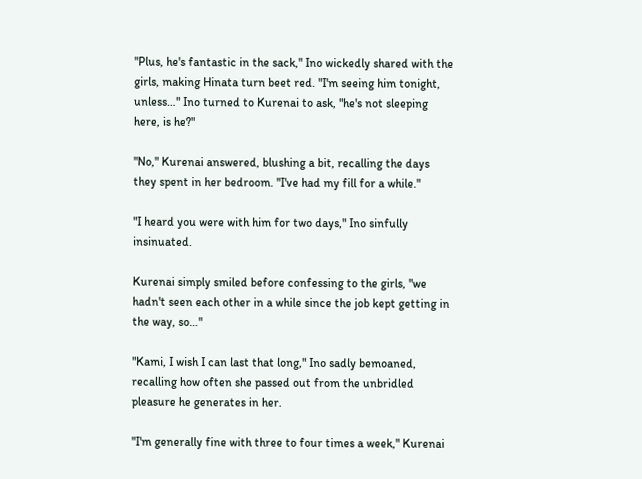"Plus, he's fantastic in the sack," Ino wickedly shared with the girls, making Hinata turn beet red. "I'm seeing him tonight, unless…" Ino turned to Kurenai to ask, "he's not sleeping here, is he?"

"No," Kurenai answered, blushing a bit, recalling the days they spent in her bedroom. "I've had my fill for a while."

"I heard you were with him for two days," Ino sinfully insinuated.

Kurenai simply smiled before confessing to the girls, "we hadn't seen each other in a while since the job kept getting in the way, so…"

"Kami, I wish I can last that long," Ino sadly bemoaned, recalling how often she passed out from the unbridled pleasure he generates in her.

"I'm generally fine with three to four times a week," Kurenai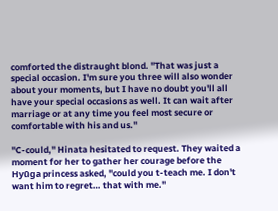comforted the distraught blond. "That was just a special occasion. I'm sure you three will also wonder about your moments, but I have no doubt you'll all have your special occasions as well. It can wait after marriage or at any time you feel most secure or comfortable with his and us."

"C-could," Hinata hesitated to request. They waited a moment for her to gather her courage before the Hyūga princess asked, "could you t-teach me. I don't want him to regret… that with me."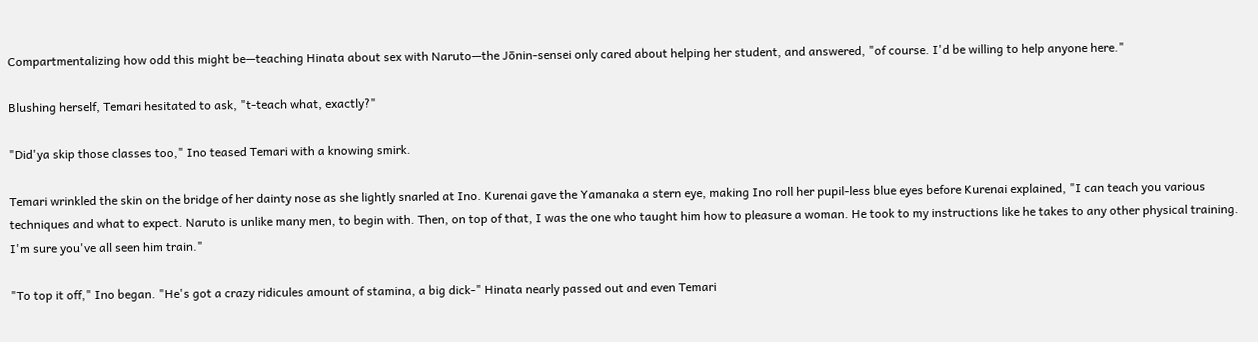Compartmentalizing how odd this might be—teaching Hinata about sex with Naruto—the Jōnin-sensei only cared about helping her student, and answered, "of course. I'd be willing to help anyone here."

Blushing herself, Temari hesitated to ask, "t-teach what, exactly?"

"Did'ya skip those classes too," Ino teased Temari with a knowing smirk.

Temari wrinkled the skin on the bridge of her dainty nose as she lightly snarled at Ino. Kurenai gave the Yamanaka a stern eye, making Ino roll her pupil-less blue eyes before Kurenai explained, "I can teach you various techniques and what to expect. Naruto is unlike many men, to begin with. Then, on top of that, I was the one who taught him how to pleasure a woman. He took to my instructions like he takes to any other physical training. I'm sure you've all seen him train."

"To top it off," Ino began. "He's got a crazy ridicules amount of stamina, a big dick-" Hinata nearly passed out and even Temari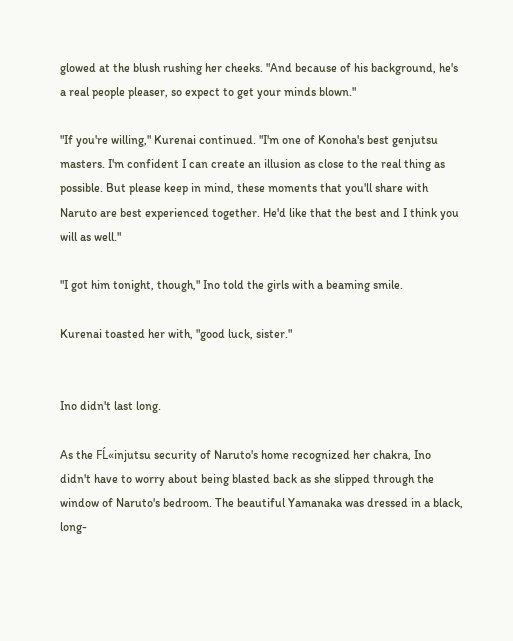glowed at the blush rushing her cheeks. "And because of his background, he's a real people pleaser, so expect to get your minds blown."

"If you're willing," Kurenai continued. "I'm one of Konoha's best genjutsu masters. I'm confident I can create an illusion as close to the real thing as possible. But please keep in mind, these moments that you'll share with Naruto are best experienced together. He'd like that the best and I think you will as well."

"I got him tonight, though," Ino told the girls with a beaming smile.

Kurenai toasted her with, "good luck, sister."


Ino didn't last long.

As the FĹ«injutsu security of Naruto's home recognized her chakra, Ino didn't have to worry about being blasted back as she slipped through the window of Naruto's bedroom. The beautiful Yamanaka was dressed in a black, long-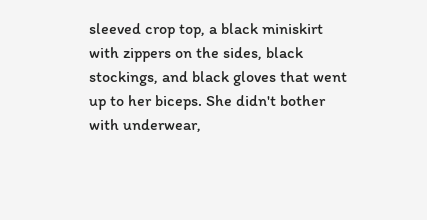sleeved crop top, a black miniskirt with zippers on the sides, black stockings, and black gloves that went up to her biceps. She didn't bother with underwear,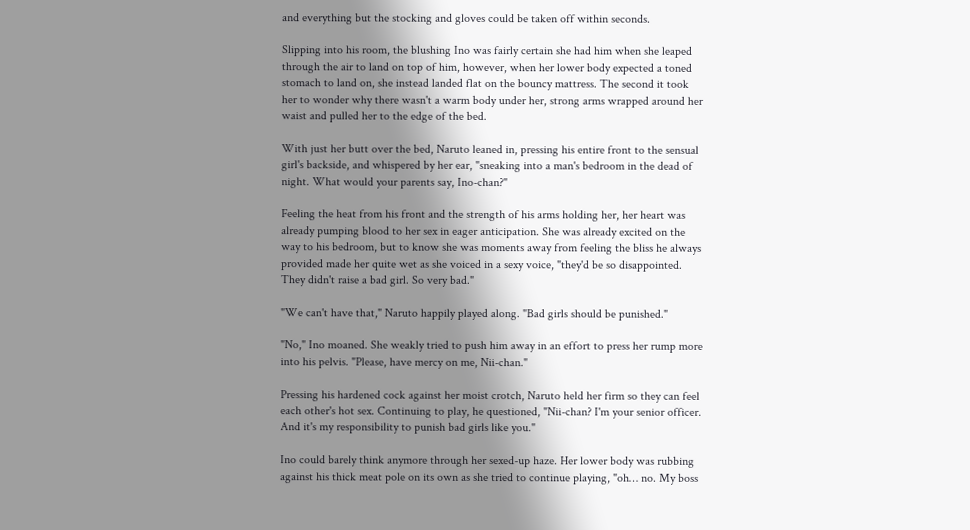and everything but the stocking and gloves could be taken off within seconds.

Slipping into his room, the blushing Ino was fairly certain she had him when she leaped through the air to land on top of him, however, when her lower body expected a toned stomach to land on, she instead landed flat on the bouncy mattress. The second it took her to wonder why there wasn't a warm body under her, strong arms wrapped around her waist and pulled her to the edge of the bed.

With just her butt over the bed, Naruto leaned in, pressing his entire front to the sensual girl's backside, and whispered by her ear, "sneaking into a man's bedroom in the dead of night. What would your parents say, Ino-chan?"

Feeling the heat from his front and the strength of his arms holding her, her heart was already pumping blood to her sex in eager anticipation. She was already excited on the way to his bedroom, but to know she was moments away from feeling the bliss he always provided made her quite wet as she voiced in a sexy voice, "they'd be so disappointed. They didn't raise a bad girl. So very bad."

"We can't have that," Naruto happily played along. "Bad girls should be punished."

"No," Ino moaned. She weakly tried to push him away in an effort to press her rump more into his pelvis. "Please, have mercy on me, Nii-chan."

Pressing his hardened cock against her moist crotch, Naruto held her firm so they can feel each other's hot sex. Continuing to play, he questioned, "Nii-chan? I'm your senior officer. And it's my responsibility to punish bad girls like you."

Ino could barely think anymore through her sexed-up haze. Her lower body was rubbing against his thick meat pole on its own as she tried to continue playing, "oh… no. My boss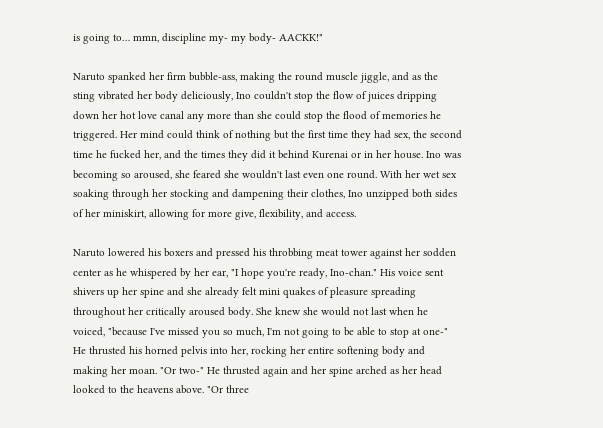is going to… mmn, discipline my- my body- AACKK!"

Naruto spanked her firm bubble-ass, making the round muscle jiggle, and as the sting vibrated her body deliciously, Ino couldn't stop the flow of juices dripping down her hot love canal any more than she could stop the flood of memories he triggered. Her mind could think of nothing but the first time they had sex, the second time he fucked her, and the times they did it behind Kurenai or in her house. Ino was becoming so aroused, she feared she wouldn't last even one round. With her wet sex soaking through her stocking and dampening their clothes, Ino unzipped both sides of her miniskirt, allowing for more give, flexibility, and access.

Naruto lowered his boxers and pressed his throbbing meat tower against her sodden center as he whispered by her ear, "I hope you're ready, Ino-chan." His voice sent shivers up her spine and she already felt mini quakes of pleasure spreading throughout her critically aroused body. She knew she would not last when he voiced, "because I've missed you so much, I'm not going to be able to stop at one-" He thrusted his horned pelvis into her, rocking her entire softening body and making her moan. "Or two-" He thrusted again and her spine arched as her head looked to the heavens above. "Or three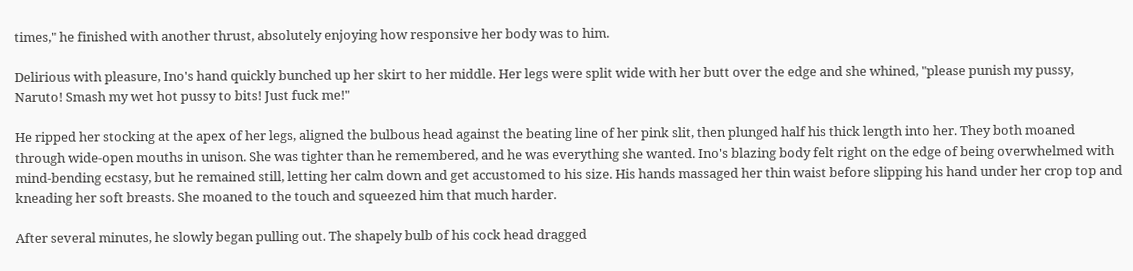times," he finished with another thrust, absolutely enjoying how responsive her body was to him.

Delirious with pleasure, Ino's hand quickly bunched up her skirt to her middle. Her legs were split wide with her butt over the edge and she whined, "please punish my pussy, Naruto! Smash my wet hot pussy to bits! Just fuck me!"

He ripped her stocking at the apex of her legs, aligned the bulbous head against the beating line of her pink slit, then plunged half his thick length into her. They both moaned through wide-open mouths in unison. She was tighter than he remembered, and he was everything she wanted. Ino's blazing body felt right on the edge of being overwhelmed with mind-bending ecstasy, but he remained still, letting her calm down and get accustomed to his size. His hands massaged her thin waist before slipping his hand under her crop top and kneading her soft breasts. She moaned to the touch and squeezed him that much harder.

After several minutes, he slowly began pulling out. The shapely bulb of his cock head dragged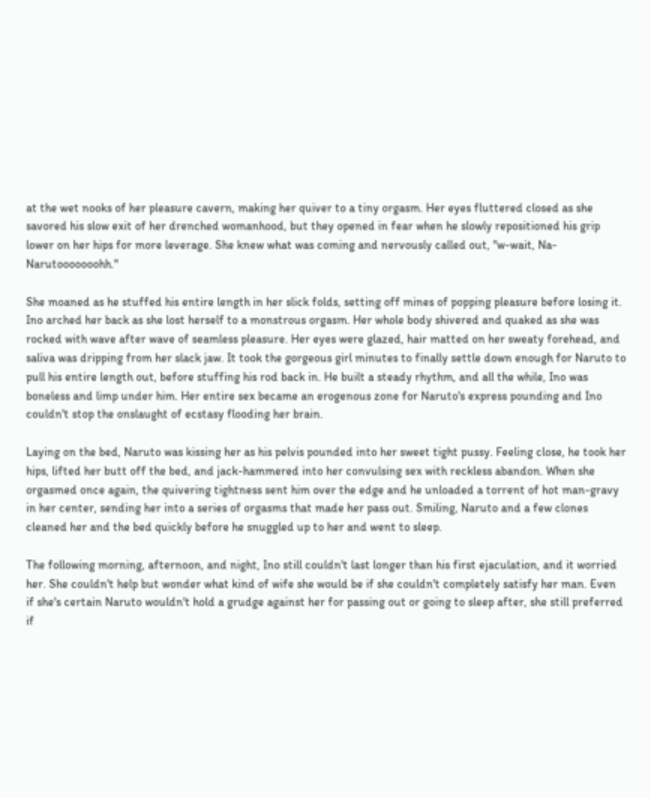at the wet nooks of her pleasure cavern, making her quiver to a tiny orgasm. Her eyes fluttered closed as she savored his slow exit of her drenched womanhood, but they opened in fear when he slowly repositioned his grip lower on her hips for more leverage. She knew what was coming and nervously called out, "w-wait, Na-Narutooooooohh."

She moaned as he stuffed his entire length in her slick folds, setting off mines of popping pleasure before losing it. Ino arched her back as she lost herself to a monstrous orgasm. Her whole body shivered and quaked as she was rocked with wave after wave of seamless pleasure. Her eyes were glazed, hair matted on her sweaty forehead, and saliva was dripping from her slack jaw. It took the gorgeous girl minutes to finally settle down enough for Naruto to pull his entire length out, before stuffing his rod back in. He built a steady rhythm, and all the while, Ino was boneless and limp under him. Her entire sex became an erogenous zone for Naruto's express pounding and Ino couldn't stop the onslaught of ecstasy flooding her brain.

Laying on the bed, Naruto was kissing her as his pelvis pounded into her sweet tight pussy. Feeling close, he took her hips, lifted her butt off the bed, and jack-hammered into her convulsing sex with reckless abandon. When she orgasmed once again, the quivering tightness sent him over the edge and he unloaded a torrent of hot man-gravy in her center, sending her into a series of orgasms that made her pass out. Smiling, Naruto and a few clones cleaned her and the bed quickly before he snuggled up to her and went to sleep.

The following morning, afternoon, and night, Ino still couldn't last longer than his first ejaculation, and it worried her. She couldn't help but wonder what kind of wife she would be if she couldn't completely satisfy her man. Even if she's certain Naruto wouldn't hold a grudge against her for passing out or going to sleep after, she still preferred if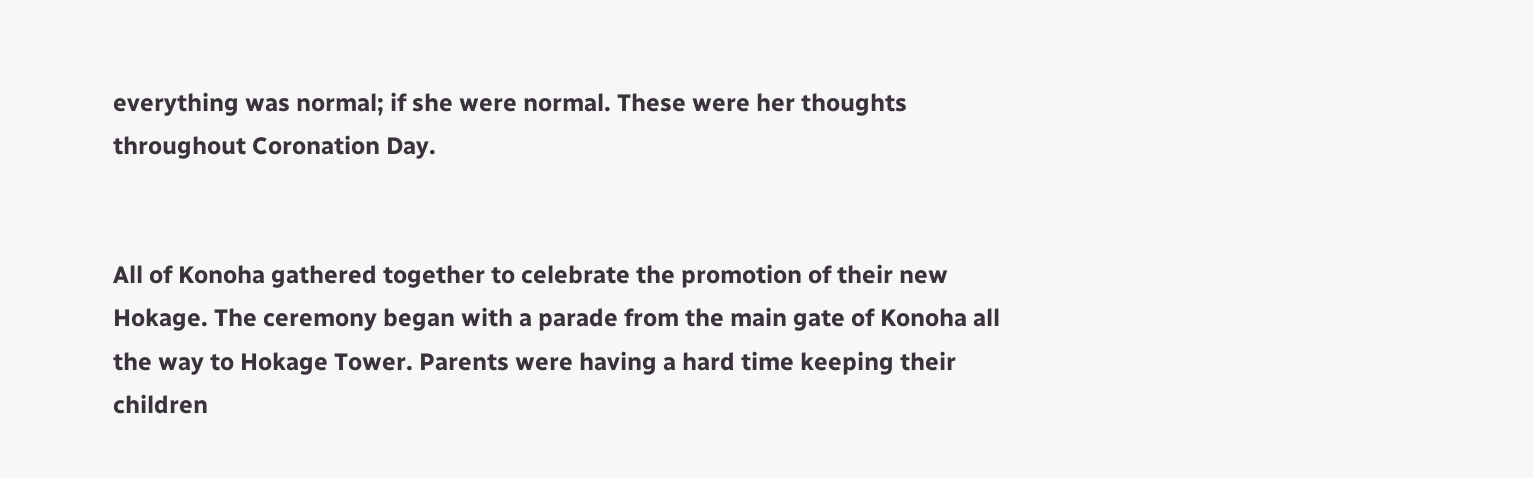everything was normal; if she were normal. These were her thoughts throughout Coronation Day.


All of Konoha gathered together to celebrate the promotion of their new Hokage. The ceremony began with a parade from the main gate of Konoha all the way to Hokage Tower. Parents were having a hard time keeping their children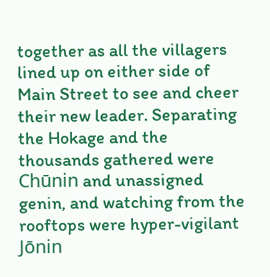together as all the villagers lined up on either side of Main Street to see and cheer their new leader. Separating the Hokage and the thousands gathered were Chūnin and unassigned genin, and watching from the rooftops were hyper-vigilant Jōnin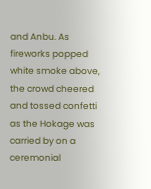and Anbu. As fireworks popped white smoke above, the crowd cheered and tossed confetti as the Hokage was carried by on a ceremonial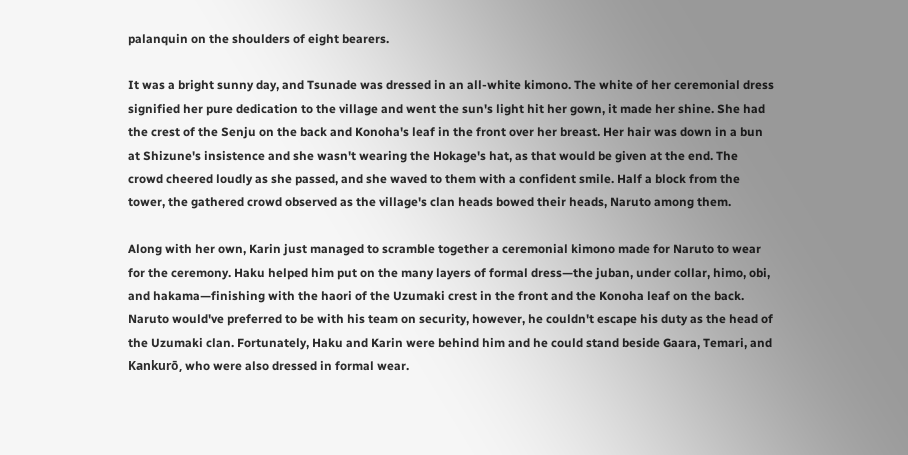palanquin on the shoulders of eight bearers.

It was a bright sunny day, and Tsunade was dressed in an all-white kimono. The white of her ceremonial dress signified her pure dedication to the village and went the sun's light hit her gown, it made her shine. She had the crest of the Senju on the back and Konoha's leaf in the front over her breast. Her hair was down in a bun at Shizune's insistence and she wasn't wearing the Hokage's hat, as that would be given at the end. The crowd cheered loudly as she passed, and she waved to them with a confident smile. Half a block from the tower, the gathered crowd observed as the village's clan heads bowed their heads, Naruto among them.

Along with her own, Karin just managed to scramble together a ceremonial kimono made for Naruto to wear for the ceremony. Haku helped him put on the many layers of formal dress—the juban, under collar, himo, obi, and hakama—finishing with the haori of the Uzumaki crest in the front and the Konoha leaf on the back. Naruto would've preferred to be with his team on security, however, he couldn't escape his duty as the head of the Uzumaki clan. Fortunately, Haku and Karin were behind him and he could stand beside Gaara, Temari, and Kankurō, who were also dressed in formal wear.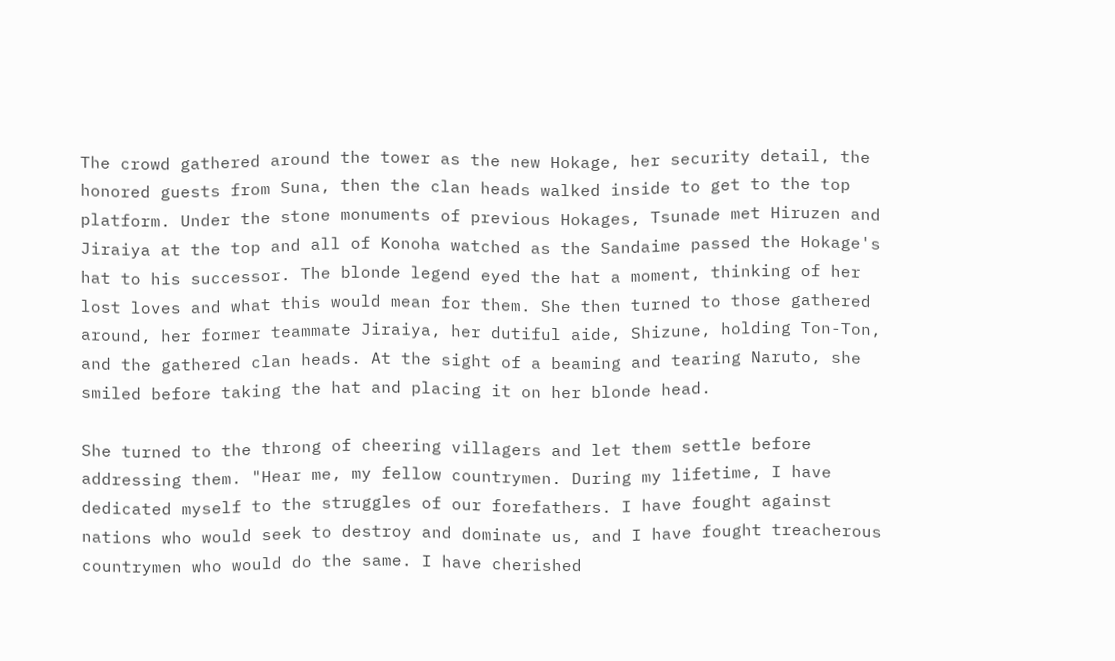The crowd gathered around the tower as the new Hokage, her security detail, the honored guests from Suna, then the clan heads walked inside to get to the top platform. Under the stone monuments of previous Hokages, Tsunade met Hiruzen and Jiraiya at the top and all of Konoha watched as the Sandaime passed the Hokage's hat to his successor. The blonde legend eyed the hat a moment, thinking of her lost loves and what this would mean for them. She then turned to those gathered around, her former teammate Jiraiya, her dutiful aide, Shizune, holding Ton-Ton, and the gathered clan heads. At the sight of a beaming and tearing Naruto, she smiled before taking the hat and placing it on her blonde head.

She turned to the throng of cheering villagers and let them settle before addressing them. "Hear me, my fellow countrymen. During my lifetime, I have dedicated myself to the struggles of our forefathers. I have fought against nations who would seek to destroy and dominate us, and I have fought treacherous countrymen who would do the same. I have cherished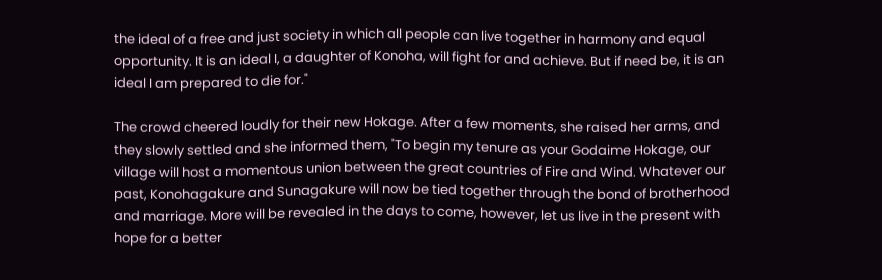the ideal of a free and just society in which all people can live together in harmony and equal opportunity. It is an ideal I, a daughter of Konoha, will fight for and achieve. But if need be, it is an ideal I am prepared to die for."

The crowd cheered loudly for their new Hokage. After a few moments, she raised her arms, and they slowly settled and she informed them, "To begin my tenure as your Godaime Hokage, our village will host a momentous union between the great countries of Fire and Wind. Whatever our past, Konohagakure and Sunagakure will now be tied together through the bond of brotherhood and marriage. More will be revealed in the days to come, however, let us live in the present with hope for a better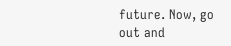future. Now, go out and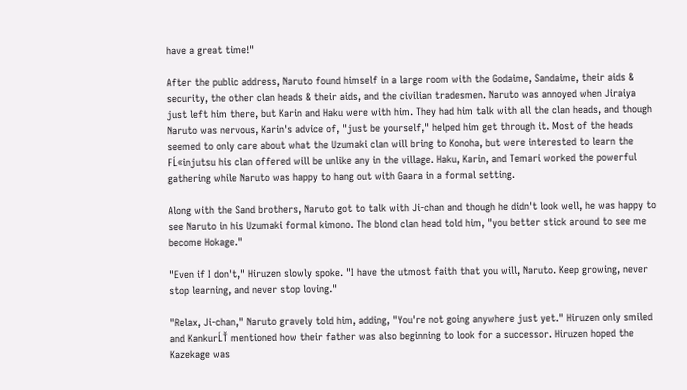have a great time!"

After the public address, Naruto found himself in a large room with the Godaime, Sandaime, their aids & security, the other clan heads & their aids, and the civilian tradesmen. Naruto was annoyed when Jiraiya just left him there, but Karin and Haku were with him. They had him talk with all the clan heads, and though Naruto was nervous, Karin's advice of, "just be yourself," helped him get through it. Most of the heads seemed to only care about what the Uzumaki clan will bring to Konoha, but were interested to learn the FĹ«injutsu his clan offered will be unlike any in the village. Haku, Karin, and Temari worked the powerful gathering while Naruto was happy to hang out with Gaara in a formal setting.

Along with the Sand brothers, Naruto got to talk with Ji-chan and though he didn't look well, he was happy to see Naruto in his Uzumaki formal kimono. The blond clan head told him, "you better stick around to see me become Hokage."

"Even if I don't," Hiruzen slowly spoke. "I have the utmost faith that you will, Naruto. Keep growing, never stop learning, and never stop loving."

"Relax, Ji-chan," Naruto gravely told him, adding, "You're not going anywhere just yet." Hiruzen only smiled and KankurĹŤ mentioned how their father was also beginning to look for a successor. Hiruzen hoped the Kazekage was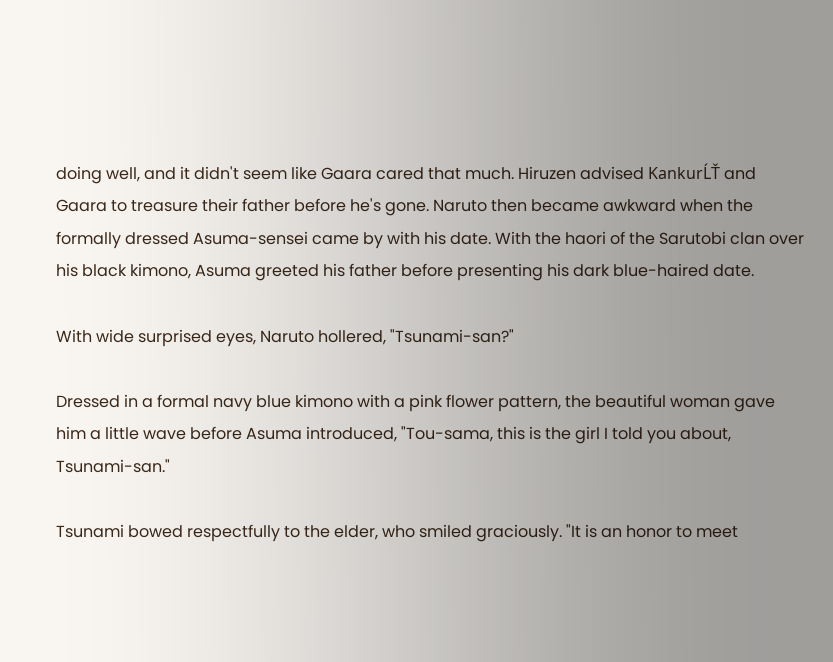doing well, and it didn't seem like Gaara cared that much. Hiruzen advised KankurĹŤ and Gaara to treasure their father before he's gone. Naruto then became awkward when the formally dressed Asuma-sensei came by with his date. With the haori of the Sarutobi clan over his black kimono, Asuma greeted his father before presenting his dark blue-haired date.

With wide surprised eyes, Naruto hollered, "Tsunami-san?"

Dressed in a formal navy blue kimono with a pink flower pattern, the beautiful woman gave him a little wave before Asuma introduced, "Tou-sama, this is the girl I told you about, Tsunami-san."

Tsunami bowed respectfully to the elder, who smiled graciously. "It is an honor to meet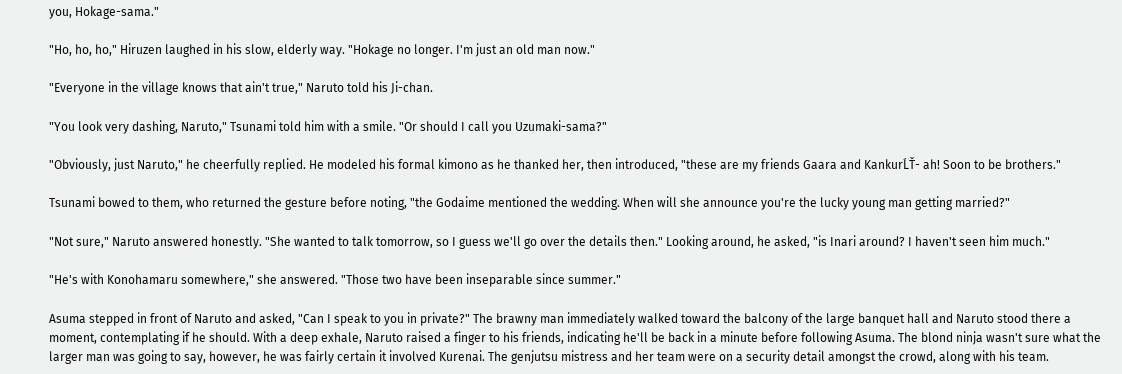you, Hokage-sama."

"Ho, ho, ho," Hiruzen laughed in his slow, elderly way. "Hokage no longer. I'm just an old man now."

"Everyone in the village knows that ain't true," Naruto told his Ji-chan.

"You look very dashing, Naruto," Tsunami told him with a smile. "Or should I call you Uzumaki-sama?"

"Obviously, just Naruto," he cheerfully replied. He modeled his formal kimono as he thanked her, then introduced, "these are my friends Gaara and KankurĹŤ- ah! Soon to be brothers."

Tsunami bowed to them, who returned the gesture before noting, "the Godaime mentioned the wedding. When will she announce you're the lucky young man getting married?"

"Not sure," Naruto answered honestly. "She wanted to talk tomorrow, so I guess we'll go over the details then." Looking around, he asked, "is Inari around? I haven't seen him much."

"He's with Konohamaru somewhere," she answered. "Those two have been inseparable since summer."

Asuma stepped in front of Naruto and asked, "Can I speak to you in private?" The brawny man immediately walked toward the balcony of the large banquet hall and Naruto stood there a moment, contemplating if he should. With a deep exhale, Naruto raised a finger to his friends, indicating he'll be back in a minute before following Asuma. The blond ninja wasn't sure what the larger man was going to say, however, he was fairly certain it involved Kurenai. The genjutsu mistress and her team were on a security detail amongst the crowd, along with his team.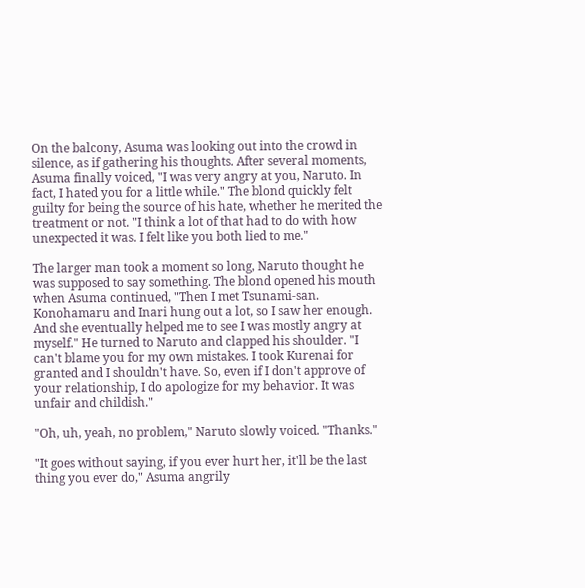On the balcony, Asuma was looking out into the crowd in silence, as if gathering his thoughts. After several moments, Asuma finally voiced, "I was very angry at you, Naruto. In fact, I hated you for a little while." The blond quickly felt guilty for being the source of his hate, whether he merited the treatment or not. "I think a lot of that had to do with how unexpected it was. I felt like you both lied to me."

The larger man took a moment so long, Naruto thought he was supposed to say something. The blond opened his mouth when Asuma continued, "Then I met Tsunami-san. Konohamaru and Inari hung out a lot, so I saw her enough. And she eventually helped me to see I was mostly angry at myself." He turned to Naruto and clapped his shoulder. "I can't blame you for my own mistakes. I took Kurenai for granted and I shouldn't have. So, even if I don't approve of your relationship, I do apologize for my behavior. It was unfair and childish."

"Oh, uh, yeah, no problem," Naruto slowly voiced. "Thanks."

"It goes without saying, if you ever hurt her, it'll be the last thing you ever do," Asuma angrily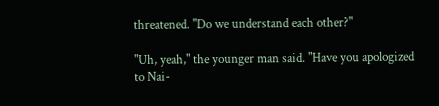threatened. "Do we understand each other?"

"Uh, yeah," the younger man said. "Have you apologized to Nai-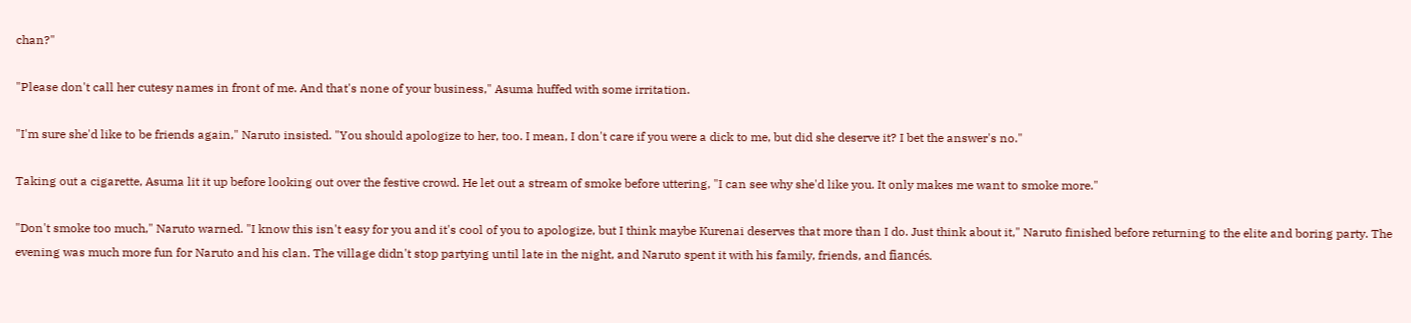chan?"

"Please don't call her cutesy names in front of me. And that's none of your business," Asuma huffed with some irritation.

"I'm sure she'd like to be friends again," Naruto insisted. "You should apologize to her, too. I mean, I don't care if you were a dick to me, but did she deserve it? I bet the answer's no."

Taking out a cigarette, Asuma lit it up before looking out over the festive crowd. He let out a stream of smoke before uttering, "I can see why she'd like you. It only makes me want to smoke more."

"Don't smoke too much," Naruto warned. "I know this isn't easy for you and it's cool of you to apologize, but I think maybe Kurenai deserves that more than I do. Just think about it," Naruto finished before returning to the elite and boring party. The evening was much more fun for Naruto and his clan. The village didn't stop partying until late in the night, and Naruto spent it with his family, friends, and fiancés.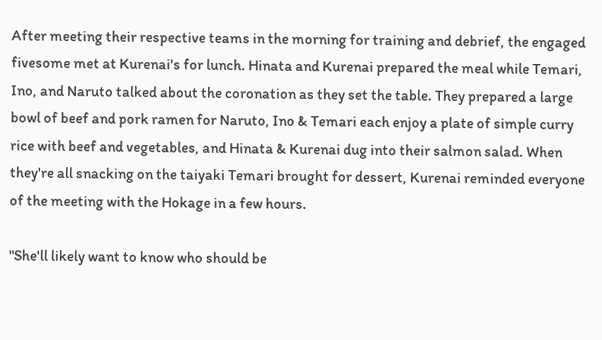After meeting their respective teams in the morning for training and debrief, the engaged fivesome met at Kurenai's for lunch. Hinata and Kurenai prepared the meal while Temari, Ino, and Naruto talked about the coronation as they set the table. They prepared a large bowl of beef and pork ramen for Naruto, Ino & Temari each enjoy a plate of simple curry rice with beef and vegetables, and Hinata & Kurenai dug into their salmon salad. When they're all snacking on the taiyaki Temari brought for dessert, Kurenai reminded everyone of the meeting with the Hokage in a few hours.

"She'll likely want to know who should be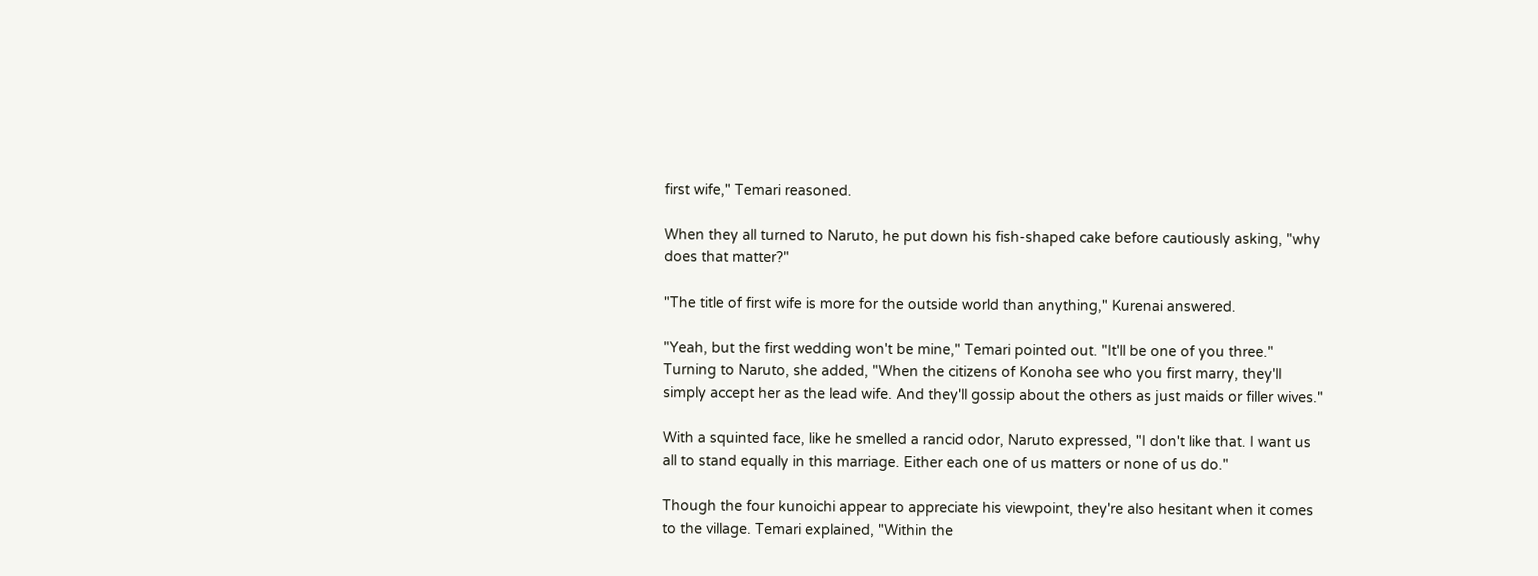first wife," Temari reasoned.

When they all turned to Naruto, he put down his fish-shaped cake before cautiously asking, "why does that matter?"

"The title of first wife is more for the outside world than anything," Kurenai answered.

"Yeah, but the first wedding won't be mine," Temari pointed out. "It'll be one of you three." Turning to Naruto, she added, "When the citizens of Konoha see who you first marry, they'll simply accept her as the lead wife. And they'll gossip about the others as just maids or filler wives."

With a squinted face, like he smelled a rancid odor, Naruto expressed, "I don't like that. I want us all to stand equally in this marriage. Either each one of us matters or none of us do."

Though the four kunoichi appear to appreciate his viewpoint, they're also hesitant when it comes to the village. Temari explained, "Within the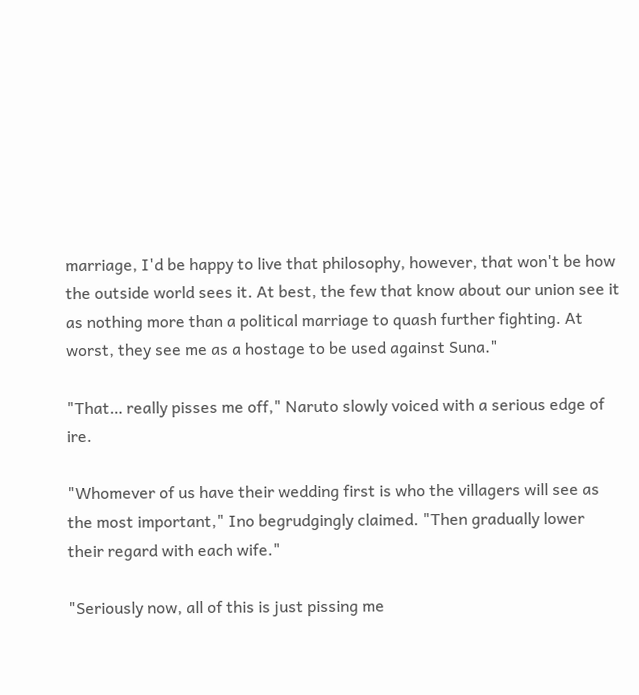marriage, I'd be happy to live that philosophy, however, that won't be how the outside world sees it. At best, the few that know about our union see it as nothing more than a political marriage to quash further fighting. At worst, they see me as a hostage to be used against Suna."

"That… really pisses me off," Naruto slowly voiced with a serious edge of ire.

"Whomever of us have their wedding first is who the villagers will see as the most important," Ino begrudgingly claimed. "Then gradually lower their regard with each wife."

"Seriously now, all of this is just pissing me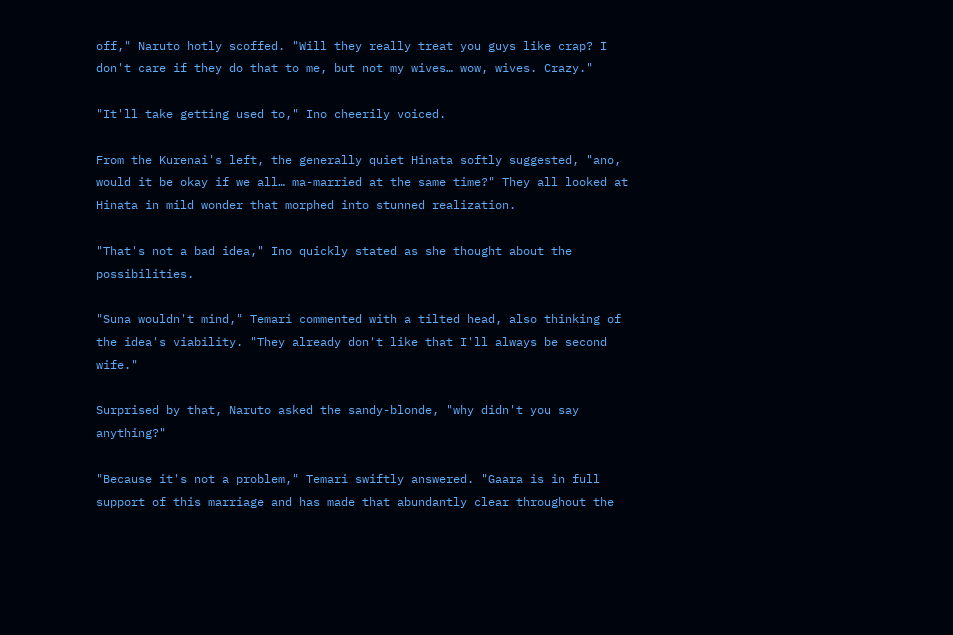off," Naruto hotly scoffed. "Will they really treat you guys like crap? I don't care if they do that to me, but not my wives… wow, wives. Crazy."

"It'll take getting used to," Ino cheerily voiced.

From the Kurenai's left, the generally quiet Hinata softly suggested, "ano, would it be okay if we all… ma-married at the same time?" They all looked at Hinata in mild wonder that morphed into stunned realization.

"That's not a bad idea," Ino quickly stated as she thought about the possibilities.

"Suna wouldn't mind," Temari commented with a tilted head, also thinking of the idea's viability. "They already don't like that I'll always be second wife."

Surprised by that, Naruto asked the sandy-blonde, "why didn't you say anything?"

"Because it's not a problem," Temari swiftly answered. "Gaara is in full support of this marriage and has made that abundantly clear throughout the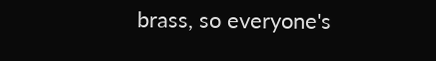brass, so everyone's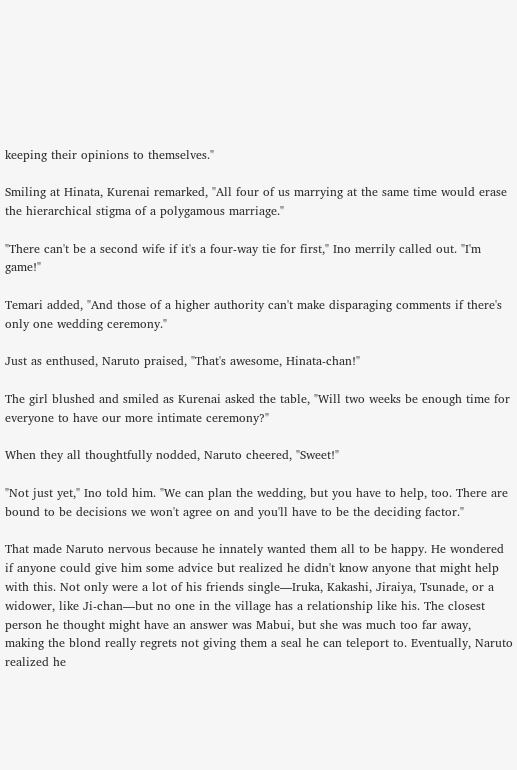keeping their opinions to themselves."

Smiling at Hinata, Kurenai remarked, "All four of us marrying at the same time would erase the hierarchical stigma of a polygamous marriage."

"There can't be a second wife if it's a four-way tie for first," Ino merrily called out. "I'm game!"

Temari added, "And those of a higher authority can't make disparaging comments if there's only one wedding ceremony."

Just as enthused, Naruto praised, "That's awesome, Hinata-chan!"

The girl blushed and smiled as Kurenai asked the table, "Will two weeks be enough time for everyone to have our more intimate ceremony?"

When they all thoughtfully nodded, Naruto cheered, "Sweet!"

"Not just yet," Ino told him. "We can plan the wedding, but you have to help, too. There are bound to be decisions we won't agree on and you'll have to be the deciding factor."

That made Naruto nervous because he innately wanted them all to be happy. He wondered if anyone could give him some advice but realized he didn't know anyone that might help with this. Not only were a lot of his friends single—Iruka, Kakashi, Jiraiya, Tsunade, or a widower, like Ji-chan—but no one in the village has a relationship like his. The closest person he thought might have an answer was Mabui, but she was much too far away, making the blond really regrets not giving them a seal he can teleport to. Eventually, Naruto realized he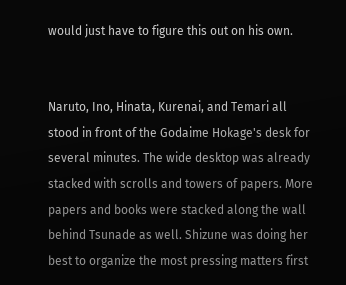would just have to figure this out on his own.


Naruto, Ino, Hinata, Kurenai, and Temari all stood in front of the Godaime Hokage's desk for several minutes. The wide desktop was already stacked with scrolls and towers of papers. More papers and books were stacked along the wall behind Tsunade as well. Shizune was doing her best to organize the most pressing matters first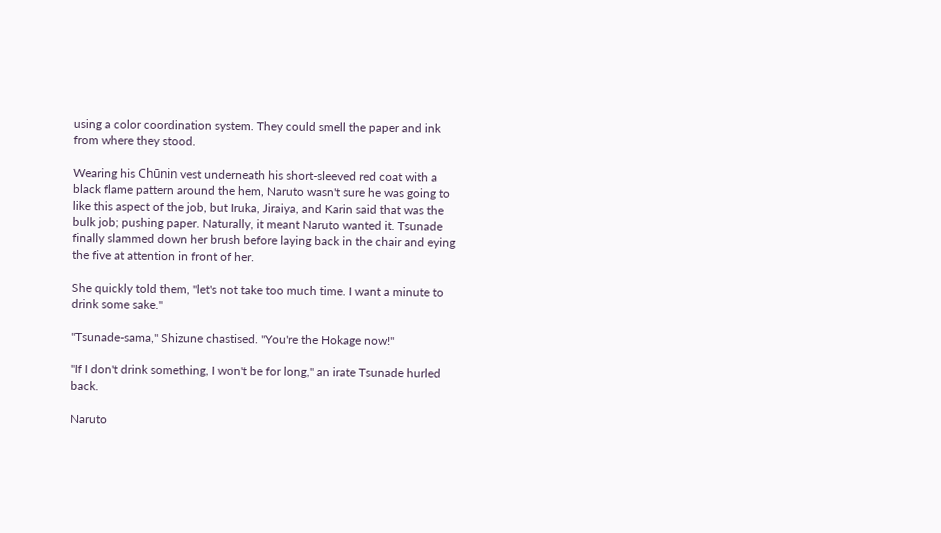using a color coordination system. They could smell the paper and ink from where they stood.

Wearing his Chūnin vest underneath his short-sleeved red coat with a black flame pattern around the hem, Naruto wasn't sure he was going to like this aspect of the job, but Iruka, Jiraiya, and Karin said that was the bulk job; pushing paper. Naturally, it meant Naruto wanted it. Tsunade finally slammed down her brush before laying back in the chair and eying the five at attention in front of her.

She quickly told them, "let's not take too much time. I want a minute to drink some sake."

"Tsunade-sama," Shizune chastised. "You're the Hokage now!"

"If I don't drink something, I won't be for long," an irate Tsunade hurled back.

Naruto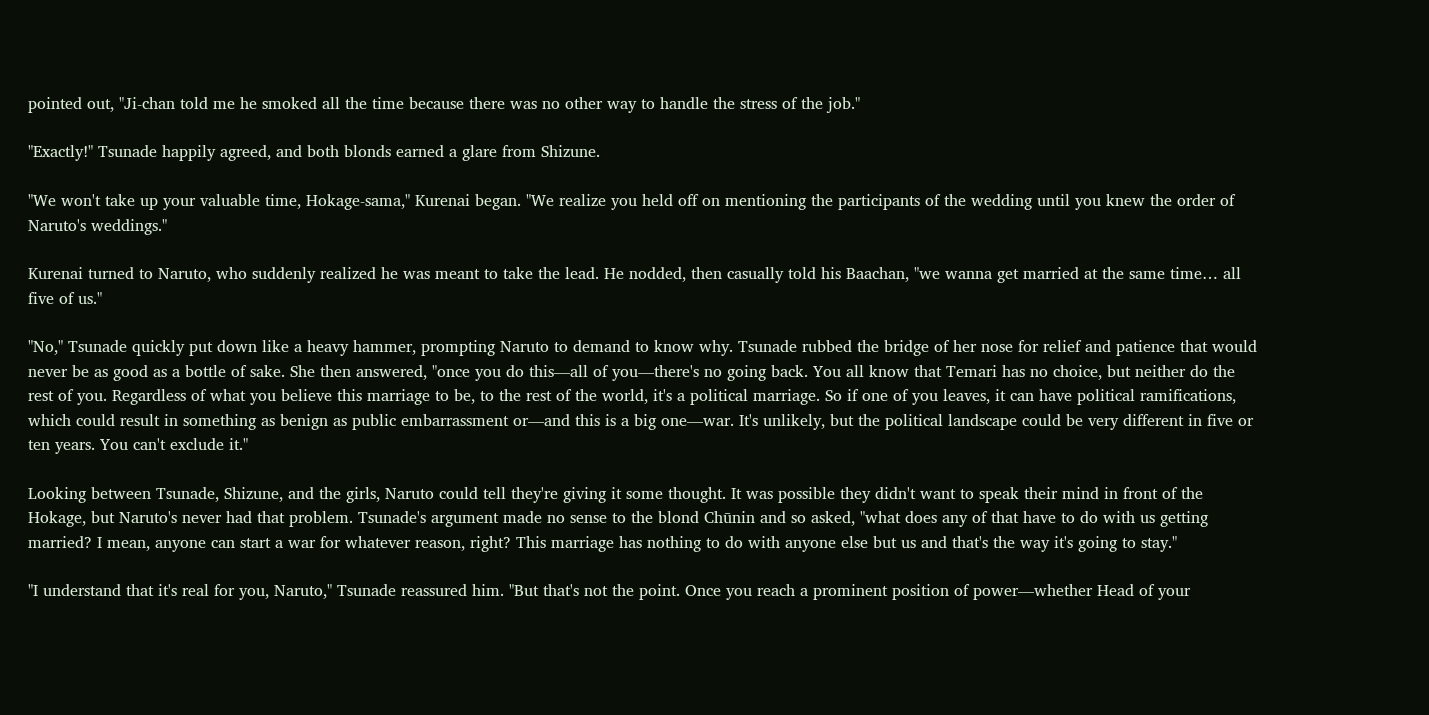pointed out, "Ji-chan told me he smoked all the time because there was no other way to handle the stress of the job."

"Exactly!" Tsunade happily agreed, and both blonds earned a glare from Shizune.

"We won't take up your valuable time, Hokage-sama," Kurenai began. "We realize you held off on mentioning the participants of the wedding until you knew the order of Naruto's weddings."

Kurenai turned to Naruto, who suddenly realized he was meant to take the lead. He nodded, then casually told his Baachan, "we wanna get married at the same time… all five of us."

"No," Tsunade quickly put down like a heavy hammer, prompting Naruto to demand to know why. Tsunade rubbed the bridge of her nose for relief and patience that would never be as good as a bottle of sake. She then answered, "once you do this—all of you—there's no going back. You all know that Temari has no choice, but neither do the rest of you. Regardless of what you believe this marriage to be, to the rest of the world, it's a political marriage. So if one of you leaves, it can have political ramifications, which could result in something as benign as public embarrassment or—and this is a big one—war. It's unlikely, but the political landscape could be very different in five or ten years. You can't exclude it."

Looking between Tsunade, Shizune, and the girls, Naruto could tell they're giving it some thought. It was possible they didn't want to speak their mind in front of the Hokage, but Naruto's never had that problem. Tsunade's argument made no sense to the blond Chūnin and so asked, "what does any of that have to do with us getting married? I mean, anyone can start a war for whatever reason, right? This marriage has nothing to do with anyone else but us and that's the way it's going to stay."

"I understand that it's real for you, Naruto," Tsunade reassured him. "But that's not the point. Once you reach a prominent position of power—whether Head of your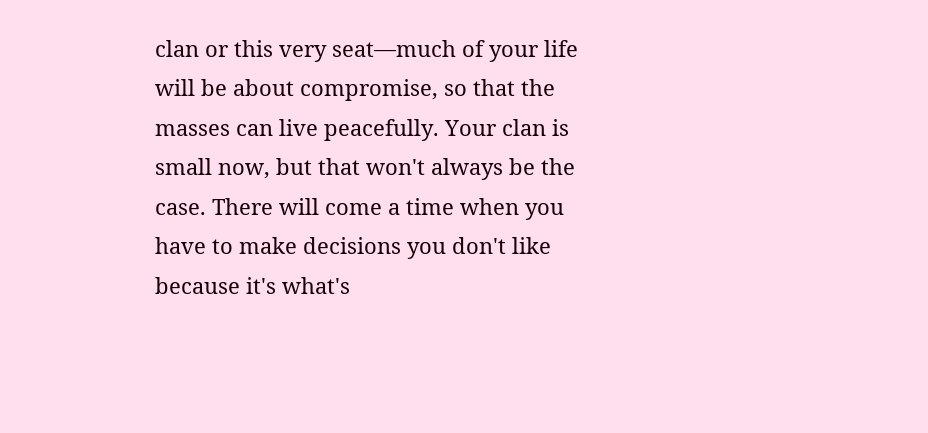clan or this very seat—much of your life will be about compromise, so that the masses can live peacefully. Your clan is small now, but that won't always be the case. There will come a time when you have to make decisions you don't like because it's what's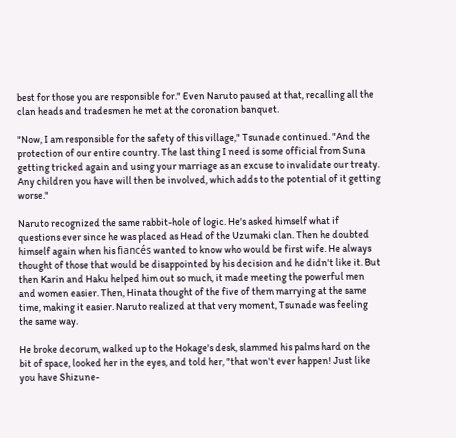best for those you are responsible for." Even Naruto paused at that, recalling all the clan heads and tradesmen he met at the coronation banquet.

"Now, I am responsible for the safety of this village," Tsunade continued. "And the protection of our entire country. The last thing I need is some official from Suna getting tricked again and using your marriage as an excuse to invalidate our treaty. Any children you have will then be involved, which adds to the potential of it getting worse."

Naruto recognized the same rabbit-hole of logic. He's asked himself what if questions ever since he was placed as Head of the Uzumaki clan. Then he doubted himself again when his fiancés wanted to know who would be first wife. He always thought of those that would be disappointed by his decision and he didn't like it. But then Karin and Haku helped him out so much, it made meeting the powerful men and women easier. Then, Hinata thought of the five of them marrying at the same time, making it easier. Naruto realized at that very moment, Tsunade was feeling the same way.

He broke decorum, walked up to the Hokage's desk, slammed his palms hard on the bit of space, looked her in the eyes, and told her, "that won't ever happen! Just like you have Shizune-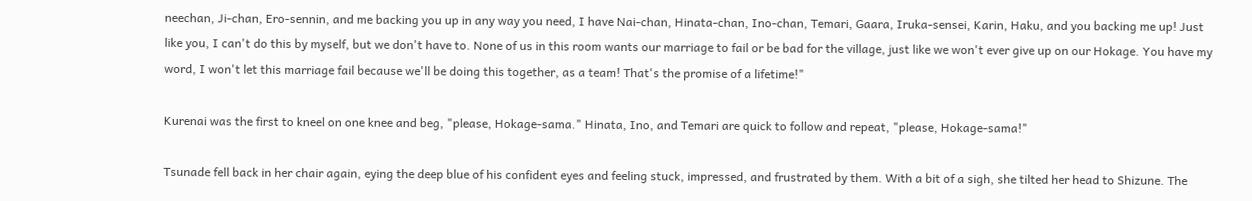neechan, Ji-chan, Ero-sennin, and me backing you up in any way you need, I have Nai-chan, Hinata-chan, Ino-chan, Temari, Gaara, Iruka-sensei, Karin, Haku, and you backing me up! Just like you, I can't do this by myself, but we don't have to. None of us in this room wants our marriage to fail or be bad for the village, just like we won't ever give up on our Hokage. You have my word, I won't let this marriage fail because we'll be doing this together, as a team! That's the promise of a lifetime!"

Kurenai was the first to kneel on one knee and beg, "please, Hokage-sama." Hinata, Ino, and Temari are quick to follow and repeat, "please, Hokage-sama!"

Tsunade fell back in her chair again, eying the deep blue of his confident eyes and feeling stuck, impressed, and frustrated by them. With a bit of a sigh, she tilted her head to Shizune. The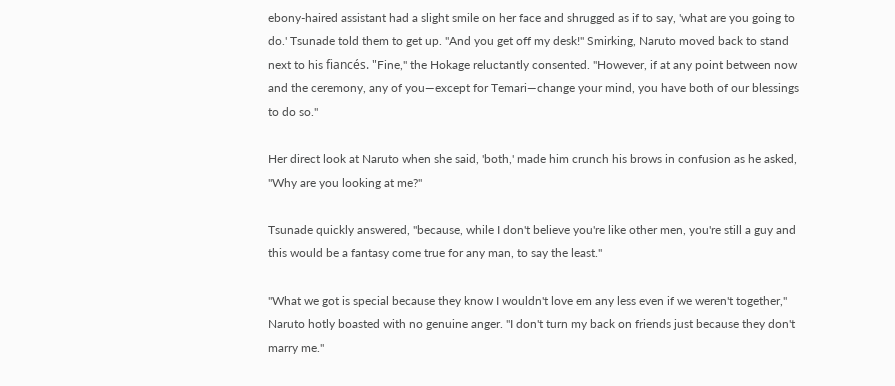ebony-haired assistant had a slight smile on her face and shrugged as if to say, 'what are you going to do.' Tsunade told them to get up. "And you get off my desk!" Smirking, Naruto moved back to stand next to his fiancés. "Fine," the Hokage reluctantly consented. "However, if at any point between now and the ceremony, any of you—except for Temari—change your mind, you have both of our blessings to do so."

Her direct look at Naruto when she said, 'both,' made him crunch his brows in confusion as he asked, "Why are you looking at me?"

Tsunade quickly answered, "because, while I don't believe you're like other men, you're still a guy and this would be a fantasy come true for any man, to say the least."

"What we got is special because they know I wouldn't love em any less even if we weren't together," Naruto hotly boasted with no genuine anger. "I don't turn my back on friends just because they don't marry me."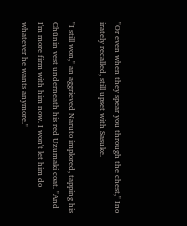"Or even when they spear you through the chest," Ino irately recalled, still upset with Sasuke.

"I still won," an aggrieved Naruto implored, tapping his Chūnin vest underneath his red Uzumaki coat. "And I'm more firm with him now. I won't let him do whatever he wants anymore."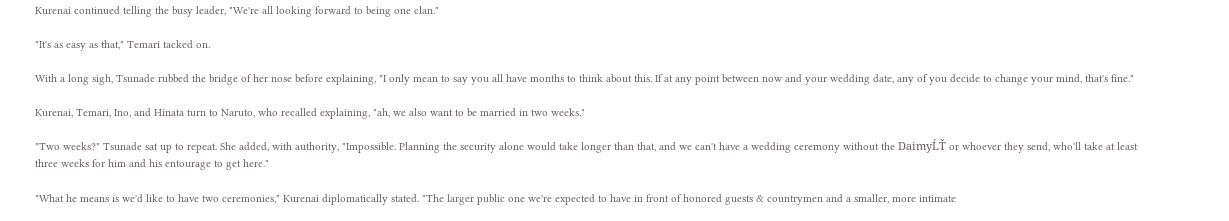Kurenai continued telling the busy leader, "We're all looking forward to being one clan."

"It's as easy as that," Temari tacked on.

With a long sigh, Tsunade rubbed the bridge of her nose before explaining, "I only mean to say you all have months to think about this. If at any point between now and your wedding date, any of you decide to change your mind, that's fine."

Kurenai, Temari, Ino, and Hinata turn to Naruto, who recalled explaining, "ah, we also want to be married in two weeks."

"Two weeks?" Tsunade sat up to repeat. She added, with authority, "Impossible. Planning the security alone would take longer than that, and we can't have a wedding ceremony without the DaimyĹŤ or whoever they send, who'll take at least three weeks for him and his entourage to get here."

"What he means is we'd like to have two ceremonies," Kurenai diplomatically stated. "The larger public one we're expected to have in front of honored guests & countrymen and a smaller, more intimate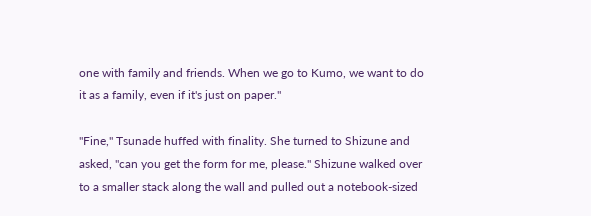one with family and friends. When we go to Kumo, we want to do it as a family, even if it's just on paper."

"Fine," Tsunade huffed with finality. She turned to Shizune and asked, "can you get the form for me, please." Shizune walked over to a smaller stack along the wall and pulled out a notebook-sized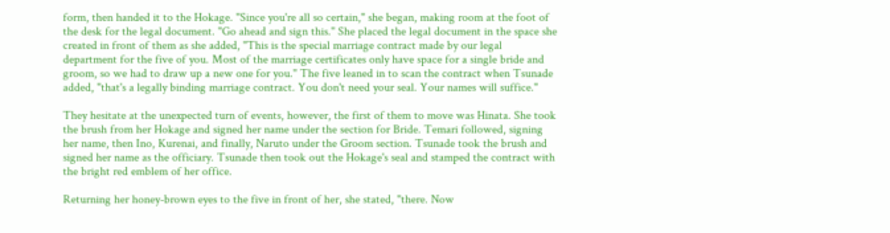form, then handed it to the Hokage. "Since you're all so certain," she began, making room at the foot of the desk for the legal document. "Go ahead and sign this." She placed the legal document in the space she created in front of them as she added, "This is the special marriage contract made by our legal department for the five of you. Most of the marriage certificates only have space for a single bride and groom, so we had to draw up a new one for you." The five leaned in to scan the contract when Tsunade added, "that's a legally binding marriage contract. You don't need your seal. Your names will suffice."

They hesitate at the unexpected turn of events, however, the first of them to move was Hinata. She took the brush from her Hokage and signed her name under the section for Bride. Temari followed, signing her name, then Ino, Kurenai, and finally, Naruto under the Groom section. Tsunade took the brush and signed her name as the officiary. Tsunade then took out the Hokage's seal and stamped the contract with the bright red emblem of her office.

Returning her honey-brown eyes to the five in front of her, she stated, "there. Now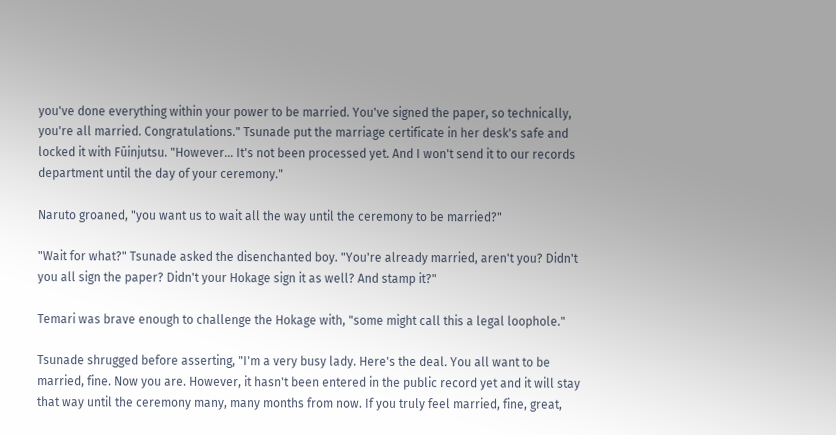you've done everything within your power to be married. You've signed the paper, so technically, you're all married. Congratulations." Tsunade put the marriage certificate in her desk's safe and locked it with Fūinjutsu. "However… It's not been processed yet. And I won't send it to our records department until the day of your ceremony."

Naruto groaned, "you want us to wait all the way until the ceremony to be married?"

"Wait for what?" Tsunade asked the disenchanted boy. "You're already married, aren't you? Didn't you all sign the paper? Didn't your Hokage sign it as well? And stamp it?"

Temari was brave enough to challenge the Hokage with, "some might call this a legal loophole."

Tsunade shrugged before asserting, "I'm a very busy lady. Here's the deal. You all want to be married, fine. Now you are. However, it hasn't been entered in the public record yet and it will stay that way until the ceremony many, many months from now. If you truly feel married, fine, great,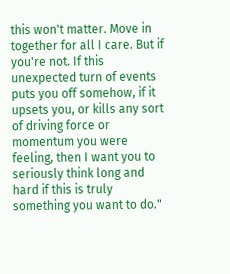this won't matter. Move in together for all I care. But if you're not. If this unexpected turn of events puts you off somehow, if it upsets you, or kills any sort of driving force or momentum you were feeling, then I want you to seriously think long and hard if this is truly something you want to do."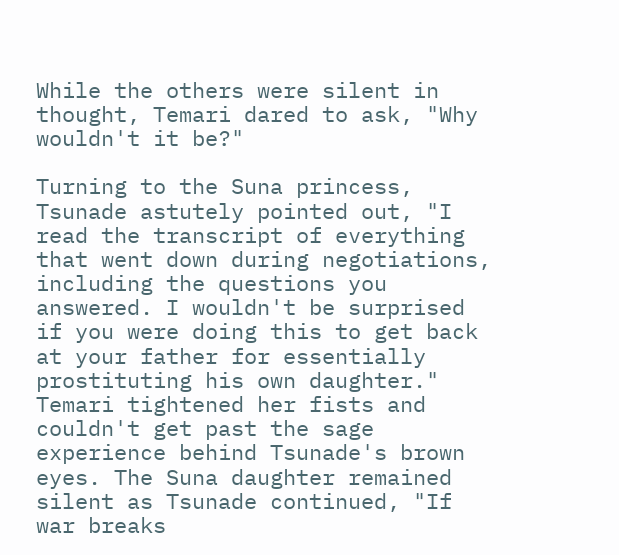While the others were silent in thought, Temari dared to ask, "Why wouldn't it be?"

Turning to the Suna princess, Tsunade astutely pointed out, "I read the transcript of everything that went down during negotiations, including the questions you answered. I wouldn't be surprised if you were doing this to get back at your father for essentially prostituting his own daughter." Temari tightened her fists and couldn't get past the sage experience behind Tsunade's brown eyes. The Suna daughter remained silent as Tsunade continued, "If war breaks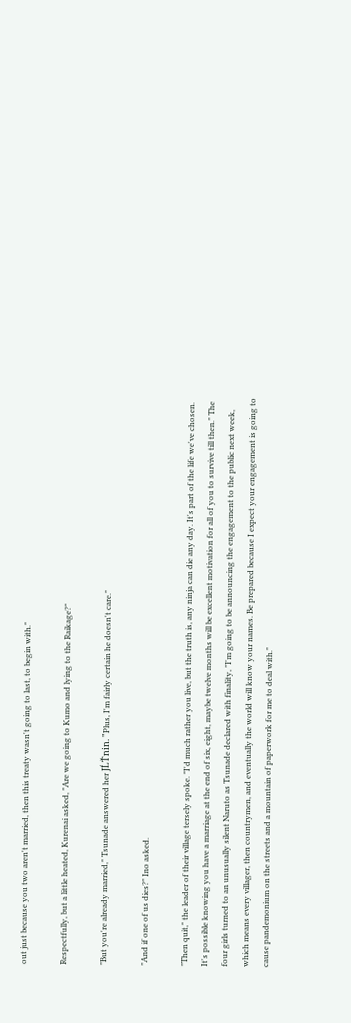out just because you two aren't married, then this treaty wasn't going to last, to begin with."

Respectfully, but a little heated, Kurenai asked, "Are we going to Kumo and lying to the Raikage?"

"But you're already married," Tsunade answered her JĹŤnin. "Plus, I'm fairly certain he doesn't care."

"And if one of us dies?" Ino asked.

"Then quit," the leader of their village tersely spoke. "I'd much rather you live, but the truth is, any ninja can die any day. It's part of the life we've chosen. It's possible knowing you have a marriage at the end of six, eight, maybe twelve months will be excellent motivation for all of you to survive till then." The four girls turned to an unusually silent Naruto as Tsunade declared with finality, "I'm going to be announcing the engagement to the public next week, which means every villager, then countrymen, and eventually the world will know your names. Be prepared because I expect your engagement is going to cause pandemonium on the streets and a mountain of paperwork for me to deal with."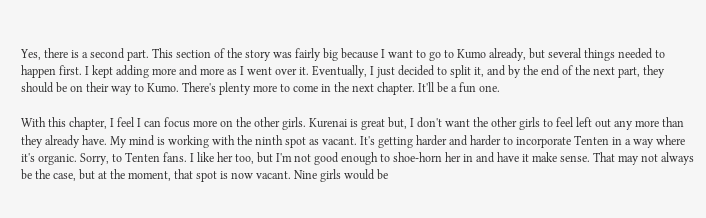Yes, there is a second part. This section of the story was fairly big because I want to go to Kumo already, but several things needed to happen first. I kept adding more and more as I went over it. Eventually, I just decided to split it, and by the end of the next part, they should be on their way to Kumo. There's plenty more to come in the next chapter. It'll be a fun one.

With this chapter, I feel I can focus more on the other girls. Kurenai is great but, I don't want the other girls to feel left out any more than they already have. My mind is working with the ninth spot as vacant. It's getting harder and harder to incorporate Tenten in a way where it's organic. Sorry, to Tenten fans. I like her too, but I'm not good enough to shoe-horn her in and have it make sense. That may not always be the case, but at the moment, that spot is now vacant. Nine girls would be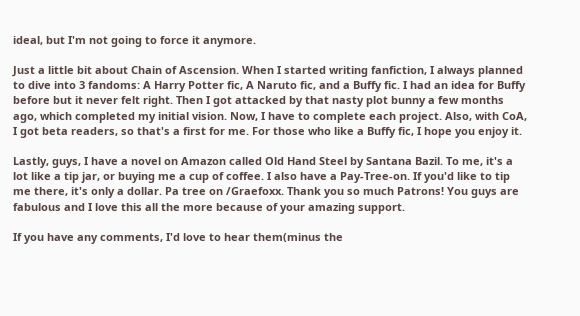ideal, but I'm not going to force it anymore.

Just a little bit about Chain of Ascension. When I started writing fanfiction, I always planned to dive into 3 fandoms: A Harry Potter fic, A Naruto fic, and a Buffy fic. I had an idea for Buffy before but it never felt right. Then I got attacked by that nasty plot bunny a few months ago, which completed my initial vision. Now, I have to complete each project. Also, with CoA, I got beta readers, so that's a first for me. For those who like a Buffy fic, I hope you enjoy it.

Lastly, guys, I have a novel on Amazon called Old Hand Steel by Santana Bazil. To me, it's a lot like a tip jar, or buying me a cup of coffee. I also have a Pay-Tree-on. If you'd like to tip me there, it's only a dollar. Pa tree on /Graefoxx. Thank you so much Patrons! You guys are fabulous and I love this all the more because of your amazing support.

If you have any comments, I'd love to hear them(minus the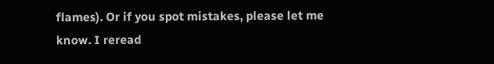flames). Or if you spot mistakes, please let me know. I reread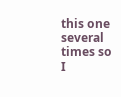this one several times so I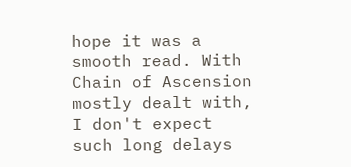hope it was a smooth read. With Chain of Ascension mostly dealt with, I don't expect such long delays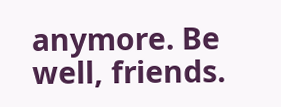anymore. Be well, friends.